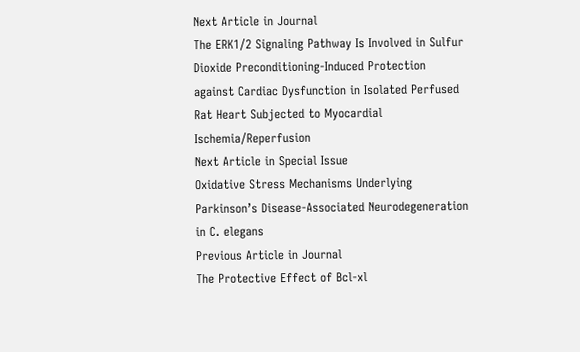Next Article in Journal
The ERK1/2 Signaling Pathway Is Involved in Sulfur Dioxide Preconditioning-Induced Protection against Cardiac Dysfunction in Isolated Perfused Rat Heart Subjected to Myocardial Ischemia/Reperfusion
Next Article in Special Issue
Oxidative Stress Mechanisms Underlying Parkinson’s Disease-Associated Neurodegeneration in C. elegans
Previous Article in Journal
The Protective Effect of Bcl-xl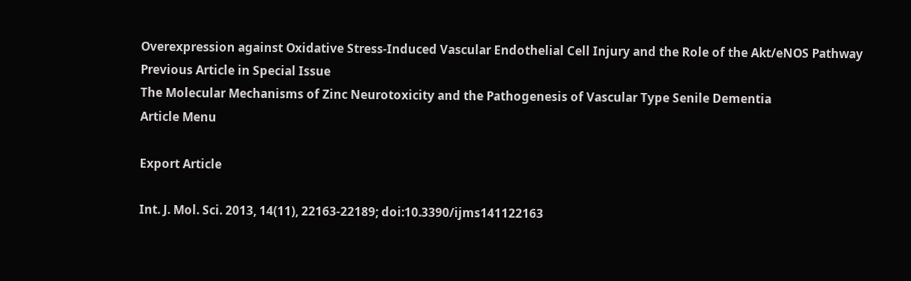Overexpression against Oxidative Stress-Induced Vascular Endothelial Cell Injury and the Role of the Akt/eNOS Pathway
Previous Article in Special Issue
The Molecular Mechanisms of Zinc Neurotoxicity and the Pathogenesis of Vascular Type Senile Dementia
Article Menu

Export Article

Int. J. Mol. Sci. 2013, 14(11), 22163-22189; doi:10.3390/ijms141122163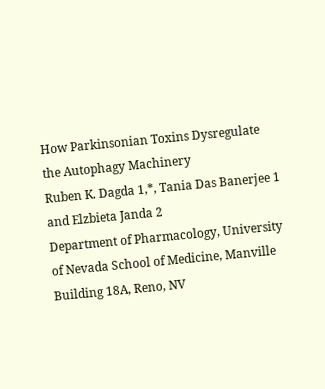How Parkinsonian Toxins Dysregulate the Autophagy Machinery
Ruben K. Dagda 1,*, Tania Das Banerjee 1 and Elzbieta Janda 2
Department of Pharmacology, University of Nevada School of Medicine, Manville Building 18A, Reno, NV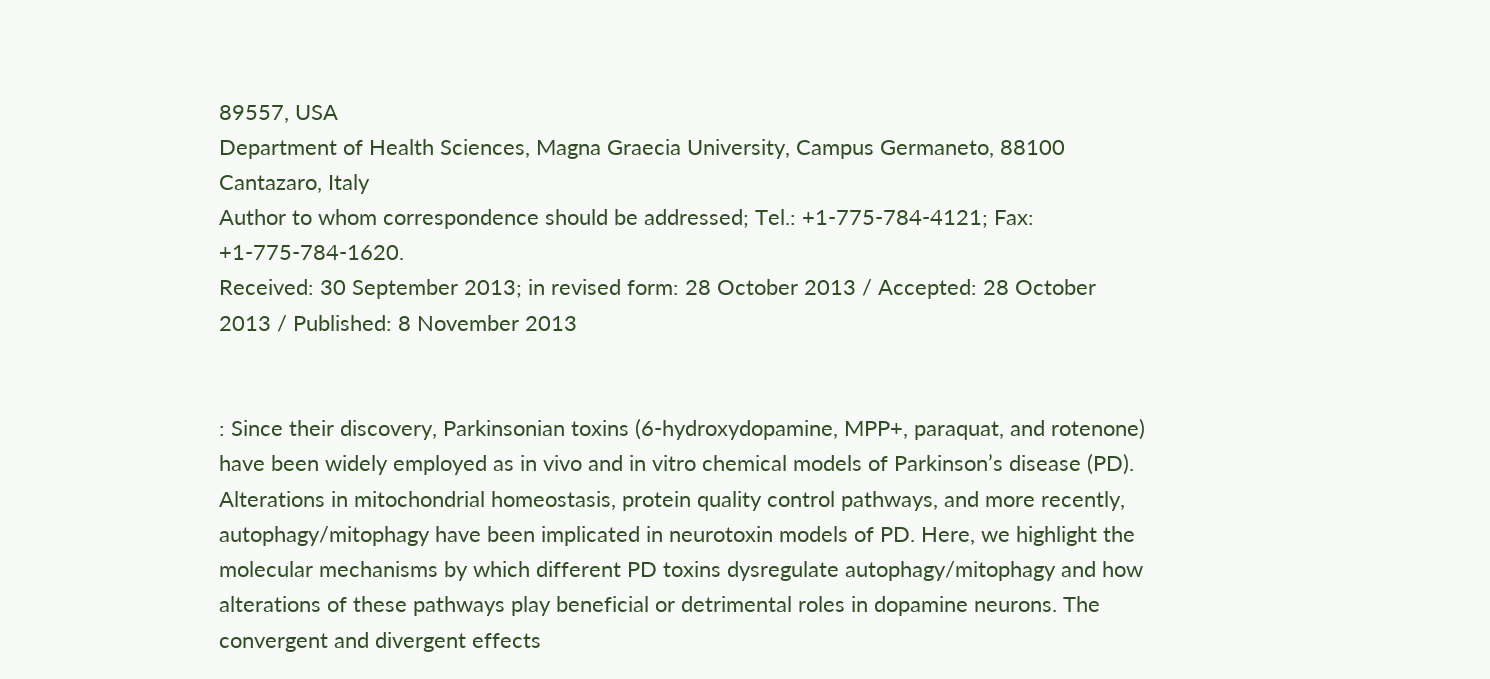89557, USA
Department of Health Sciences, Magna Graecia University, Campus Germaneto, 88100 Cantazaro, Italy
Author to whom correspondence should be addressed; Tel.: +1-775-784-4121; Fax: +1-775-784-1620.
Received: 30 September 2013; in revised form: 28 October 2013 / Accepted: 28 October 2013 / Published: 8 November 2013


: Since their discovery, Parkinsonian toxins (6-hydroxydopamine, MPP+, paraquat, and rotenone) have been widely employed as in vivo and in vitro chemical models of Parkinson’s disease (PD). Alterations in mitochondrial homeostasis, protein quality control pathways, and more recently, autophagy/mitophagy have been implicated in neurotoxin models of PD. Here, we highlight the molecular mechanisms by which different PD toxins dysregulate autophagy/mitophagy and how alterations of these pathways play beneficial or detrimental roles in dopamine neurons. The convergent and divergent effects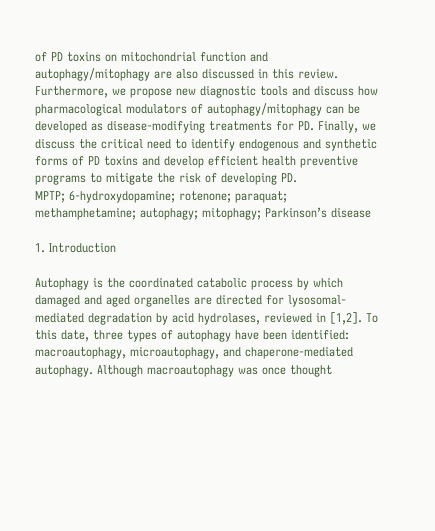of PD toxins on mitochondrial function and autophagy/mitophagy are also discussed in this review. Furthermore, we propose new diagnostic tools and discuss how pharmacological modulators of autophagy/mitophagy can be developed as disease-modifying treatments for PD. Finally, we discuss the critical need to identify endogenous and synthetic forms of PD toxins and develop efficient health preventive programs to mitigate the risk of developing PD.
MPTP; 6-hydroxydopamine; rotenone; paraquat; methamphetamine; autophagy; mitophagy; Parkinson’s disease

1. Introduction

Autophagy is the coordinated catabolic process by which damaged and aged organelles are directed for lysosomal-mediated degradation by acid hydrolases, reviewed in [1,2]. To this date, three types of autophagy have been identified: macroautophagy, microautophagy, and chaperone-mediated autophagy. Although macroautophagy was once thought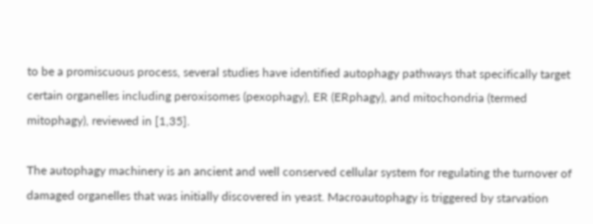to be a promiscuous process, several studies have identified autophagy pathways that specifically target certain organelles including peroxisomes (pexophagy), ER (ERphagy), and mitochondria (termed mitophagy), reviewed in [1,35].

The autophagy machinery is an ancient and well conserved cellular system for regulating the turnover of damaged organelles that was initially discovered in yeast. Macroautophagy is triggered by starvation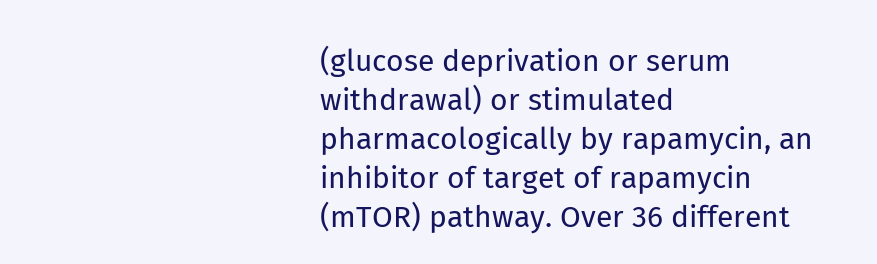(glucose deprivation or serum withdrawal) or stimulated pharmacologically by rapamycin, an inhibitor of target of rapamycin (mTOR) pathway. Over 36 different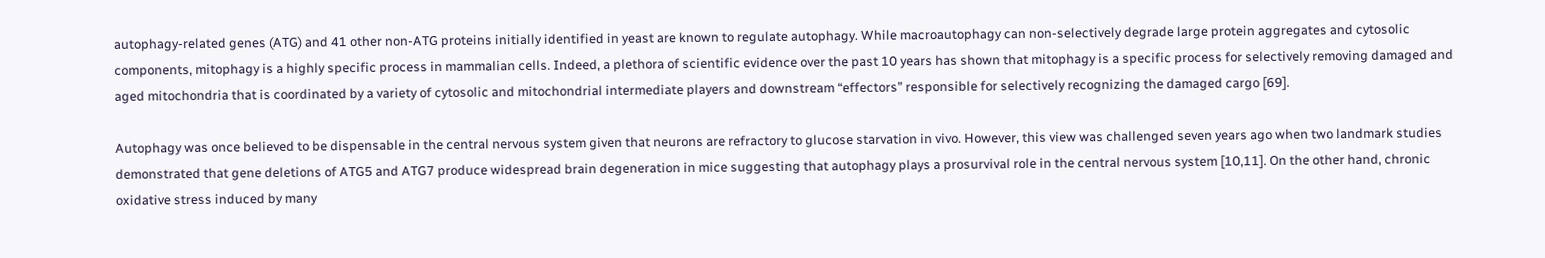autophagy-related genes (ATG) and 41 other non-ATG proteins initially identified in yeast are known to regulate autophagy. While macroautophagy can non-selectively degrade large protein aggregates and cytosolic components, mitophagy is a highly specific process in mammalian cells. Indeed, a plethora of scientific evidence over the past 10 years has shown that mitophagy is a specific process for selectively removing damaged and aged mitochondria that is coordinated by a variety of cytosolic and mitochondrial intermediate players and downstream “effectors” responsible for selectively recognizing the damaged cargo [69].

Autophagy was once believed to be dispensable in the central nervous system given that neurons are refractory to glucose starvation in vivo. However, this view was challenged seven years ago when two landmark studies demonstrated that gene deletions of ATG5 and ATG7 produce widespread brain degeneration in mice suggesting that autophagy plays a prosurvival role in the central nervous system [10,11]. On the other hand, chronic oxidative stress induced by many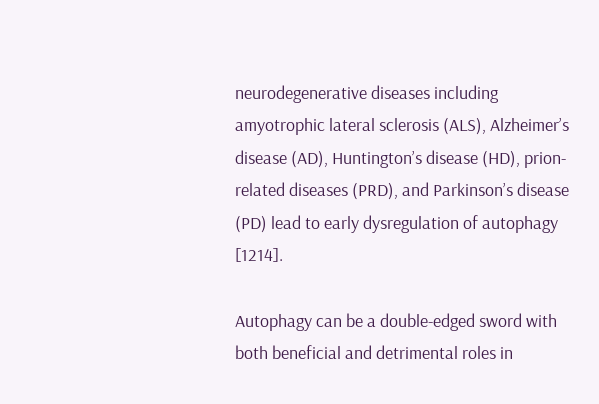neurodegenerative diseases including amyotrophic lateral sclerosis (ALS), Alzheimer’s disease (AD), Huntington’s disease (HD), prion-related diseases (PRD), and Parkinson’s disease (PD) lead to early dysregulation of autophagy [1214].

Autophagy can be a double-edged sword with both beneficial and detrimental roles in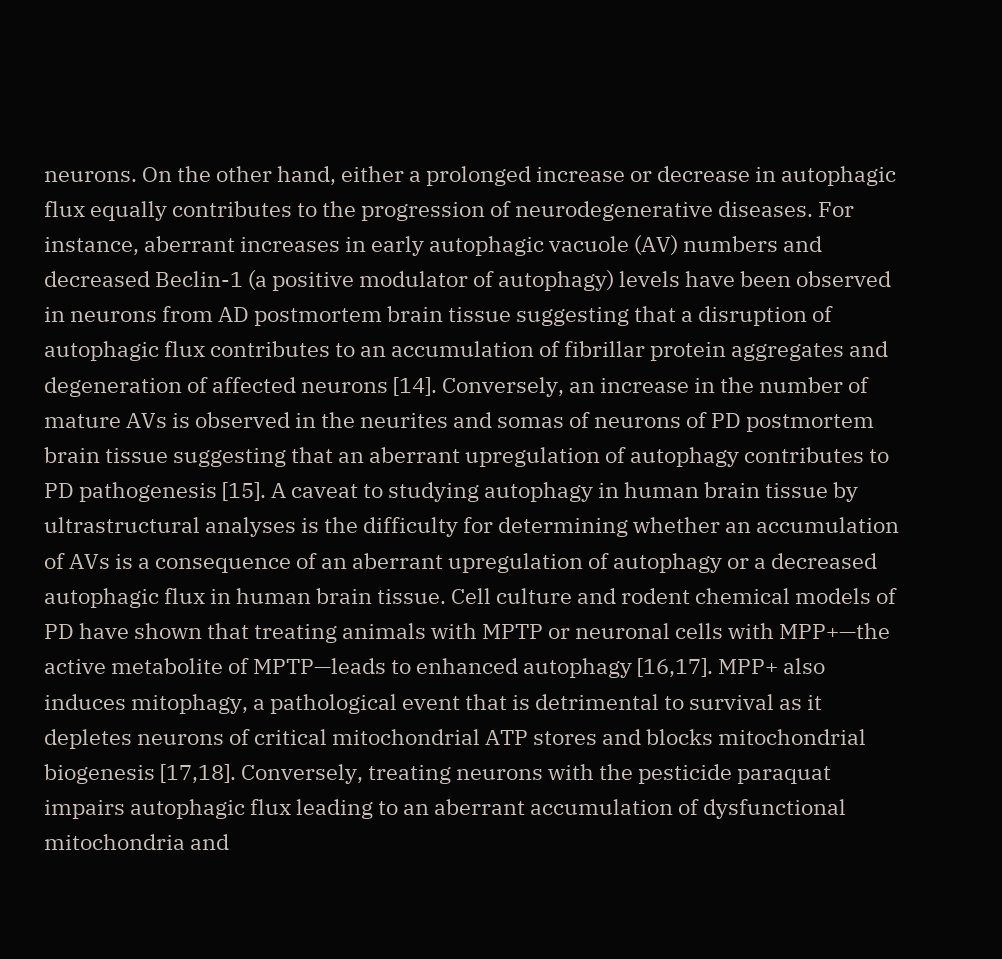neurons. On the other hand, either a prolonged increase or decrease in autophagic flux equally contributes to the progression of neurodegenerative diseases. For instance, aberrant increases in early autophagic vacuole (AV) numbers and decreased Beclin-1 (a positive modulator of autophagy) levels have been observed in neurons from AD postmortem brain tissue suggesting that a disruption of autophagic flux contributes to an accumulation of fibrillar protein aggregates and degeneration of affected neurons [14]. Conversely, an increase in the number of mature AVs is observed in the neurites and somas of neurons of PD postmortem brain tissue suggesting that an aberrant upregulation of autophagy contributes to PD pathogenesis [15]. A caveat to studying autophagy in human brain tissue by ultrastructural analyses is the difficulty for determining whether an accumulation of AVs is a consequence of an aberrant upregulation of autophagy or a decreased autophagic flux in human brain tissue. Cell culture and rodent chemical models of PD have shown that treating animals with MPTP or neuronal cells with MPP+—the active metabolite of MPTP—leads to enhanced autophagy [16,17]. MPP+ also induces mitophagy, a pathological event that is detrimental to survival as it depletes neurons of critical mitochondrial ATP stores and blocks mitochondrial biogenesis [17,18]. Conversely, treating neurons with the pesticide paraquat impairs autophagic flux leading to an aberrant accumulation of dysfunctional mitochondria and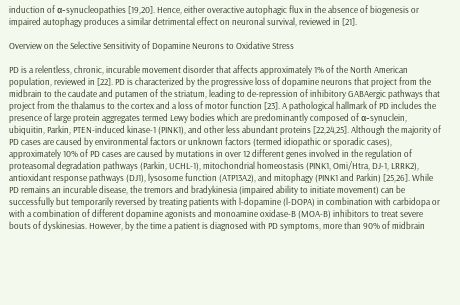induction of α-synucleopathies [19,20]. Hence, either overactive autophagic flux in the absence of biogenesis or impaired autophagy produces a similar detrimental effect on neuronal survival, reviewed in [21].

Overview on the Selective Sensitivity of Dopamine Neurons to Oxidative Stress

PD is a relentless, chronic, incurable movement disorder that affects approximately 1% of the North American population, reviewed in [22]. PD is characterized by the progressive loss of dopamine neurons that project from the midbrain to the caudate and putamen of the striatum, leading to de-repression of inhibitory GABAergic pathways that project from the thalamus to the cortex and a loss of motor function [23]. A pathological hallmark of PD includes the presence of large protein aggregates termed Lewy bodies which are predominantly composed of α-synuclein, ubiquitin, Parkin, PTEN-induced kinase-1 (PINK1), and other less abundant proteins [22,24,25]. Although the majority of PD cases are caused by environmental factors or unknown factors (termed idiopathic or sporadic cases), approximately 10% of PD cases are caused by mutations in over 12 different genes involved in the regulation of proteasomal degradation pathways (Parkin, UCHL-1), mitochondrial homeostasis (PINK1, Omi/Htra, DJ-1, LRRK2), antioxidant response pathways (DJ1), lysosome function (ATP13A2), and mitophagy (PINK1 and Parkin) [25,26]. While PD remains an incurable disease, the tremors and bradykinesia (impaired ability to initiate movement) can be successfully but temporarily reversed by treating patients with l-dopamine (l-DOPA) in combination with carbidopa or with a combination of different dopamine agonists and monoamine oxidase-B (MOA-B) inhibitors to treat severe bouts of dyskinesias. However, by the time a patient is diagnosed with PD symptoms, more than 90% of midbrain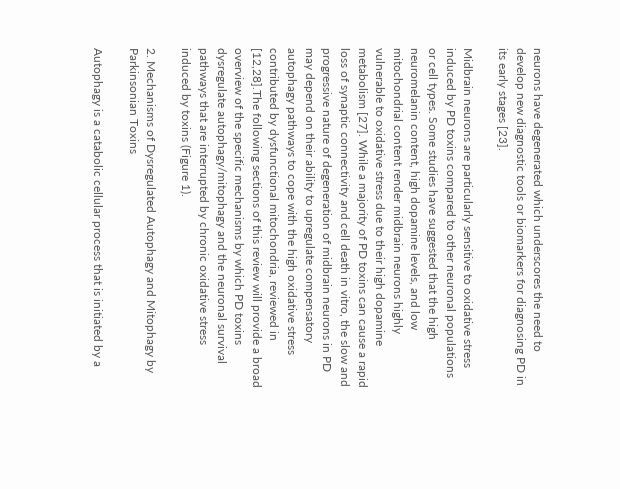neurons have degenerated which underscores the need to develop new diagnostic tools or biomarkers for diagnosing PD in its early stages [23].

Midbrain neurons are particularly sensitive to oxidative stress induced by PD toxins compared to other neuronal populations or cell types. Some studies have suggested that the high neuromelanin content, high dopamine levels, and low mitochondrial content render midbrain neurons highly vulnerable to oxidative stress due to their high dopamine metabolism [27]. While a majority of PD toxins can cause a rapid loss of synaptic connectivity and cell death in vitro, the slow and progressive nature of degeneration of midbrain neurons in PD may depend on their ability to upregulate compensatory autophagy pathways to cope with the high oxidative stress contributed by dysfunctional mitochondria, reviewed in [12,28].The following sections of this review will provide a broad overview of the specific mechanisms by which PD toxins dysregulate autophagy/mitophagy and the neuronal survival pathways that are interrupted by chronic oxidative stress induced by toxins (Figure 1).

2. Mechanisms of Dysregulated Autophagy and Mitophagy by Parkinsonian Toxins

Autophagy is a catabolic cellular process that is initiated by a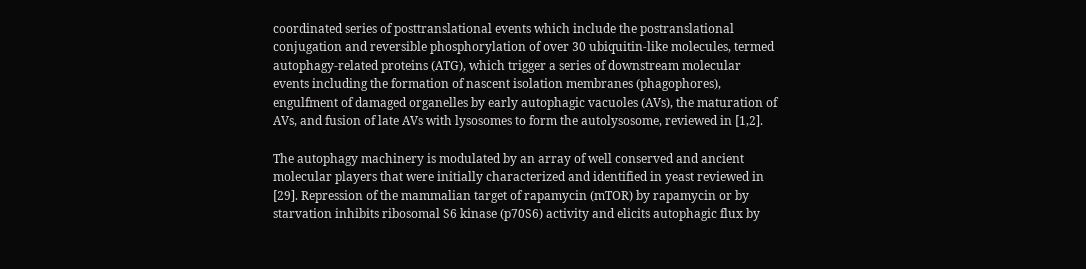coordinated series of posttranslational events which include the postranslational conjugation and reversible phosphorylation of over 30 ubiquitin-like molecules, termed autophagy-related proteins (ATG), which trigger a series of downstream molecular events including the formation of nascent isolation membranes (phagophores), engulfment of damaged organelles by early autophagic vacuoles (AVs), the maturation of AVs, and fusion of late AVs with lysosomes to form the autolysosome, reviewed in [1,2].

The autophagy machinery is modulated by an array of well conserved and ancient molecular players that were initially characterized and identified in yeast reviewed in [29]. Repression of the mammalian target of rapamycin (mTOR) by rapamycin or by starvation inhibits ribosomal S6 kinase (p70S6) activity and elicits autophagic flux by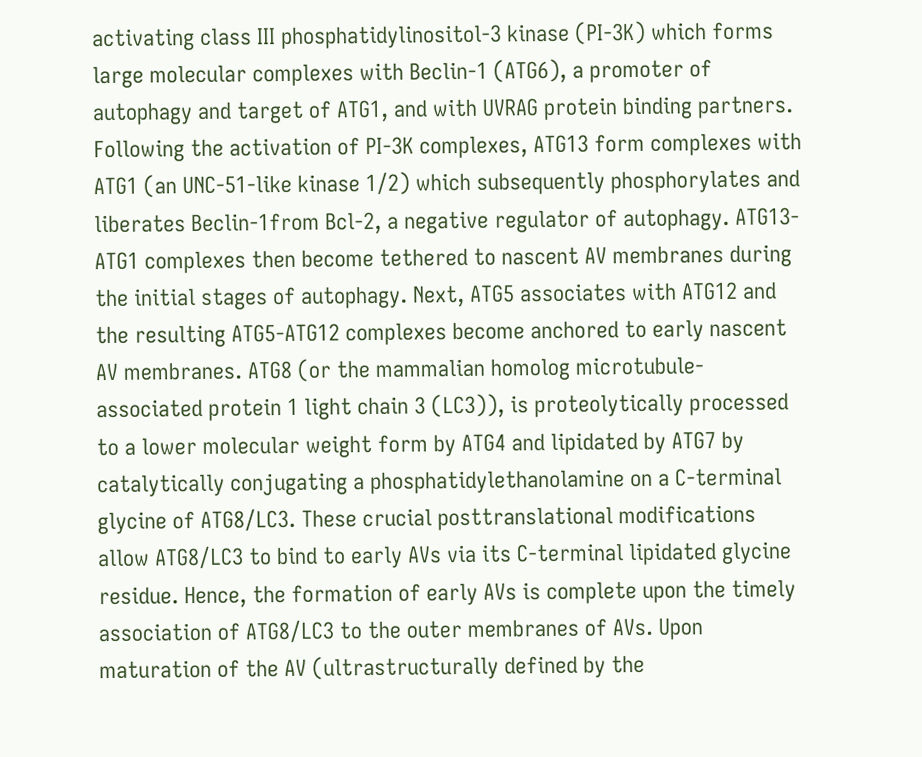activating class III phosphatidylinositol-3 kinase (PI-3K) which forms large molecular complexes with Beclin-1 (ATG6), a promoter of autophagy and target of ATG1, and with UVRAG protein binding partners. Following the activation of PI-3K complexes, ATG13 form complexes with ATG1 (an UNC-51-like kinase 1/2) which subsequently phosphorylates and liberates Beclin-1from Bcl-2, a negative regulator of autophagy. ATG13-ATG1 complexes then become tethered to nascent AV membranes during the initial stages of autophagy. Next, ATG5 associates with ATG12 and the resulting ATG5-ATG12 complexes become anchored to early nascent AV membranes. ATG8 (or the mammalian homolog microtubule-associated protein 1 light chain 3 (LC3)), is proteolytically processed to a lower molecular weight form by ATG4 and lipidated by ATG7 by catalytically conjugating a phosphatidylethanolamine on a C-terminal glycine of ATG8/LC3. These crucial posttranslational modifications allow ATG8/LC3 to bind to early AVs via its C-terminal lipidated glycine residue. Hence, the formation of early AVs is complete upon the timely association of ATG8/LC3 to the outer membranes of AVs. Upon maturation of the AV (ultrastructurally defined by the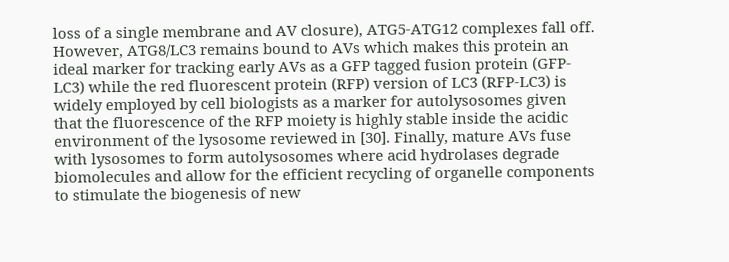loss of a single membrane and AV closure), ATG5-ATG12 complexes fall off. However, ATG8/LC3 remains bound to AVs which makes this protein an ideal marker for tracking early AVs as a GFP tagged fusion protein (GFP-LC3) while the red fluorescent protein (RFP) version of LC3 (RFP-LC3) is widely employed by cell biologists as a marker for autolysosomes given that the fluorescence of the RFP moiety is highly stable inside the acidic environment of the lysosome reviewed in [30]. Finally, mature AVs fuse with lysosomes to form autolysosomes where acid hydrolases degrade biomolecules and allow for the efficient recycling of organelle components to stimulate the biogenesis of new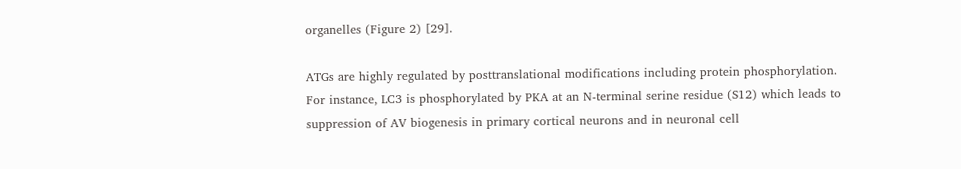organelles (Figure 2) [29].

ATGs are highly regulated by posttranslational modifications including protein phosphorylation. For instance, LC3 is phosphorylated by PKA at an N-terminal serine residue (S12) which leads to suppression of AV biogenesis in primary cortical neurons and in neuronal cell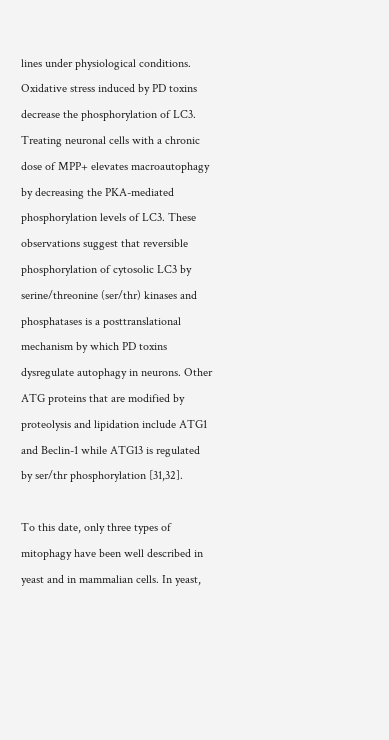lines under physiological conditions. Oxidative stress induced by PD toxins decrease the phosphorylation of LC3. Treating neuronal cells with a chronic dose of MPP+ elevates macroautophagy by decreasing the PKA-mediated phosphorylation levels of LC3. These observations suggest that reversible phosphorylation of cytosolic LC3 by serine/threonine (ser/thr) kinases and phosphatases is a posttranslational mechanism by which PD toxins dysregulate autophagy in neurons. Other ATG proteins that are modified by proteolysis and lipidation include ATG1 and Beclin-1 while ATG13 is regulated by ser/thr phosphorylation [31,32].

To this date, only three types of mitophagy have been well described in yeast and in mammalian cells. In yeast,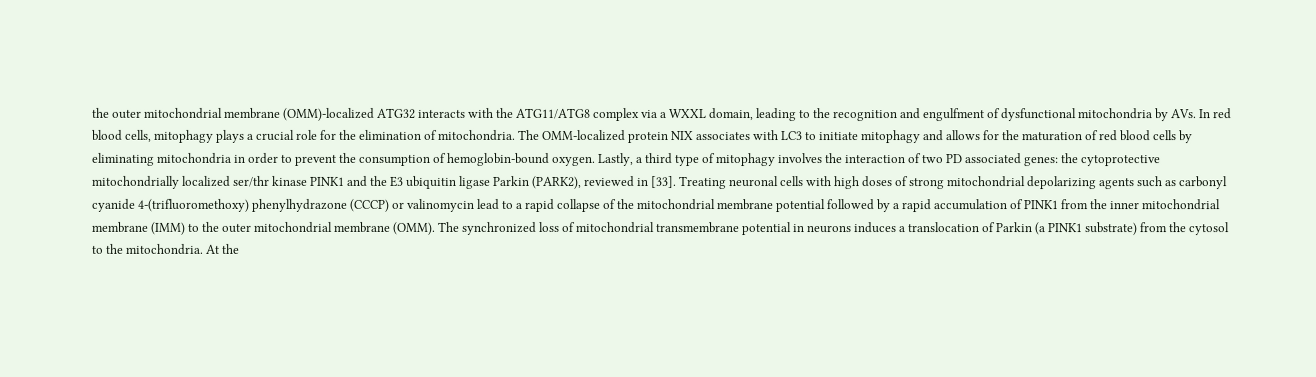the outer mitochondrial membrane (OMM)-localized ATG32 interacts with the ATG11/ATG8 complex via a WXXL domain, leading to the recognition and engulfment of dysfunctional mitochondria by AVs. In red blood cells, mitophagy plays a crucial role for the elimination of mitochondria. The OMM-localized protein NIX associates with LC3 to initiate mitophagy and allows for the maturation of red blood cells by eliminating mitochondria in order to prevent the consumption of hemoglobin-bound oxygen. Lastly, a third type of mitophagy involves the interaction of two PD associated genes: the cytoprotective mitochondrially localized ser/thr kinase PINK1 and the E3 ubiquitin ligase Parkin (PARK2), reviewed in [33]. Treating neuronal cells with high doses of strong mitochondrial depolarizing agents such as carbonyl cyanide 4-(trifluoromethoxy) phenylhydrazone (CCCP) or valinomycin lead to a rapid collapse of the mitochondrial membrane potential followed by a rapid accumulation of PINK1 from the inner mitochondrial membrane (IMM) to the outer mitochondrial membrane (OMM). The synchronized loss of mitochondrial transmembrane potential in neurons induces a translocation of Parkin (a PINK1 substrate) from the cytosol to the mitochondria. At the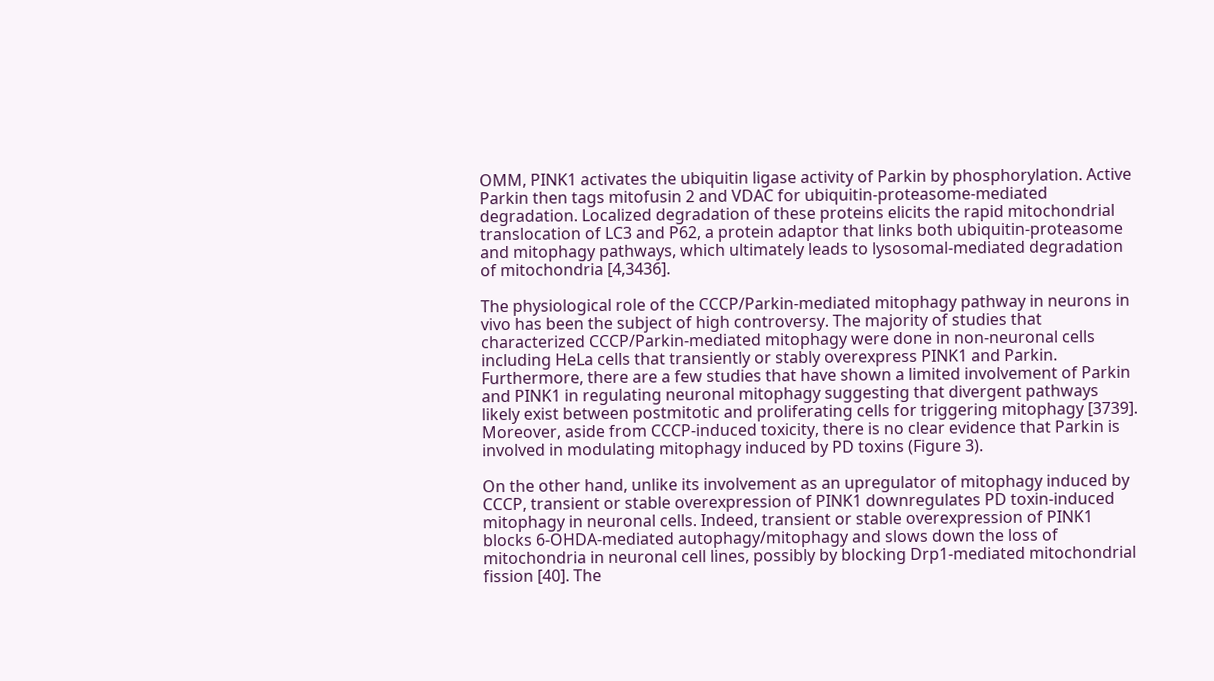OMM, PINK1 activates the ubiquitin ligase activity of Parkin by phosphorylation. Active Parkin then tags mitofusin 2 and VDAC for ubiquitin-proteasome-mediated degradation. Localized degradation of these proteins elicits the rapid mitochondrial translocation of LC3 and P62, a protein adaptor that links both ubiquitin-proteasome and mitophagy pathways, which ultimately leads to lysosomal-mediated degradation of mitochondria [4,3436].

The physiological role of the CCCP/Parkin-mediated mitophagy pathway in neurons in vivo has been the subject of high controversy. The majority of studies that characterized CCCP/Parkin-mediated mitophagy were done in non-neuronal cells including HeLa cells that transiently or stably overexpress PINK1 and Parkin. Furthermore, there are a few studies that have shown a limited involvement of Parkin and PINK1 in regulating neuronal mitophagy suggesting that divergent pathways likely exist between postmitotic and proliferating cells for triggering mitophagy [3739]. Moreover, aside from CCCP-induced toxicity, there is no clear evidence that Parkin is involved in modulating mitophagy induced by PD toxins (Figure 3).

On the other hand, unlike its involvement as an upregulator of mitophagy induced by CCCP, transient or stable overexpression of PINK1 downregulates PD toxin-induced mitophagy in neuronal cells. Indeed, transient or stable overexpression of PINK1 blocks 6-OHDA-mediated autophagy/mitophagy and slows down the loss of mitochondria in neuronal cell lines, possibly by blocking Drp1-mediated mitochondrial fission [40]. The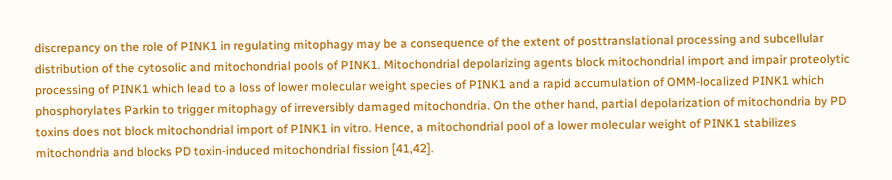discrepancy on the role of PINK1 in regulating mitophagy may be a consequence of the extent of posttranslational processing and subcellular distribution of the cytosolic and mitochondrial pools of PINK1. Mitochondrial depolarizing agents block mitochondrial import and impair proteolytic processing of PINK1 which lead to a loss of lower molecular weight species of PINK1 and a rapid accumulation of OMM-localized PINK1 which phosphorylates Parkin to trigger mitophagy of irreversibly damaged mitochondria. On the other hand, partial depolarization of mitochondria by PD toxins does not block mitochondrial import of PINK1 in vitro. Hence, a mitochondrial pool of a lower molecular weight of PINK1 stabilizes mitochondria and blocks PD toxin-induced mitochondrial fission [41,42].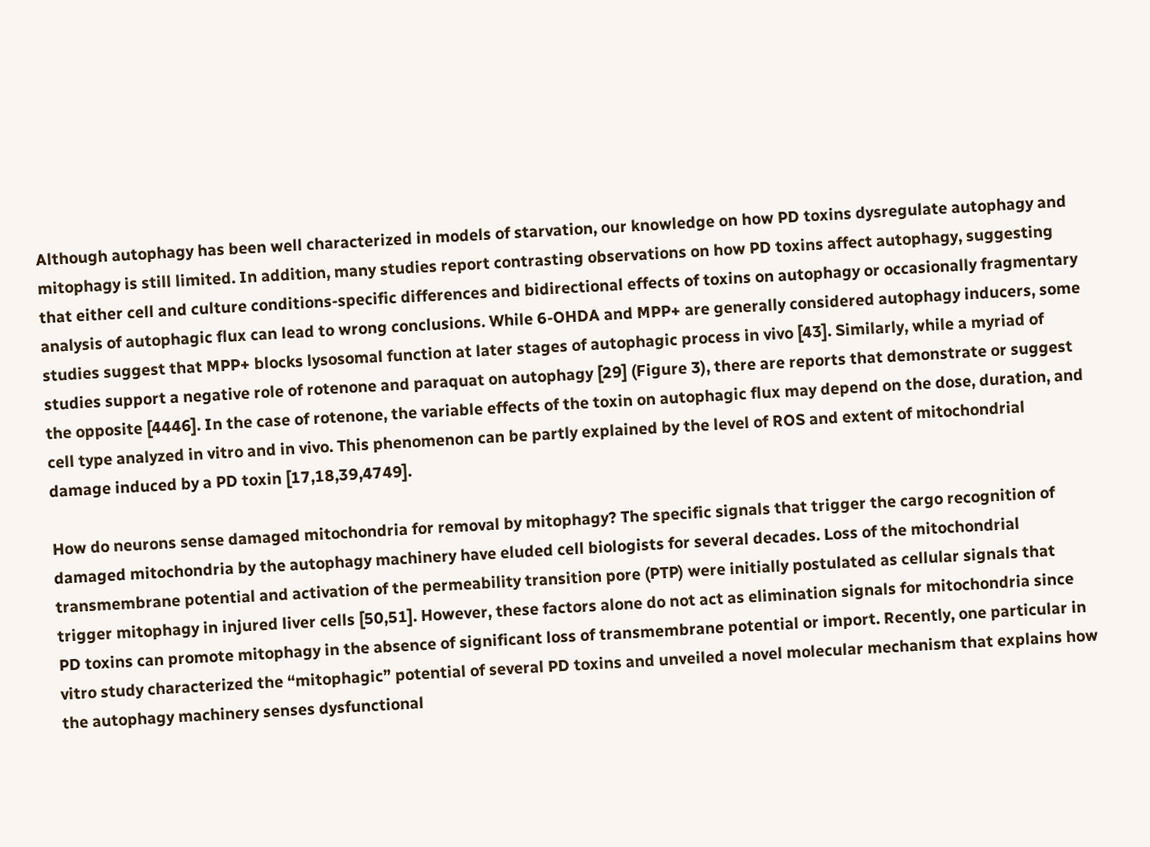Although autophagy has been well characterized in models of starvation, our knowledge on how PD toxins dysregulate autophagy and mitophagy is still limited. In addition, many studies report contrasting observations on how PD toxins affect autophagy, suggesting that either cell and culture conditions-specific differences and bidirectional effects of toxins on autophagy or occasionally fragmentary analysis of autophagic flux can lead to wrong conclusions. While 6-OHDA and MPP+ are generally considered autophagy inducers, some studies suggest that MPP+ blocks lysosomal function at later stages of autophagic process in vivo [43]. Similarly, while a myriad of studies support a negative role of rotenone and paraquat on autophagy [29] (Figure 3), there are reports that demonstrate or suggest the opposite [4446]. In the case of rotenone, the variable effects of the toxin on autophagic flux may depend on the dose, duration, and cell type analyzed in vitro and in vivo. This phenomenon can be partly explained by the level of ROS and extent of mitochondrial damage induced by a PD toxin [17,18,39,4749].

How do neurons sense damaged mitochondria for removal by mitophagy? The specific signals that trigger the cargo recognition of damaged mitochondria by the autophagy machinery have eluded cell biologists for several decades. Loss of the mitochondrial transmembrane potential and activation of the permeability transition pore (PTP) were initially postulated as cellular signals that trigger mitophagy in injured liver cells [50,51]. However, these factors alone do not act as elimination signals for mitochondria since PD toxins can promote mitophagy in the absence of significant loss of transmembrane potential or import. Recently, one particular in vitro study characterized the “mitophagic” potential of several PD toxins and unveiled a novel molecular mechanism that explains how the autophagy machinery senses dysfunctional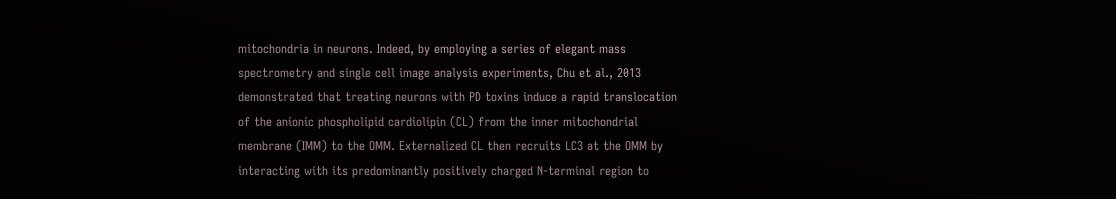mitochondria in neurons. Indeed, by employing a series of elegant mass spectrometry and single cell image analysis experiments, Chu et al., 2013 demonstrated that treating neurons with PD toxins induce a rapid translocation of the anionic phospholipid cardiolipin (CL) from the inner mitochondrial membrane (IMM) to the OMM. Externalized CL then recruits LC3 at the OMM by interacting with its predominantly positively charged N-terminal region to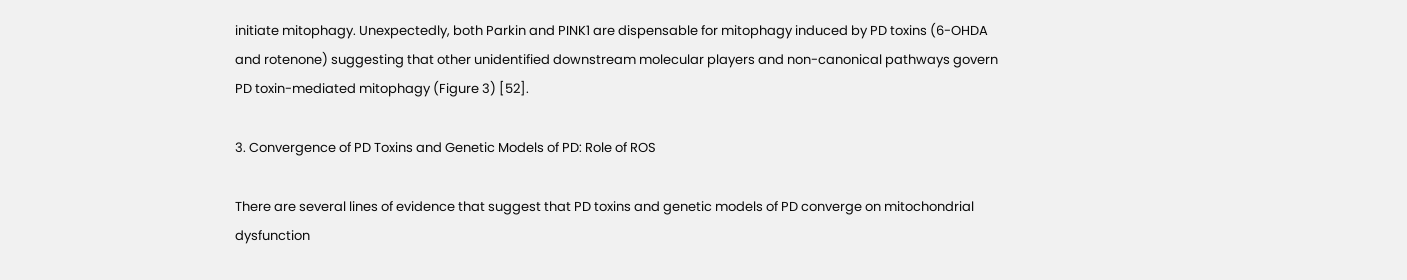initiate mitophagy. Unexpectedly, both Parkin and PINK1 are dispensable for mitophagy induced by PD toxins (6-OHDA and rotenone) suggesting that other unidentified downstream molecular players and non-canonical pathways govern PD toxin-mediated mitophagy (Figure 3) [52].

3. Convergence of PD Toxins and Genetic Models of PD: Role of ROS

There are several lines of evidence that suggest that PD toxins and genetic models of PD converge on mitochondrial dysfunction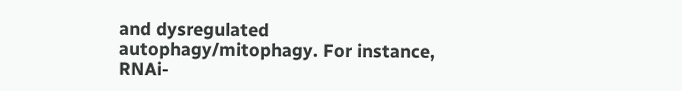and dysregulated autophagy/mitophagy. For instance, RNAi-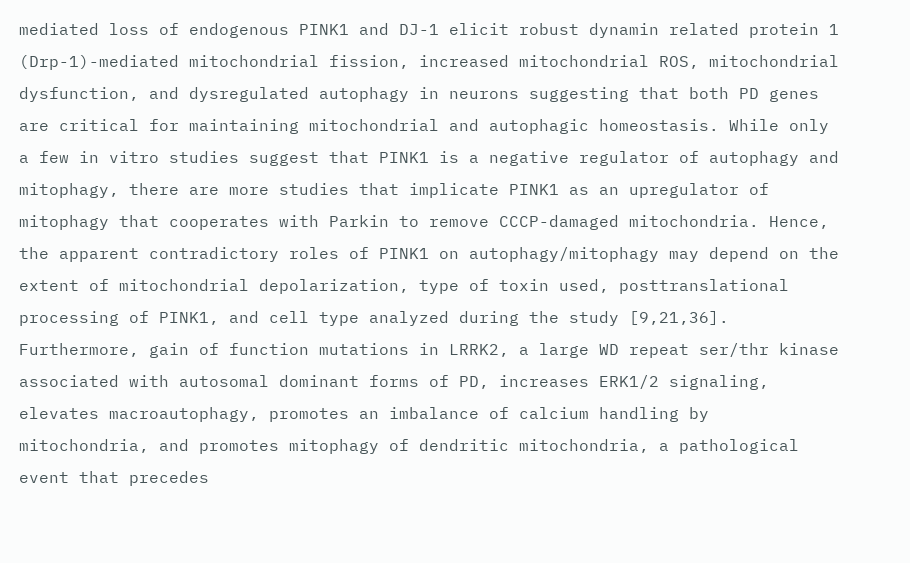mediated loss of endogenous PINK1 and DJ-1 elicit robust dynamin related protein 1 (Drp-1)-mediated mitochondrial fission, increased mitochondrial ROS, mitochondrial dysfunction, and dysregulated autophagy in neurons suggesting that both PD genes are critical for maintaining mitochondrial and autophagic homeostasis. While only a few in vitro studies suggest that PINK1 is a negative regulator of autophagy and mitophagy, there are more studies that implicate PINK1 as an upregulator of mitophagy that cooperates with Parkin to remove CCCP-damaged mitochondria. Hence, the apparent contradictory roles of PINK1 on autophagy/mitophagy may depend on the extent of mitochondrial depolarization, type of toxin used, posttranslational processing of PINK1, and cell type analyzed during the study [9,21,36]. Furthermore, gain of function mutations in LRRK2, a large WD repeat ser/thr kinase associated with autosomal dominant forms of PD, increases ERK1/2 signaling, elevates macroautophagy, promotes an imbalance of calcium handling by mitochondria, and promotes mitophagy of dendritic mitochondria, a pathological event that precedes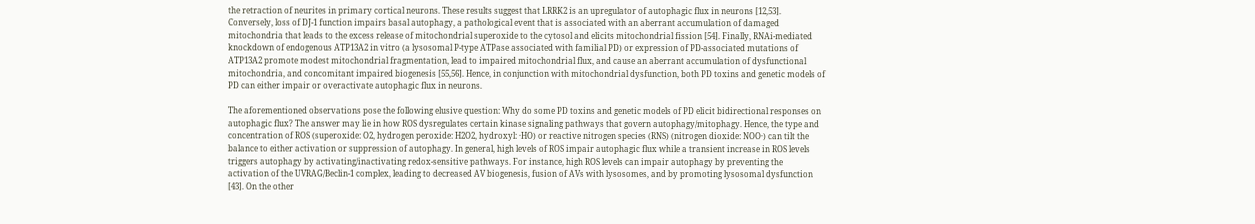the retraction of neurites in primary cortical neurons. These results suggest that LRRK2 is an upregulator of autophagic flux in neurons [12,53]. Conversely, loss of DJ-1 function impairs basal autophagy, a pathological event that is associated with an aberrant accumulation of damaged mitochondria that leads to the excess release of mitochondrial superoxide to the cytosol and elicits mitochondrial fission [54]. Finally, RNAi-mediated knockdown of endogenous ATP13A2 in vitro (a lysosomal P-type ATPase associated with familial PD) or expression of PD-associated mutations of ATP13A2 promote modest mitochondrial fragmentation, lead to impaired mitochondrial flux, and cause an aberrant accumulation of dysfunctional mitochondria, and concomitant impaired biogenesis [55,56]. Hence, in conjunction with mitochondrial dysfunction, both PD toxins and genetic models of PD can either impair or overactivate autophagic flux in neurons.

The aforementioned observations pose the following elusive question: Why do some PD toxins and genetic models of PD elicit bidirectional responses on autophagic flux? The answer may lie in how ROS dysregulates certain kinase signaling pathways that govern autophagy/mitophagy. Hence, the type and concentration of ROS (superoxide: O2, hydrogen peroxide: H2O2, hydroxyl: ·HO) or reactive nitrogen species (RNS) (nitrogen dioxide: NOO·) can tilt the balance to either activation or suppression of autophagy. In general, high levels of ROS impair autophagic flux while a transient increase in ROS levels triggers autophagy by activating/inactivating redox-sensitive pathways. For instance, high ROS levels can impair autophagy by preventing the activation of the UVRAG/Beclin-1 complex, leading to decreased AV biogenesis, fusion of AVs with lysosomes, and by promoting lysosomal dysfunction [43]. On the other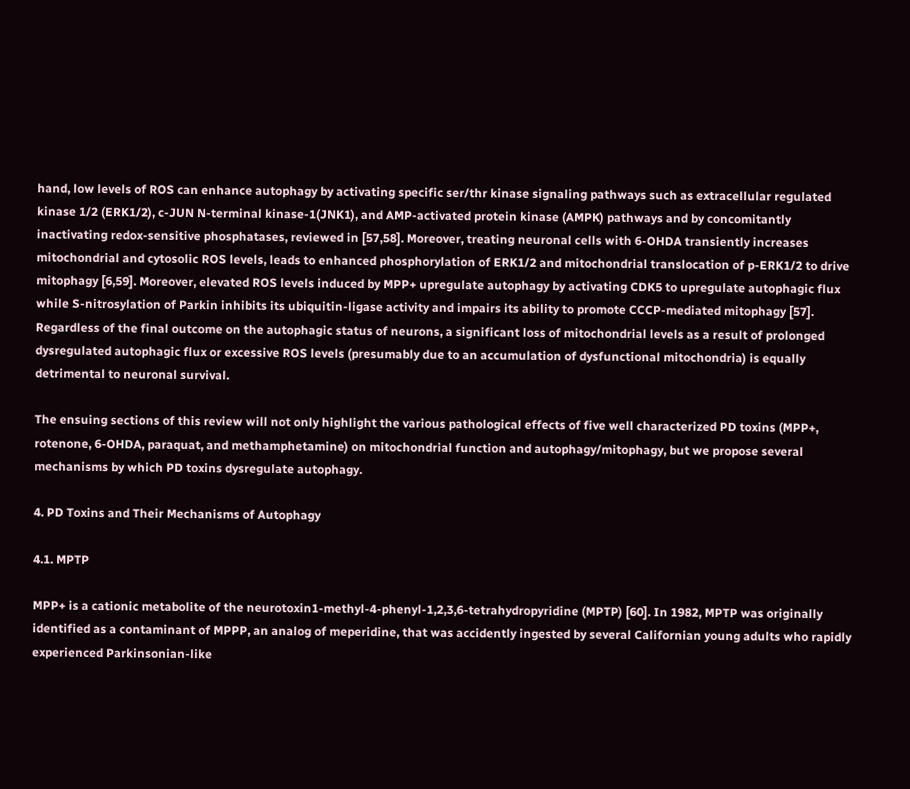hand, low levels of ROS can enhance autophagy by activating specific ser/thr kinase signaling pathways such as extracellular regulated kinase 1/2 (ERK1/2), c-JUN N-terminal kinase-1(JNK1), and AMP-activated protein kinase (AMPK) pathways and by concomitantly inactivating redox-sensitive phosphatases, reviewed in [57,58]. Moreover, treating neuronal cells with 6-OHDA transiently increases mitochondrial and cytosolic ROS levels, leads to enhanced phosphorylation of ERK1/2 and mitochondrial translocation of p-ERK1/2 to drive mitophagy [6,59]. Moreover, elevated ROS levels induced by MPP+ upregulate autophagy by activating CDK5 to upregulate autophagic flux while S-nitrosylation of Parkin inhibits its ubiquitin-ligase activity and impairs its ability to promote CCCP-mediated mitophagy [57]. Regardless of the final outcome on the autophagic status of neurons, a significant loss of mitochondrial levels as a result of prolonged dysregulated autophagic flux or excessive ROS levels (presumably due to an accumulation of dysfunctional mitochondria) is equally detrimental to neuronal survival.

The ensuing sections of this review will not only highlight the various pathological effects of five well characterized PD toxins (MPP+, rotenone, 6-OHDA, paraquat, and methamphetamine) on mitochondrial function and autophagy/mitophagy, but we propose several mechanisms by which PD toxins dysregulate autophagy.

4. PD Toxins and Their Mechanisms of Autophagy

4.1. MPTP

MPP+ is a cationic metabolite of the neurotoxin1-methyl-4-phenyl-1,2,3,6-tetrahydropyridine (MPTP) [60]. In 1982, MPTP was originally identified as a contaminant of MPPP, an analog of meperidine, that was accidently ingested by several Californian young adults who rapidly experienced Parkinsonian-like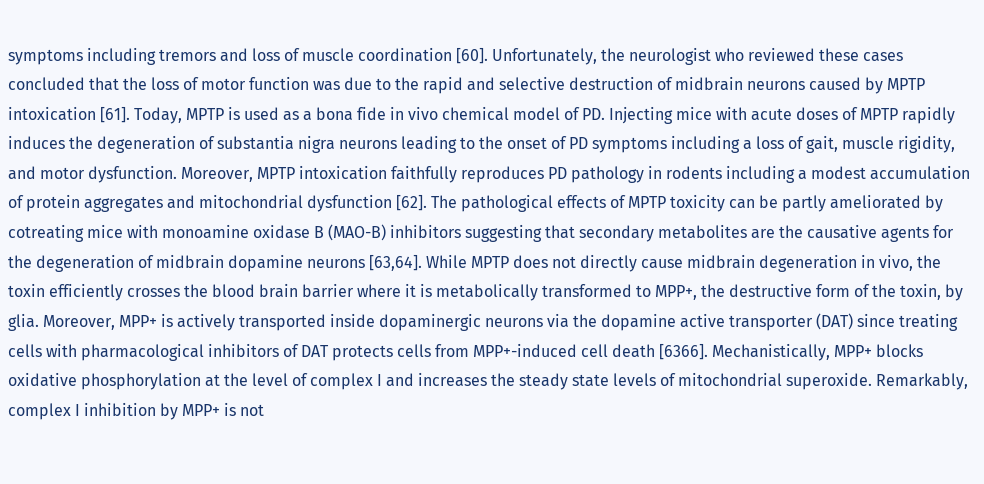symptoms including tremors and loss of muscle coordination [60]. Unfortunately, the neurologist who reviewed these cases concluded that the loss of motor function was due to the rapid and selective destruction of midbrain neurons caused by MPTP intoxication [61]. Today, MPTP is used as a bona fide in vivo chemical model of PD. Injecting mice with acute doses of MPTP rapidly induces the degeneration of substantia nigra neurons leading to the onset of PD symptoms including a loss of gait, muscle rigidity, and motor dysfunction. Moreover, MPTP intoxication faithfully reproduces PD pathology in rodents including a modest accumulation of protein aggregates and mitochondrial dysfunction [62]. The pathological effects of MPTP toxicity can be partly ameliorated by cotreating mice with monoamine oxidase B (MAO-B) inhibitors suggesting that secondary metabolites are the causative agents for the degeneration of midbrain dopamine neurons [63,64]. While MPTP does not directly cause midbrain degeneration in vivo, the toxin efficiently crosses the blood brain barrier where it is metabolically transformed to MPP+, the destructive form of the toxin, by glia. Moreover, MPP+ is actively transported inside dopaminergic neurons via the dopamine active transporter (DAT) since treating cells with pharmacological inhibitors of DAT protects cells from MPP+-induced cell death [6366]. Mechanistically, MPP+ blocks oxidative phosphorylation at the level of complex I and increases the steady state levels of mitochondrial superoxide. Remarkably, complex I inhibition by MPP+ is not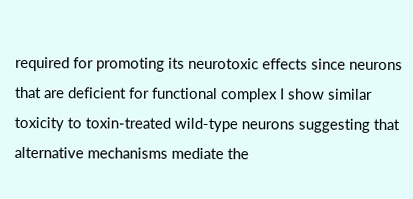required for promoting its neurotoxic effects since neurons that are deficient for functional complex I show similar toxicity to toxin-treated wild-type neurons suggesting that alternative mechanisms mediate the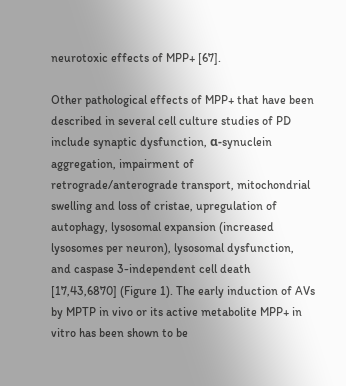neurotoxic effects of MPP+ [67].

Other pathological effects of MPP+ that have been described in several cell culture studies of PD include synaptic dysfunction, α-synuclein aggregation, impairment of retrograde/anterograde transport, mitochondrial swelling and loss of cristae, upregulation of autophagy, lysosomal expansion (increased lysosomes per neuron), lysosomal dysfunction, and caspase 3-independent cell death [17,43,6870] (Figure 1). The early induction of AVs by MPTP in vivo or its active metabolite MPP+ in vitro has been shown to be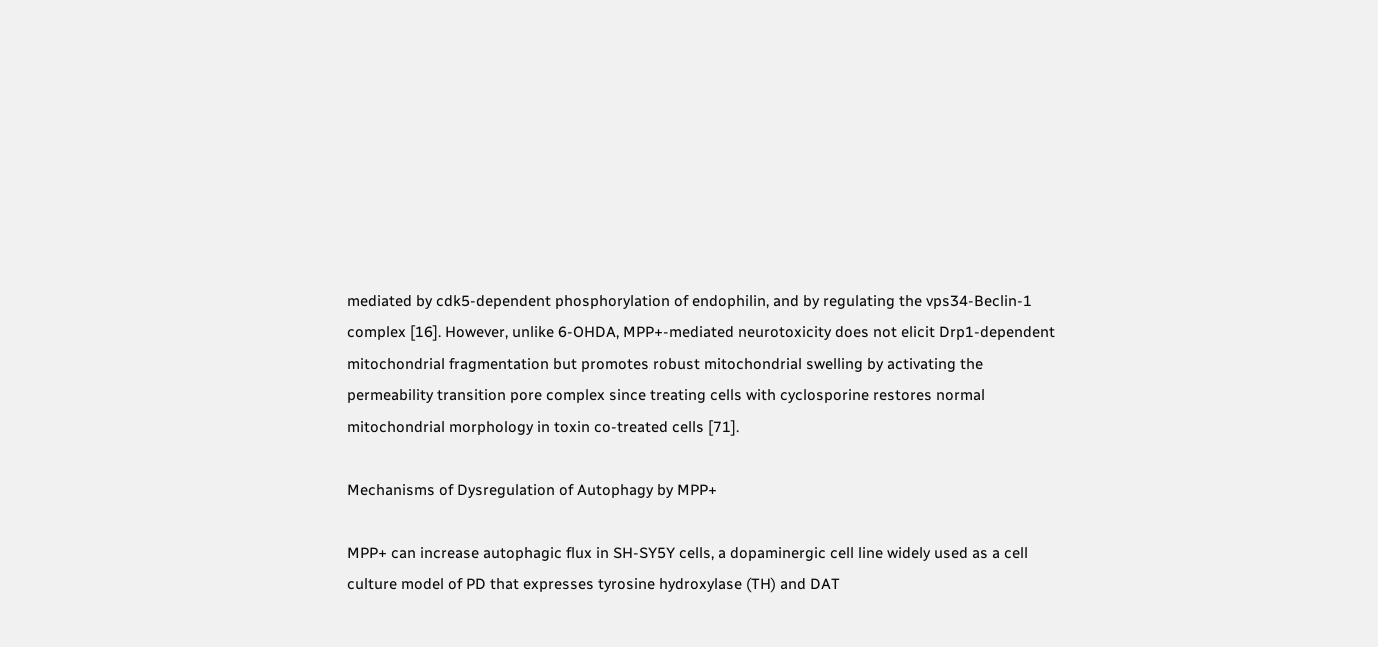mediated by cdk5-dependent phosphorylation of endophilin, and by regulating the vps34-Beclin-1 complex [16]. However, unlike 6-OHDA, MPP+-mediated neurotoxicity does not elicit Drp1-dependent mitochondrial fragmentation but promotes robust mitochondrial swelling by activating the permeability transition pore complex since treating cells with cyclosporine restores normal mitochondrial morphology in toxin co-treated cells [71].

Mechanisms of Dysregulation of Autophagy by MPP+

MPP+ can increase autophagic flux in SH-SY5Y cells, a dopaminergic cell line widely used as a cell culture model of PD that expresses tyrosine hydroxylase (TH) and DAT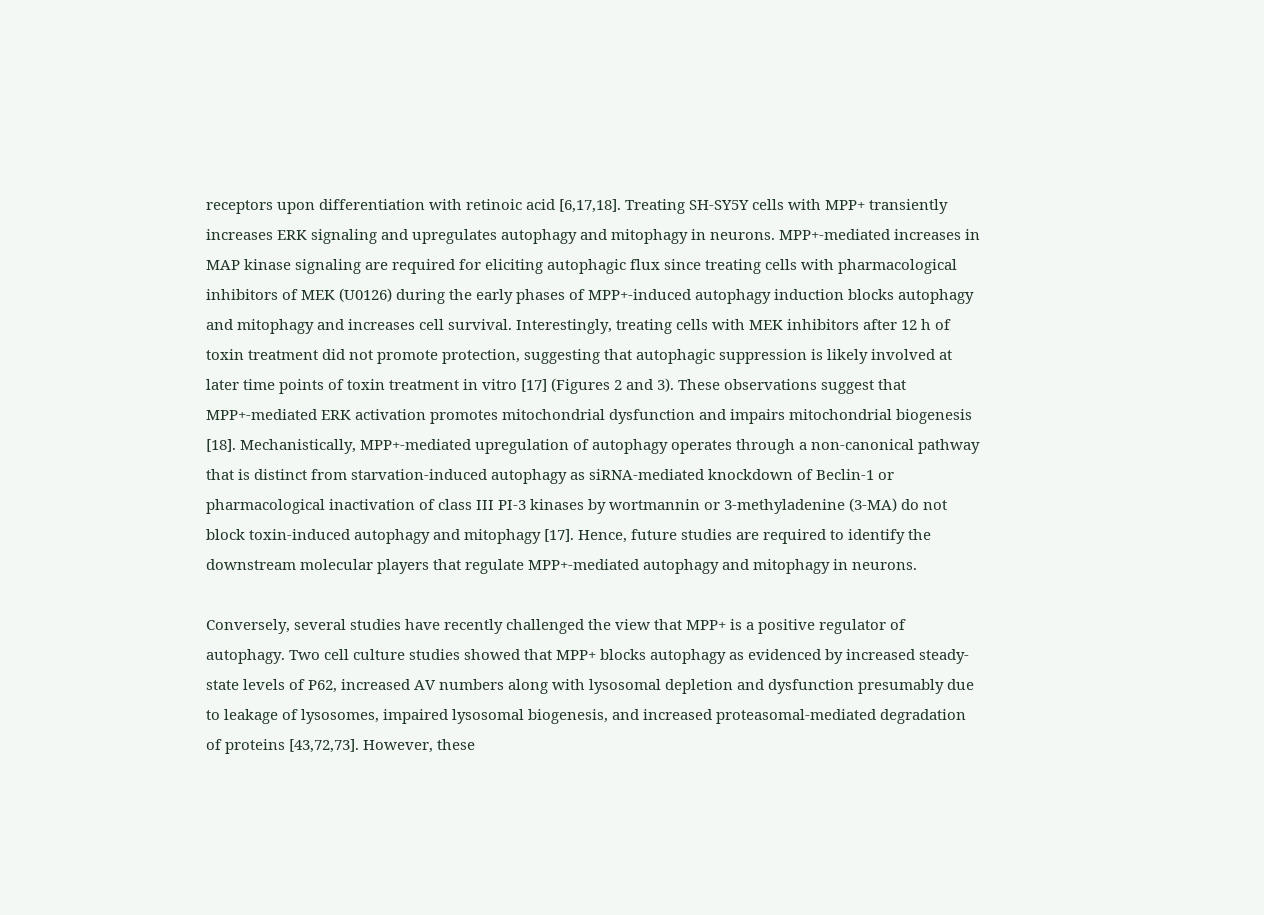receptors upon differentiation with retinoic acid [6,17,18]. Treating SH-SY5Y cells with MPP+ transiently increases ERK signaling and upregulates autophagy and mitophagy in neurons. MPP+-mediated increases in MAP kinase signaling are required for eliciting autophagic flux since treating cells with pharmacological inhibitors of MEK (U0126) during the early phases of MPP+-induced autophagy induction blocks autophagy and mitophagy and increases cell survival. Interestingly, treating cells with MEK inhibitors after 12 h of toxin treatment did not promote protection, suggesting that autophagic suppression is likely involved at later time points of toxin treatment in vitro [17] (Figures 2 and 3). These observations suggest that MPP+-mediated ERK activation promotes mitochondrial dysfunction and impairs mitochondrial biogenesis [18]. Mechanistically, MPP+-mediated upregulation of autophagy operates through a non-canonical pathway that is distinct from starvation-induced autophagy as siRNA-mediated knockdown of Beclin-1 or pharmacological inactivation of class III PI-3 kinases by wortmannin or 3-methyladenine (3-MA) do not block toxin-induced autophagy and mitophagy [17]. Hence, future studies are required to identify the downstream molecular players that regulate MPP+-mediated autophagy and mitophagy in neurons.

Conversely, several studies have recently challenged the view that MPP+ is a positive regulator of autophagy. Two cell culture studies showed that MPP+ blocks autophagy as evidenced by increased steady-state levels of P62, increased AV numbers along with lysosomal depletion and dysfunction presumably due to leakage of lysosomes, impaired lysosomal biogenesis, and increased proteasomal-mediated degradation of proteins [43,72,73]. However, these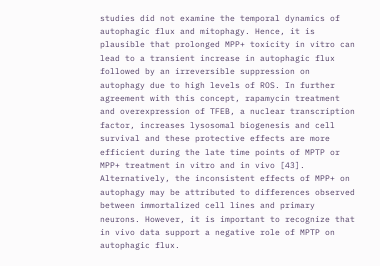studies did not examine the temporal dynamics of autophagic flux and mitophagy. Hence, it is plausible that prolonged MPP+ toxicity in vitro can lead to a transient increase in autophagic flux followed by an irreversible suppression on autophagy due to high levels of ROS. In further agreement with this concept, rapamycin treatment and overexpression of TFEB, a nuclear transcription factor, increases lysosomal biogenesis and cell survival and these protective effects are more efficient during the late time points of MPTP or MPP+ treatment in vitro and in vivo [43]. Alternatively, the inconsistent effects of MPP+ on autophagy may be attributed to differences observed between immortalized cell lines and primary neurons. However, it is important to recognize that in vivo data support a negative role of MPTP on autophagic flux.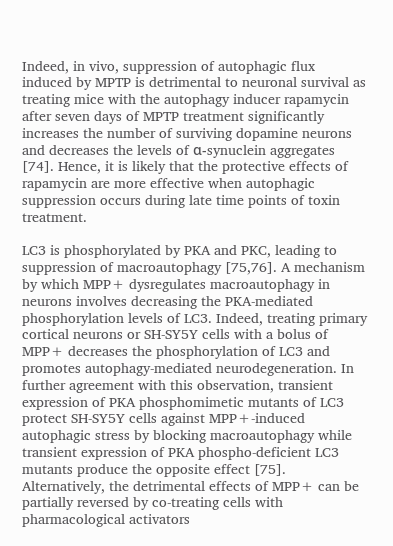Indeed, in vivo, suppression of autophagic flux induced by MPTP is detrimental to neuronal survival as treating mice with the autophagy inducer rapamycin after seven days of MPTP treatment significantly increases the number of surviving dopamine neurons and decreases the levels of α-synuclein aggregates [74]. Hence, it is likely that the protective effects of rapamycin are more effective when autophagic suppression occurs during late time points of toxin treatment.

LC3 is phosphorylated by PKA and PKC, leading to suppression of macroautophagy [75,76]. A mechanism by which MPP+ dysregulates macroautophagy in neurons involves decreasing the PKA-mediated phosphorylation levels of LC3. Indeed, treating primary cortical neurons or SH-SY5Y cells with a bolus of MPP+ decreases the phosphorylation of LC3 and promotes autophagy-mediated neurodegeneration. In further agreement with this observation, transient expression of PKA phosphomimetic mutants of LC3 protect SH-SY5Y cells against MPP+-induced autophagic stress by blocking macroautophagy while transient expression of PKA phospho-deficient LC3 mutants produce the opposite effect [75]. Alternatively, the detrimental effects of MPP+ can be partially reversed by co-treating cells with pharmacological activators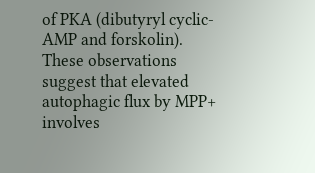of PKA (dibutyryl cyclic-AMP and forskolin). These observations suggest that elevated autophagic flux by MPP+ involves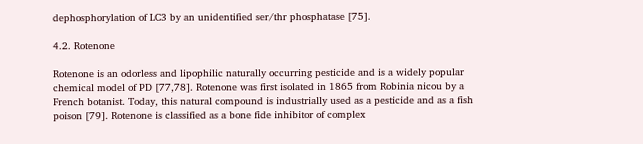dephosphorylation of LC3 by an unidentified ser/thr phosphatase [75].

4.2. Rotenone

Rotenone is an odorless and lipophilic naturally occurring pesticide and is a widely popular chemical model of PD [77,78]. Rotenone was first isolated in 1865 from Robinia nicou by a French botanist. Today, this natural compound is industrially used as a pesticide and as a fish poison [79]. Rotenone is classified as a bone fide inhibitor of complex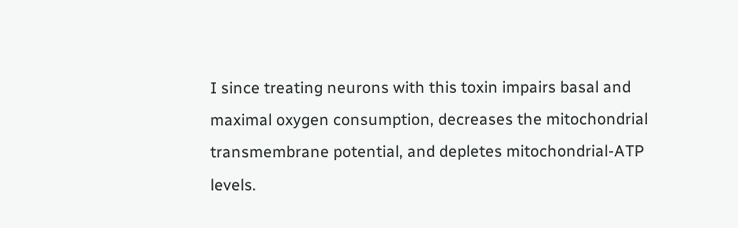I since treating neurons with this toxin impairs basal and maximal oxygen consumption, decreases the mitochondrial transmembrane potential, and depletes mitochondrial-ATP levels.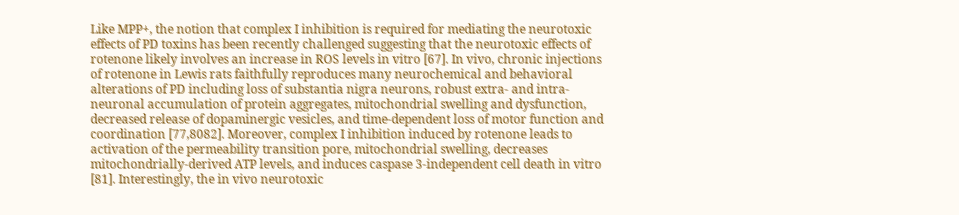Like MPP+, the notion that complex I inhibition is required for mediating the neurotoxic effects of PD toxins has been recently challenged suggesting that the neurotoxic effects of rotenone likely involves an increase in ROS levels in vitro [67]. In vivo, chronic injections of rotenone in Lewis rats faithfully reproduces many neurochemical and behavioral alterations of PD including loss of substantia nigra neurons, robust extra- and intra-neuronal accumulation of protein aggregates, mitochondrial swelling and dysfunction, decreased release of dopaminergic vesicles, and time-dependent loss of motor function and coordination [77,8082]. Moreover, complex I inhibition induced by rotenone leads to activation of the permeability transition pore, mitochondrial swelling, decreases mitochondrially-derived ATP levels, and induces caspase 3-independent cell death in vitro [81]. Interestingly, the in vivo neurotoxic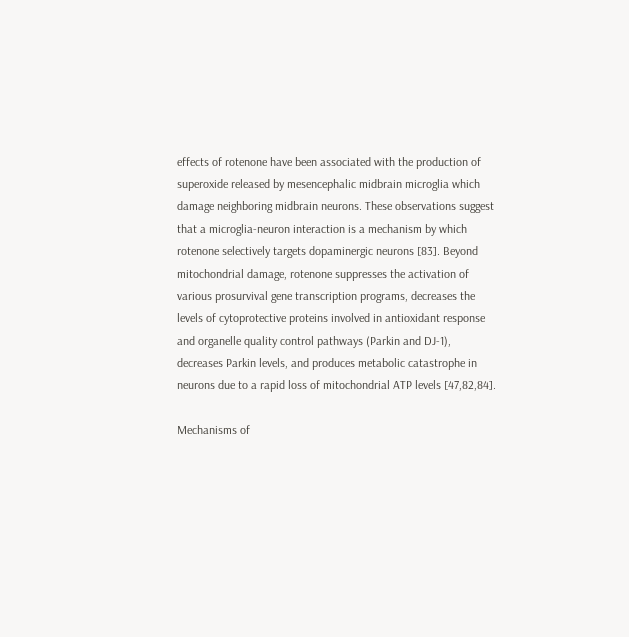effects of rotenone have been associated with the production of superoxide released by mesencephalic midbrain microglia which damage neighboring midbrain neurons. These observations suggest that a microglia-neuron interaction is a mechanism by which rotenone selectively targets dopaminergic neurons [83]. Beyond mitochondrial damage, rotenone suppresses the activation of various prosurvival gene transcription programs, decreases the levels of cytoprotective proteins involved in antioxidant response and organelle quality control pathways (Parkin and DJ-1), decreases Parkin levels, and produces metabolic catastrophe in neurons due to a rapid loss of mitochondrial ATP levels [47,82,84].

Mechanisms of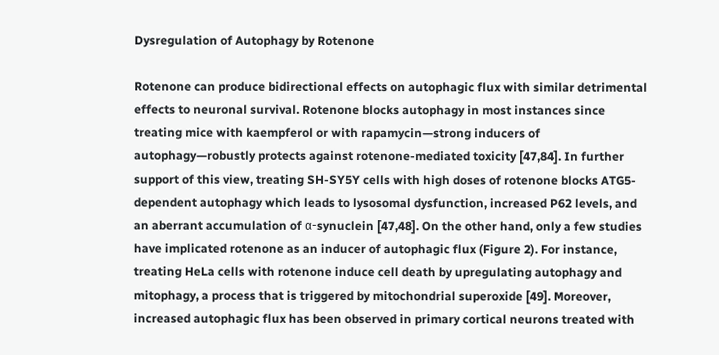Dysregulation of Autophagy by Rotenone

Rotenone can produce bidirectional effects on autophagic flux with similar detrimental effects to neuronal survival. Rotenone blocks autophagy in most instances since treating mice with kaempferol or with rapamycin—strong inducers of autophagy—robustly protects against rotenone-mediated toxicity [47,84]. In further support of this view, treating SH-SY5Y cells with high doses of rotenone blocks ATG5-dependent autophagy which leads to lysosomal dysfunction, increased P62 levels, and an aberrant accumulation of α-synuclein [47,48]. On the other hand, only a few studies have implicated rotenone as an inducer of autophagic flux (Figure 2). For instance, treating HeLa cells with rotenone induce cell death by upregulating autophagy and mitophagy, a process that is triggered by mitochondrial superoxide [49]. Moreover, increased autophagic flux has been observed in primary cortical neurons treated with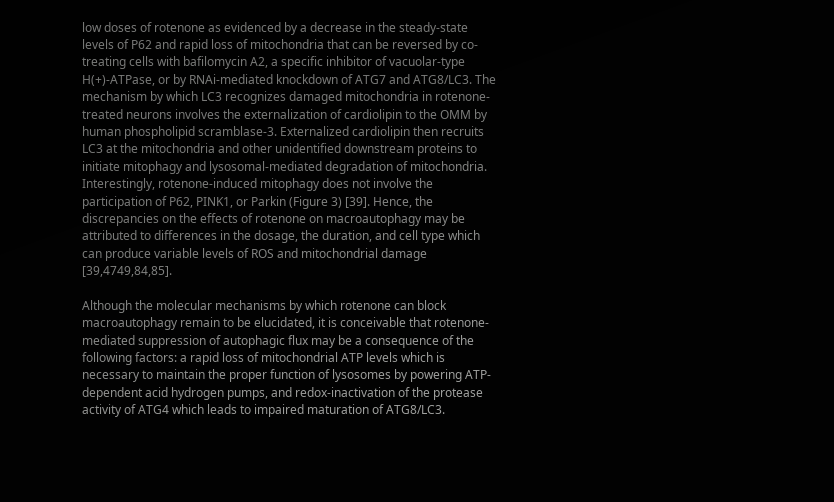low doses of rotenone as evidenced by a decrease in the steady-state levels of P62 and rapid loss of mitochondria that can be reversed by co-treating cells with bafilomycin A2, a specific inhibitor of vacuolar-type H(+)-ATPase, or by RNAi-mediated knockdown of ATG7 and ATG8/LC3. The mechanism by which LC3 recognizes damaged mitochondria in rotenone-treated neurons involves the externalization of cardiolipin to the OMM by human phospholipid scramblase-3. Externalized cardiolipin then recruits LC3 at the mitochondria and other unidentified downstream proteins to initiate mitophagy and lysosomal-mediated degradation of mitochondria. Interestingly, rotenone-induced mitophagy does not involve the participation of P62, PINK1, or Parkin (Figure 3) [39]. Hence, the discrepancies on the effects of rotenone on macroautophagy may be attributed to differences in the dosage, the duration, and cell type which can produce variable levels of ROS and mitochondrial damage [39,4749,84,85].

Although the molecular mechanisms by which rotenone can block macroautophagy remain to be elucidated, it is conceivable that rotenone-mediated suppression of autophagic flux may be a consequence of the following factors: a rapid loss of mitochondrial ATP levels which is necessary to maintain the proper function of lysosomes by powering ATP-dependent acid hydrogen pumps, and redox-inactivation of the protease activity of ATG4 which leads to impaired maturation of ATG8/LC3.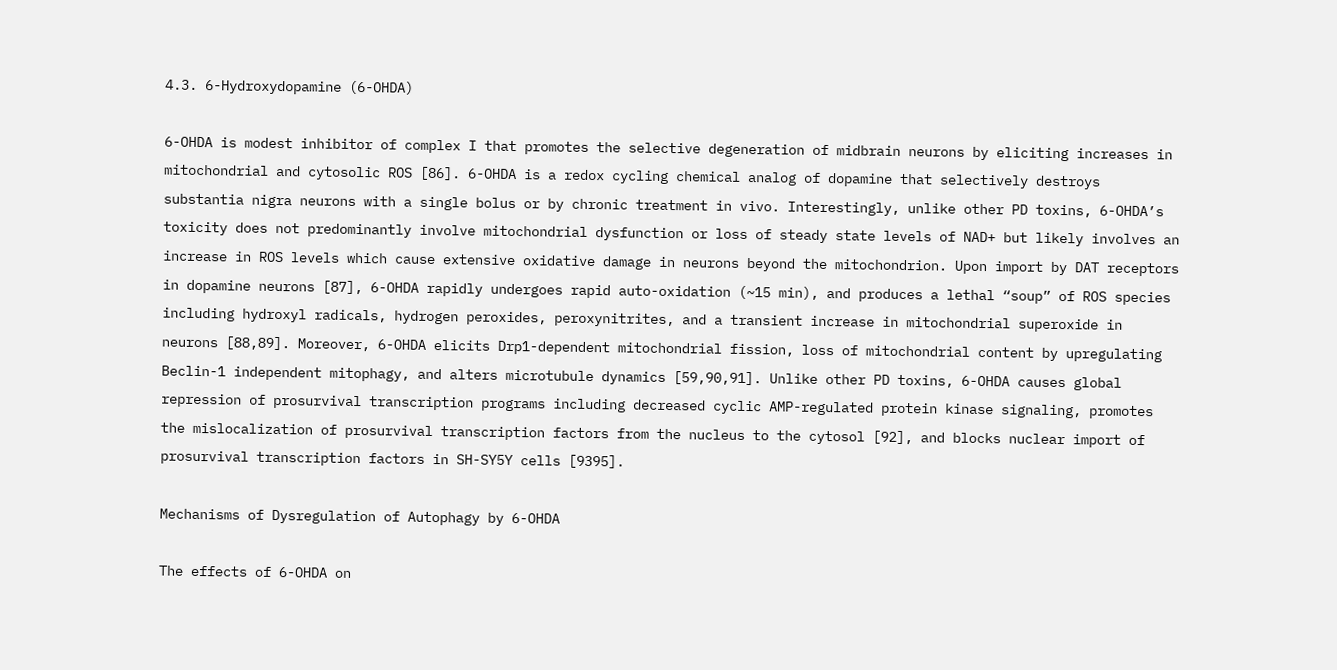4.3. 6-Hydroxydopamine (6-OHDA)

6-OHDA is modest inhibitor of complex I that promotes the selective degeneration of midbrain neurons by eliciting increases in mitochondrial and cytosolic ROS [86]. 6-OHDA is a redox cycling chemical analog of dopamine that selectively destroys substantia nigra neurons with a single bolus or by chronic treatment in vivo. Interestingly, unlike other PD toxins, 6-OHDA’s toxicity does not predominantly involve mitochondrial dysfunction or loss of steady state levels of NAD+ but likely involves an increase in ROS levels which cause extensive oxidative damage in neurons beyond the mitochondrion. Upon import by DAT receptors in dopamine neurons [87], 6-OHDA rapidly undergoes rapid auto-oxidation (~15 min), and produces a lethal “soup” of ROS species including hydroxyl radicals, hydrogen peroxides, peroxynitrites, and a transient increase in mitochondrial superoxide in neurons [88,89]. Moreover, 6-OHDA elicits Drp1-dependent mitochondrial fission, loss of mitochondrial content by upregulating Beclin-1 independent mitophagy, and alters microtubule dynamics [59,90,91]. Unlike other PD toxins, 6-OHDA causes global repression of prosurvival transcription programs including decreased cyclic AMP-regulated protein kinase signaling, promotes the mislocalization of prosurvival transcription factors from the nucleus to the cytosol [92], and blocks nuclear import of prosurvival transcription factors in SH-SY5Y cells [9395].

Mechanisms of Dysregulation of Autophagy by 6-OHDA

The effects of 6-OHDA on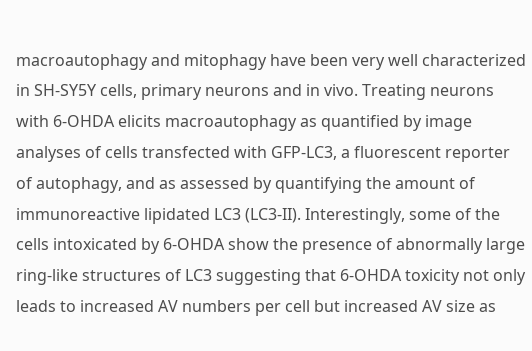macroautophagy and mitophagy have been very well characterized in SH-SY5Y cells, primary neurons and in vivo. Treating neurons with 6-OHDA elicits macroautophagy as quantified by image analyses of cells transfected with GFP-LC3, a fluorescent reporter of autophagy, and as assessed by quantifying the amount of immunoreactive lipidated LC3 (LC3-II). Interestingly, some of the cells intoxicated by 6-OHDA show the presence of abnormally large ring-like structures of LC3 suggesting that 6-OHDA toxicity not only leads to increased AV numbers per cell but increased AV size as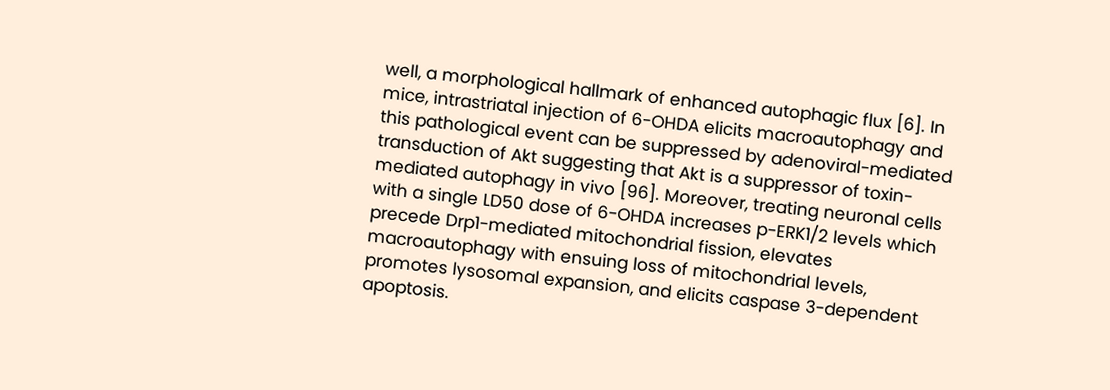well, a morphological hallmark of enhanced autophagic flux [6]. In mice, intrastriatal injection of 6-OHDA elicits macroautophagy and this pathological event can be suppressed by adenoviral-mediated transduction of Akt suggesting that Akt is a suppressor of toxin-mediated autophagy in vivo [96]. Moreover, treating neuronal cells with a single LD50 dose of 6-OHDA increases p-ERK1/2 levels which precede Drp1-mediated mitochondrial fission, elevates macroautophagy with ensuing loss of mitochondrial levels, promotes lysosomal expansion, and elicits caspase 3-dependent apoptosis.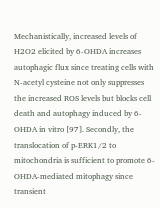Mechanistically, increased levels of H2O2 elicited by 6-OHDA increases autophagic flux since treating cells with N-acetyl cysteine not only suppresses the increased ROS levels but blocks cell death and autophagy induced by 6-OHDA in vitro [97]. Secondly, the translocation of p-ERK1/2 to mitochondria is sufficient to promote 6-OHDA-mediated mitophagy since transient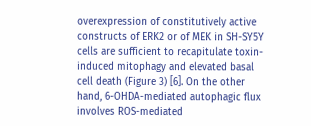overexpression of constitutively active constructs of ERK2 or of MEK in SH-SY5Y cells are sufficient to recapitulate toxin-induced mitophagy and elevated basal cell death (Figure 3) [6]. On the other hand, 6-OHDA-mediated autophagic flux involves ROS-mediated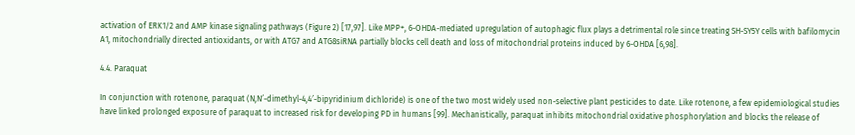activation of ERK1/2 and AMP kinase signaling pathways (Figure 2) [17,97]. Like MPP+, 6-OHDA-mediated upregulation of autophagic flux plays a detrimental role since treating SH-SY5Y cells with bafilomycin A1, mitochondrially directed antioxidants, or with ATG7 and ATG8siRNA partially blocks cell death and loss of mitochondrial proteins induced by 6-OHDA [6,98].

4.4. Paraquat

In conjunction with rotenone, paraquat (N,N′-dimethyl-4,4′-bipyridinium dichloride) is one of the two most widely used non-selective plant pesticides to date. Like rotenone, a few epidemiological studies have linked prolonged exposure of paraquat to increased risk for developing PD in humans [99]. Mechanistically, paraquat inhibits mitochondrial oxidative phosphorylation and blocks the release of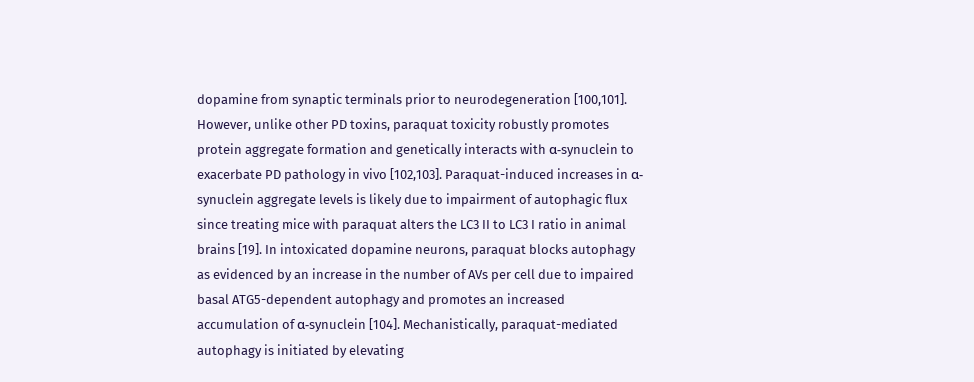dopamine from synaptic terminals prior to neurodegeneration [100,101]. However, unlike other PD toxins, paraquat toxicity robustly promotes protein aggregate formation and genetically interacts with α-synuclein to exacerbate PD pathology in vivo [102,103]. Paraquat-induced increases in α-synuclein aggregate levels is likely due to impairment of autophagic flux since treating mice with paraquat alters the LC3 II to LC3 I ratio in animal brains [19]. In intoxicated dopamine neurons, paraquat blocks autophagy as evidenced by an increase in the number of AVs per cell due to impaired basal ATG5-dependent autophagy and promotes an increased accumulation of α-synuclein [104]. Mechanistically, paraquat-mediated autophagy is initiated by elevating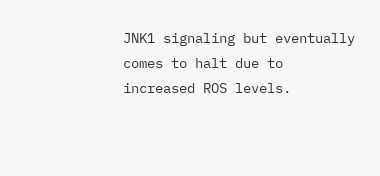JNK1 signaling but eventually comes to halt due to increased ROS levels.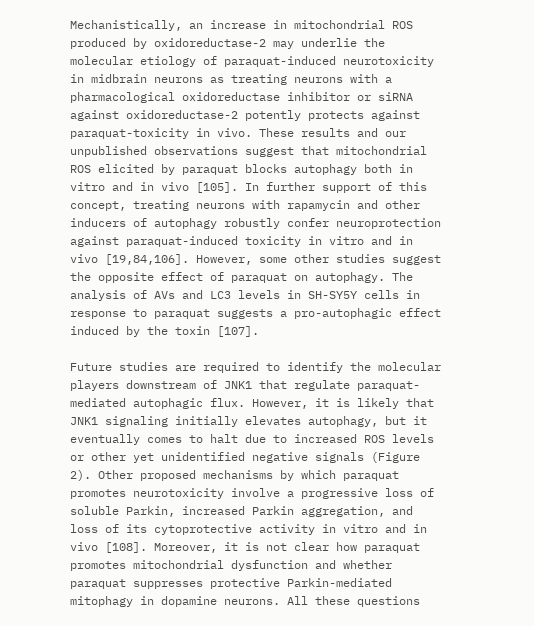Mechanistically, an increase in mitochondrial ROS produced by oxidoreductase-2 may underlie the molecular etiology of paraquat-induced neurotoxicity in midbrain neurons as treating neurons with a pharmacological oxidoreductase inhibitor or siRNA against oxidoreductase-2 potently protects against paraquat-toxicity in vivo. These results and our unpublished observations suggest that mitochondrial ROS elicited by paraquat blocks autophagy both in vitro and in vivo [105]. In further support of this concept, treating neurons with rapamycin and other inducers of autophagy robustly confer neuroprotection against paraquat-induced toxicity in vitro and in vivo [19,84,106]. However, some other studies suggest the opposite effect of paraquat on autophagy. The analysis of AVs and LC3 levels in SH-SY5Y cells in response to paraquat suggests a pro-autophagic effect induced by the toxin [107].

Future studies are required to identify the molecular players downstream of JNK1 that regulate paraquat-mediated autophagic flux. However, it is likely that JNK1 signaling initially elevates autophagy, but it eventually comes to halt due to increased ROS levels or other yet unidentified negative signals (Figure 2). Other proposed mechanisms by which paraquat promotes neurotoxicity involve a progressive loss of soluble Parkin, increased Parkin aggregation, and loss of its cytoprotective activity in vitro and in vivo [108]. Moreover, it is not clear how paraquat promotes mitochondrial dysfunction and whether paraquat suppresses protective Parkin-mediated mitophagy in dopamine neurons. All these questions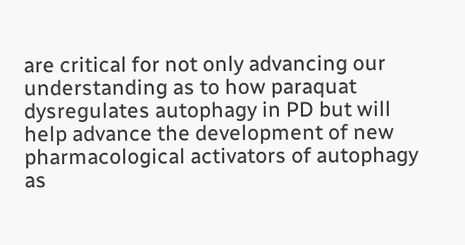are critical for not only advancing our understanding as to how paraquat dysregulates autophagy in PD but will help advance the development of new pharmacological activators of autophagy as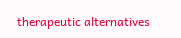therapeutic alternatives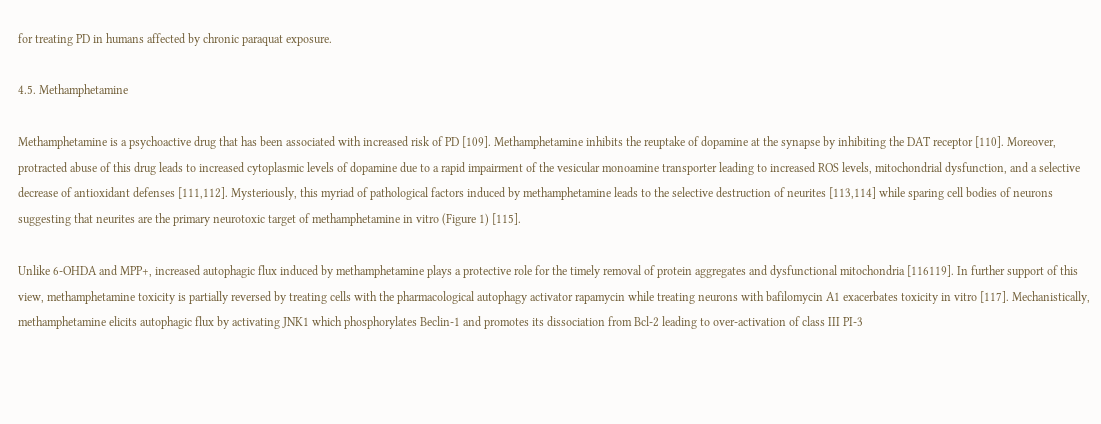for treating PD in humans affected by chronic paraquat exposure.

4.5. Methamphetamine

Methamphetamine is a psychoactive drug that has been associated with increased risk of PD [109]. Methamphetamine inhibits the reuptake of dopamine at the synapse by inhibiting the DAT receptor [110]. Moreover, protracted abuse of this drug leads to increased cytoplasmic levels of dopamine due to a rapid impairment of the vesicular monoamine transporter leading to increased ROS levels, mitochondrial dysfunction, and a selective decrease of antioxidant defenses [111,112]. Mysteriously, this myriad of pathological factors induced by methamphetamine leads to the selective destruction of neurites [113,114] while sparing cell bodies of neurons suggesting that neurites are the primary neurotoxic target of methamphetamine in vitro (Figure 1) [115].

Unlike 6-OHDA and MPP+, increased autophagic flux induced by methamphetamine plays a protective role for the timely removal of protein aggregates and dysfunctional mitochondria [116119]. In further support of this view, methamphetamine toxicity is partially reversed by treating cells with the pharmacological autophagy activator rapamycin while treating neurons with bafilomycin A1 exacerbates toxicity in vitro [117]. Mechanistically, methamphetamine elicits autophagic flux by activating JNK1 which phosphorylates Beclin-1 and promotes its dissociation from Bcl-2 leading to over-activation of class III PI-3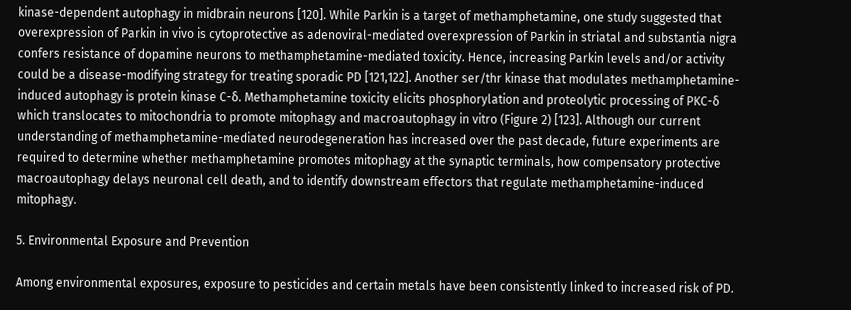kinase-dependent autophagy in midbrain neurons [120]. While Parkin is a target of methamphetamine, one study suggested that overexpression of Parkin in vivo is cytoprotective as adenoviral-mediated overexpression of Parkin in striatal and substantia nigra confers resistance of dopamine neurons to methamphetamine-mediated toxicity. Hence, increasing Parkin levels and/or activity could be a disease-modifying strategy for treating sporadic PD [121,122]. Another ser/thr kinase that modulates methamphetamine-induced autophagy is protein kinase C-δ. Methamphetamine toxicity elicits phosphorylation and proteolytic processing of PKC-δ which translocates to mitochondria to promote mitophagy and macroautophagy in vitro (Figure 2) [123]. Although our current understanding of methamphetamine-mediated neurodegeneration has increased over the past decade, future experiments are required to determine whether methamphetamine promotes mitophagy at the synaptic terminals, how compensatory protective macroautophagy delays neuronal cell death, and to identify downstream effectors that regulate methamphetamine-induced mitophagy.

5. Environmental Exposure and Prevention

Among environmental exposures, exposure to pesticides and certain metals have been consistently linked to increased risk of PD.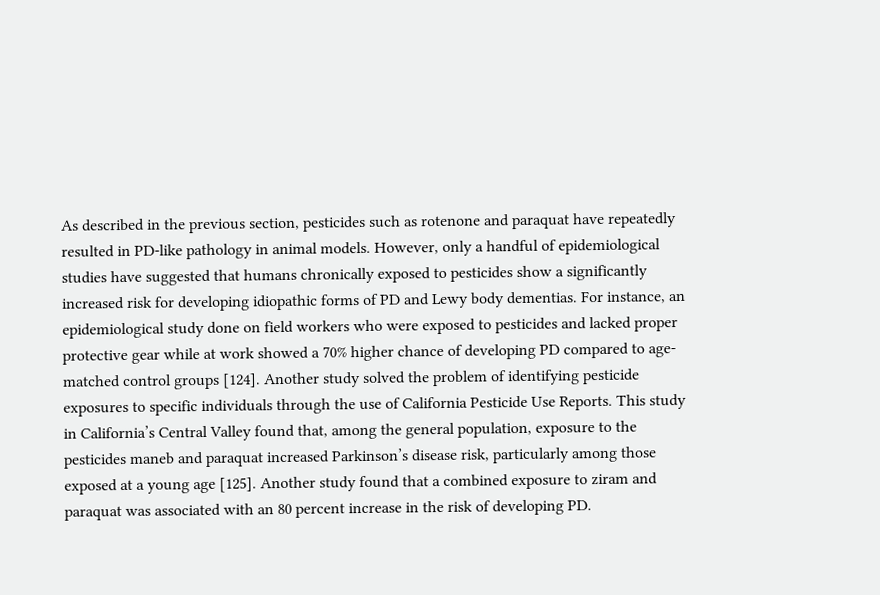As described in the previous section, pesticides such as rotenone and paraquat have repeatedly resulted in PD-like pathology in animal models. However, only a handful of epidemiological studies have suggested that humans chronically exposed to pesticides show a significantly increased risk for developing idiopathic forms of PD and Lewy body dementias. For instance, an epidemiological study done on field workers who were exposed to pesticides and lacked proper protective gear while at work showed a 70% higher chance of developing PD compared to age-matched control groups [124]. Another study solved the problem of identifying pesticide exposures to specific individuals through the use of California Pesticide Use Reports. This study in California’s Central Valley found that, among the general population, exposure to the pesticides maneb and paraquat increased Parkinson’s disease risk, particularly among those exposed at a young age [125]. Another study found that a combined exposure to ziram and paraquat was associated with an 80 percent increase in the risk of developing PD.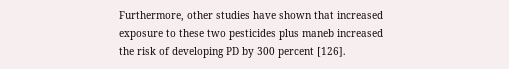Furthermore, other studies have shown that increased exposure to these two pesticides plus maneb increased the risk of developing PD by 300 percent [126].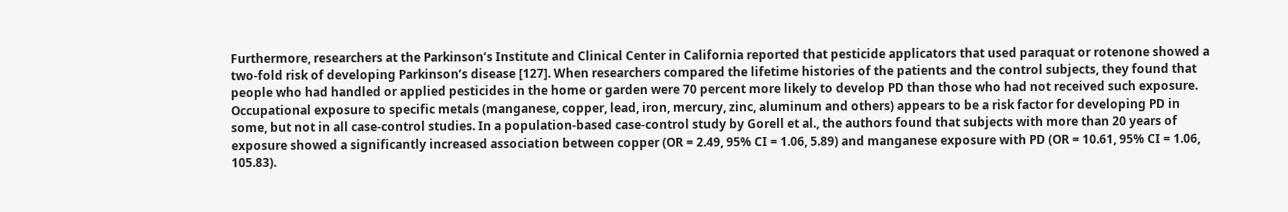Furthermore, researchers at the Parkinson’s Institute and Clinical Center in California reported that pesticide applicators that used paraquat or rotenone showed a two-fold risk of developing Parkinson’s disease [127]. When researchers compared the lifetime histories of the patients and the control subjects, they found that people who had handled or applied pesticides in the home or garden were 70 percent more likely to develop PD than those who had not received such exposure. Occupational exposure to specific metals (manganese, copper, lead, iron, mercury, zinc, aluminum and others) appears to be a risk factor for developing PD in some, but not in all case-control studies. In a population-based case-control study by Gorell et al., the authors found that subjects with more than 20 years of exposure showed a significantly increased association between copper (OR = 2.49, 95% CI = 1.06, 5.89) and manganese exposure with PD (OR = 10.61, 95% CI = 1.06, 105.83).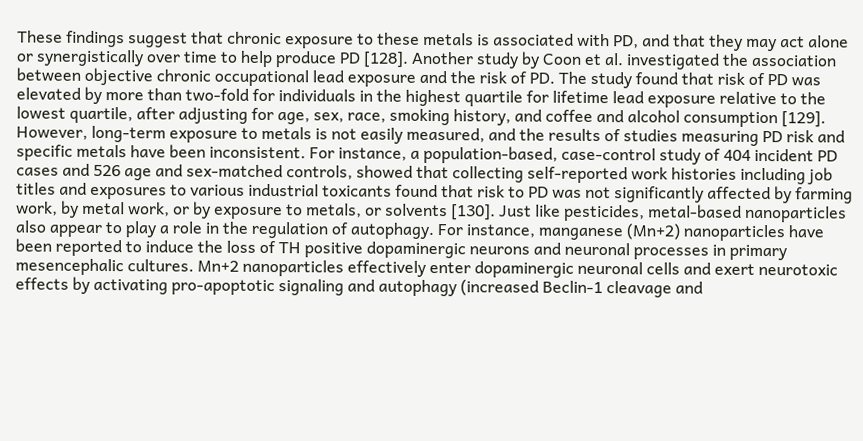These findings suggest that chronic exposure to these metals is associated with PD, and that they may act alone or synergistically over time to help produce PD [128]. Another study by Coon et al. investigated the association between objective chronic occupational lead exposure and the risk of PD. The study found that risk of PD was elevated by more than two-fold for individuals in the highest quartile for lifetime lead exposure relative to the lowest quartile, after adjusting for age, sex, race, smoking history, and coffee and alcohol consumption [129]. However, long-term exposure to metals is not easily measured, and the results of studies measuring PD risk and specific metals have been inconsistent. For instance, a population-based, case-control study of 404 incident PD cases and 526 age and sex-matched controls, showed that collecting self-reported work histories including job titles and exposures to various industrial toxicants found that risk to PD was not significantly affected by farming work, by metal work, or by exposure to metals, or solvents [130]. Just like pesticides, metal-based nanoparticles also appear to play a role in the regulation of autophagy. For instance, manganese (Mn+2) nanoparticles have been reported to induce the loss of TH positive dopaminergic neurons and neuronal processes in primary mesencephalic cultures. Mn+2 nanoparticles effectively enter dopaminergic neuronal cells and exert neurotoxic effects by activating pro-apoptotic signaling and autophagy (increased Beclin-1 cleavage and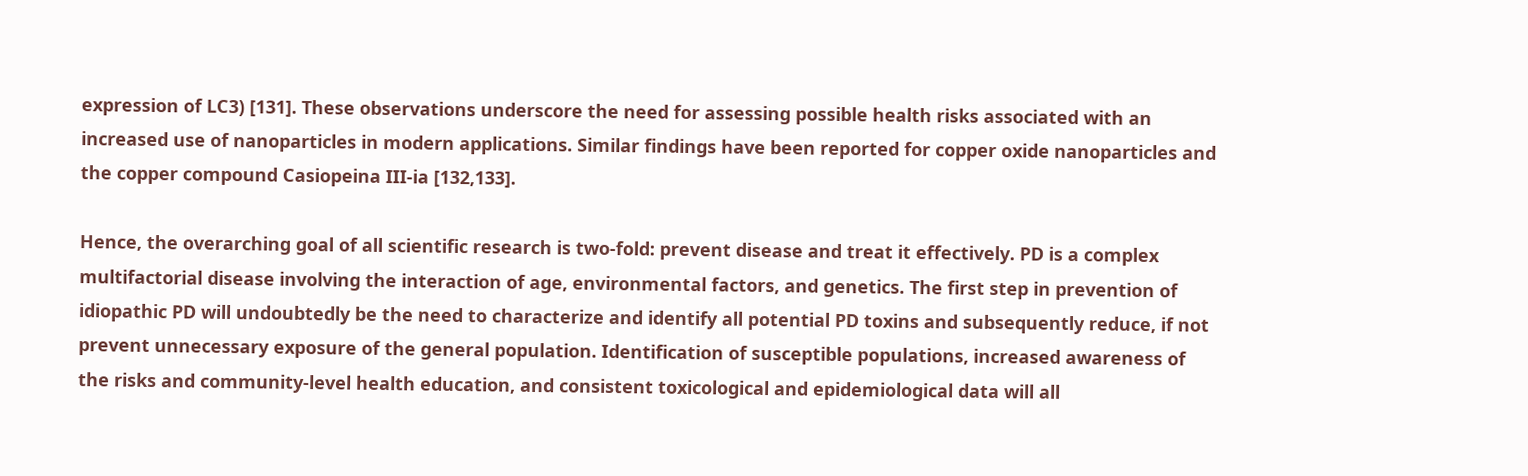expression of LC3) [131]. These observations underscore the need for assessing possible health risks associated with an increased use of nanoparticles in modern applications. Similar findings have been reported for copper oxide nanoparticles and the copper compound Casiopeina III-ia [132,133].

Hence, the overarching goal of all scientific research is two-fold: prevent disease and treat it effectively. PD is a complex multifactorial disease involving the interaction of age, environmental factors, and genetics. The first step in prevention of idiopathic PD will undoubtedly be the need to characterize and identify all potential PD toxins and subsequently reduce, if not prevent unnecessary exposure of the general population. Identification of susceptible populations, increased awareness of the risks and community-level health education, and consistent toxicological and epidemiological data will all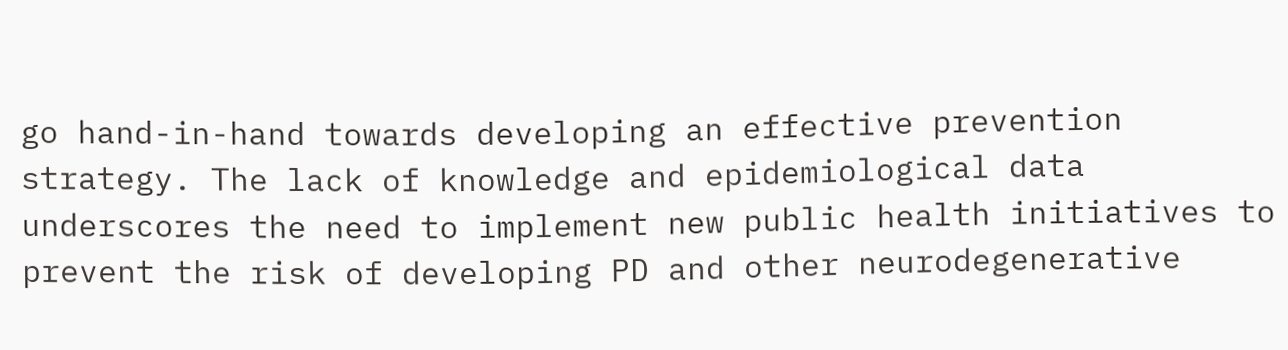go hand-in-hand towards developing an effective prevention strategy. The lack of knowledge and epidemiological data underscores the need to implement new public health initiatives to prevent the risk of developing PD and other neurodegenerative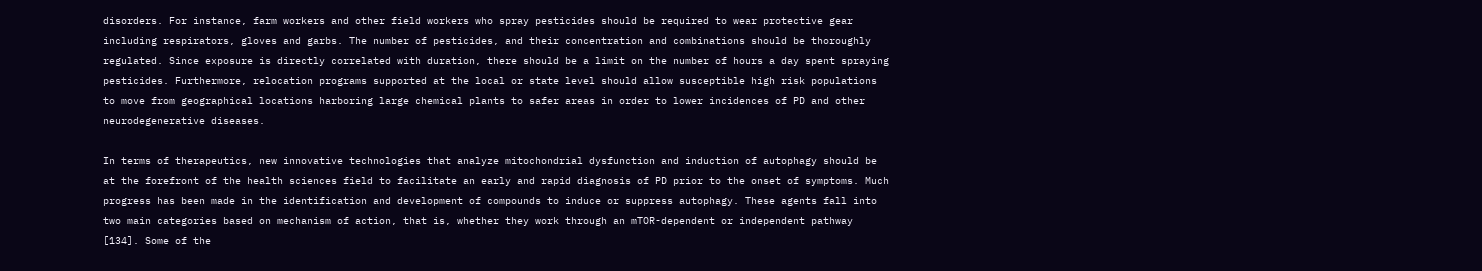disorders. For instance, farm workers and other field workers who spray pesticides should be required to wear protective gear including respirators, gloves and garbs. The number of pesticides, and their concentration and combinations should be thoroughly regulated. Since exposure is directly correlated with duration, there should be a limit on the number of hours a day spent spraying pesticides. Furthermore, relocation programs supported at the local or state level should allow susceptible high risk populations to move from geographical locations harboring large chemical plants to safer areas in order to lower incidences of PD and other neurodegenerative diseases.

In terms of therapeutics, new innovative technologies that analyze mitochondrial dysfunction and induction of autophagy should be at the forefront of the health sciences field to facilitate an early and rapid diagnosis of PD prior to the onset of symptoms. Much progress has been made in the identification and development of compounds to induce or suppress autophagy. These agents fall into two main categories based on mechanism of action, that is, whether they work through an mTOR-dependent or independent pathway [134]. Some of the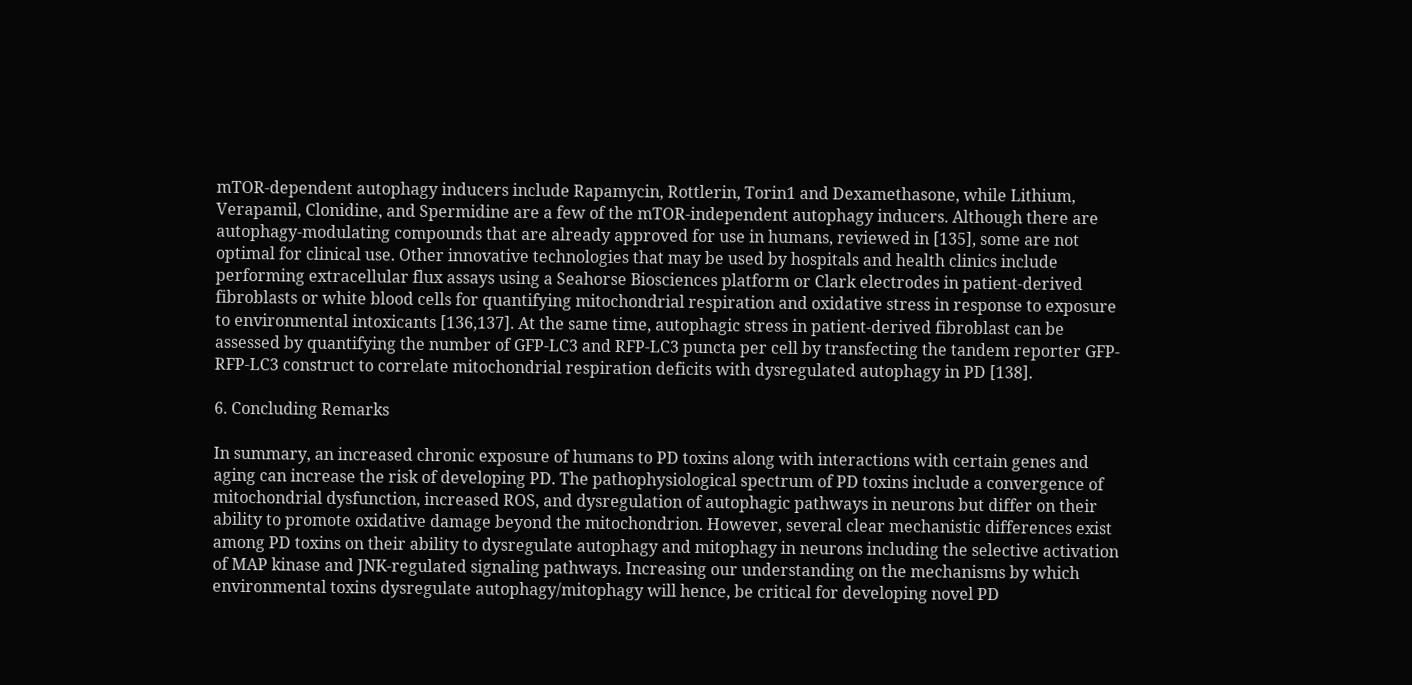mTOR-dependent autophagy inducers include Rapamycin, Rottlerin, Torin1 and Dexamethasone, while Lithium, Verapamil, Clonidine, and Spermidine are a few of the mTOR-independent autophagy inducers. Although there are autophagy-modulating compounds that are already approved for use in humans, reviewed in [135], some are not optimal for clinical use. Other innovative technologies that may be used by hospitals and health clinics include performing extracellular flux assays using a Seahorse Biosciences platform or Clark electrodes in patient-derived fibroblasts or white blood cells for quantifying mitochondrial respiration and oxidative stress in response to exposure to environmental intoxicants [136,137]. At the same time, autophagic stress in patient-derived fibroblast can be assessed by quantifying the number of GFP-LC3 and RFP-LC3 puncta per cell by transfecting the tandem reporter GFP-RFP-LC3 construct to correlate mitochondrial respiration deficits with dysregulated autophagy in PD [138].

6. Concluding Remarks

In summary, an increased chronic exposure of humans to PD toxins along with interactions with certain genes and aging can increase the risk of developing PD. The pathophysiological spectrum of PD toxins include a convergence of mitochondrial dysfunction, increased ROS, and dysregulation of autophagic pathways in neurons but differ on their ability to promote oxidative damage beyond the mitochondrion. However, several clear mechanistic differences exist among PD toxins on their ability to dysregulate autophagy and mitophagy in neurons including the selective activation of MAP kinase and JNK-regulated signaling pathways. Increasing our understanding on the mechanisms by which environmental toxins dysregulate autophagy/mitophagy will hence, be critical for developing novel PD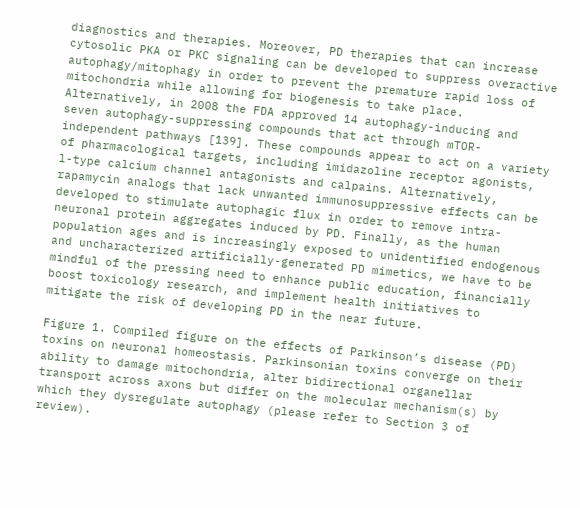diagnostics and therapies. Moreover, PD therapies that can increase cytosolic PKA or PKC signaling can be developed to suppress overactive autophagy/mitophagy in order to prevent the premature rapid loss of mitochondria while allowing for biogenesis to take place. Alternatively, in 2008 the FDA approved 14 autophagy-inducing and seven autophagy-suppressing compounds that act through mTOR-independent pathways [139]. These compounds appear to act on a variety of pharmacological targets, including imidazoline receptor agonists, l-type calcium channel antagonists and calpains. Alternatively, rapamycin analogs that lack unwanted immunosuppressive effects can be developed to stimulate autophagic flux in order to remove intra-neuronal protein aggregates induced by PD. Finally, as the human population ages and is increasingly exposed to unidentified endogenous and uncharacterized artificially-generated PD mimetics, we have to be mindful of the pressing need to enhance public education, financially boost toxicology research, and implement health initiatives to mitigate the risk of developing PD in the near future.

Figure 1. Compiled figure on the effects of Parkinson’s disease (PD) toxins on neuronal homeostasis. Parkinsonian toxins converge on their ability to damage mitochondria, alter bidirectional organellar transport across axons but differ on the molecular mechanism(s) by which they dysregulate autophagy (please refer to Section 3 of review).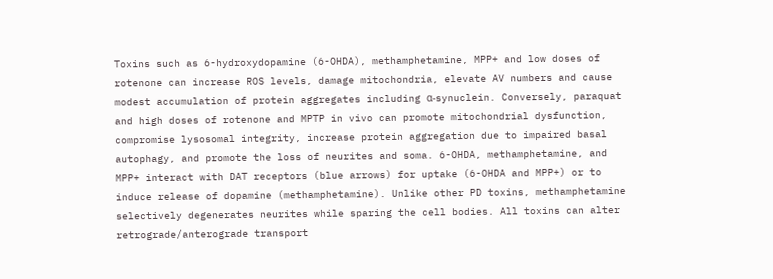Toxins such as 6-hydroxydopamine (6-OHDA), methamphetamine, MPP+ and low doses of rotenone can increase ROS levels, damage mitochondria, elevate AV numbers and cause modest accumulation of protein aggregates including α-synuclein. Conversely, paraquat and high doses of rotenone and MPTP in vivo can promote mitochondrial dysfunction, compromise lysosomal integrity, increase protein aggregation due to impaired basal autophagy, and promote the loss of neurites and soma. 6-OHDA, methamphetamine, and MPP+ interact with DAT receptors (blue arrows) for uptake (6-OHDA and MPP+) or to induce release of dopamine (methamphetamine). Unlike other PD toxins, methamphetamine selectively degenerates neurites while sparing the cell bodies. All toxins can alter retrograde/anterograde transport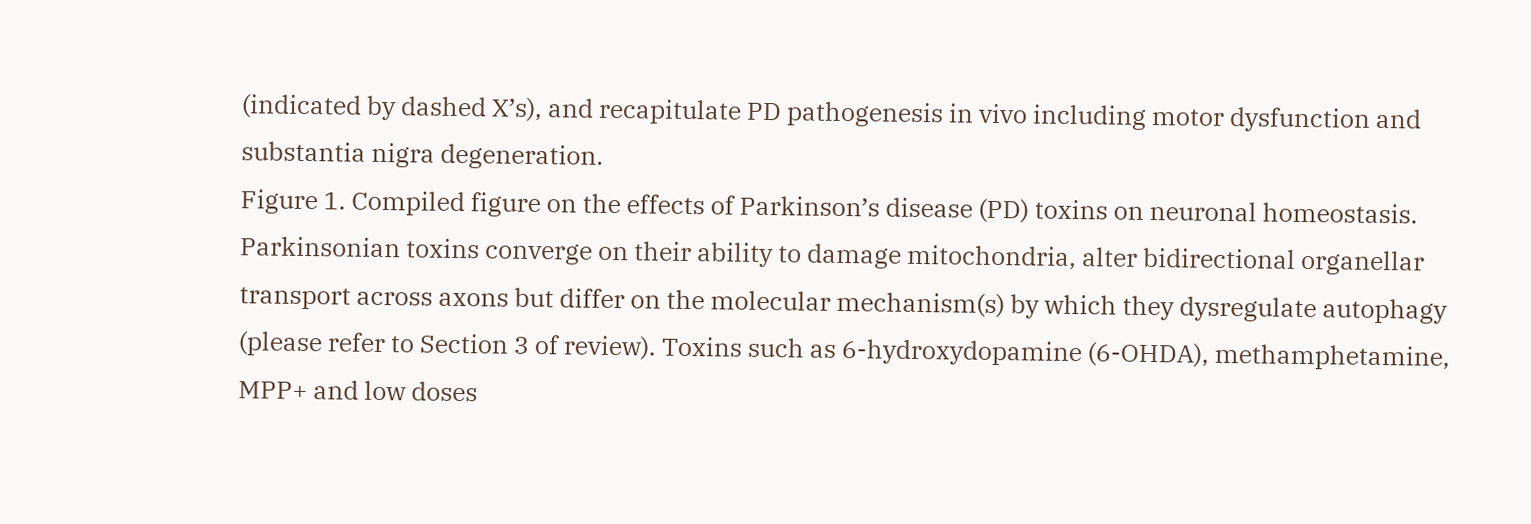(indicated by dashed X’s), and recapitulate PD pathogenesis in vivo including motor dysfunction and substantia nigra degeneration.
Figure 1. Compiled figure on the effects of Parkinson’s disease (PD) toxins on neuronal homeostasis. Parkinsonian toxins converge on their ability to damage mitochondria, alter bidirectional organellar transport across axons but differ on the molecular mechanism(s) by which they dysregulate autophagy (please refer to Section 3 of review). Toxins such as 6-hydroxydopamine (6-OHDA), methamphetamine, MPP+ and low doses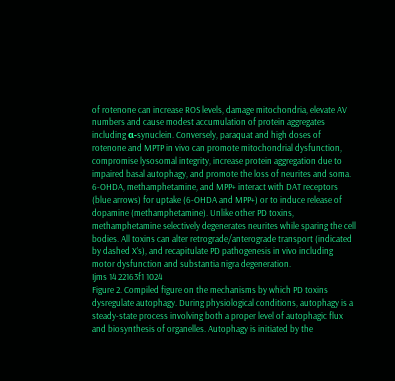of rotenone can increase ROS levels, damage mitochondria, elevate AV numbers and cause modest accumulation of protein aggregates including α-synuclein. Conversely, paraquat and high doses of rotenone and MPTP in vivo can promote mitochondrial dysfunction, compromise lysosomal integrity, increase protein aggregation due to impaired basal autophagy, and promote the loss of neurites and soma. 6-OHDA, methamphetamine, and MPP+ interact with DAT receptors (blue arrows) for uptake (6-OHDA and MPP+) or to induce release of dopamine (methamphetamine). Unlike other PD toxins, methamphetamine selectively degenerates neurites while sparing the cell bodies. All toxins can alter retrograde/anterograde transport (indicated by dashed X’s), and recapitulate PD pathogenesis in vivo including motor dysfunction and substantia nigra degeneration.
Ijms 14 22163f1 1024
Figure 2. Compiled figure on the mechanisms by which PD toxins dysregulate autophagy. During physiological conditions, autophagy is a steady-state process involving both a proper level of autophagic flux and biosynthesis of organelles. Autophagy is initiated by the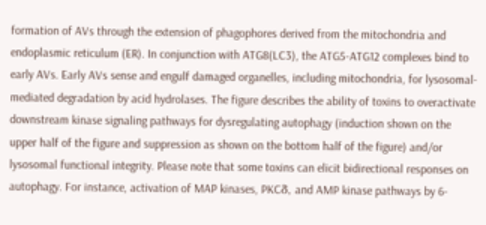formation of AVs through the extension of phagophores derived from the mitochondria and endoplasmic reticulum (ER). In conjunction with ATG8(LC3), the ATG5-ATG12 complexes bind to early AVs. Early AVs sense and engulf damaged organelles, including mitochondria, for lysosomal-mediated degradation by acid hydrolases. The figure describes the ability of toxins to overactivate downstream kinase signaling pathways for dysregulating autophagy (induction shown on the upper half of the figure and suppression as shown on the bottom half of the figure) and/or lysosomal functional integrity. Please note that some toxins can elicit bidirectional responses on autophagy. For instance, activation of MAP kinases, PKCδ, and AMP kinase pathways by 6-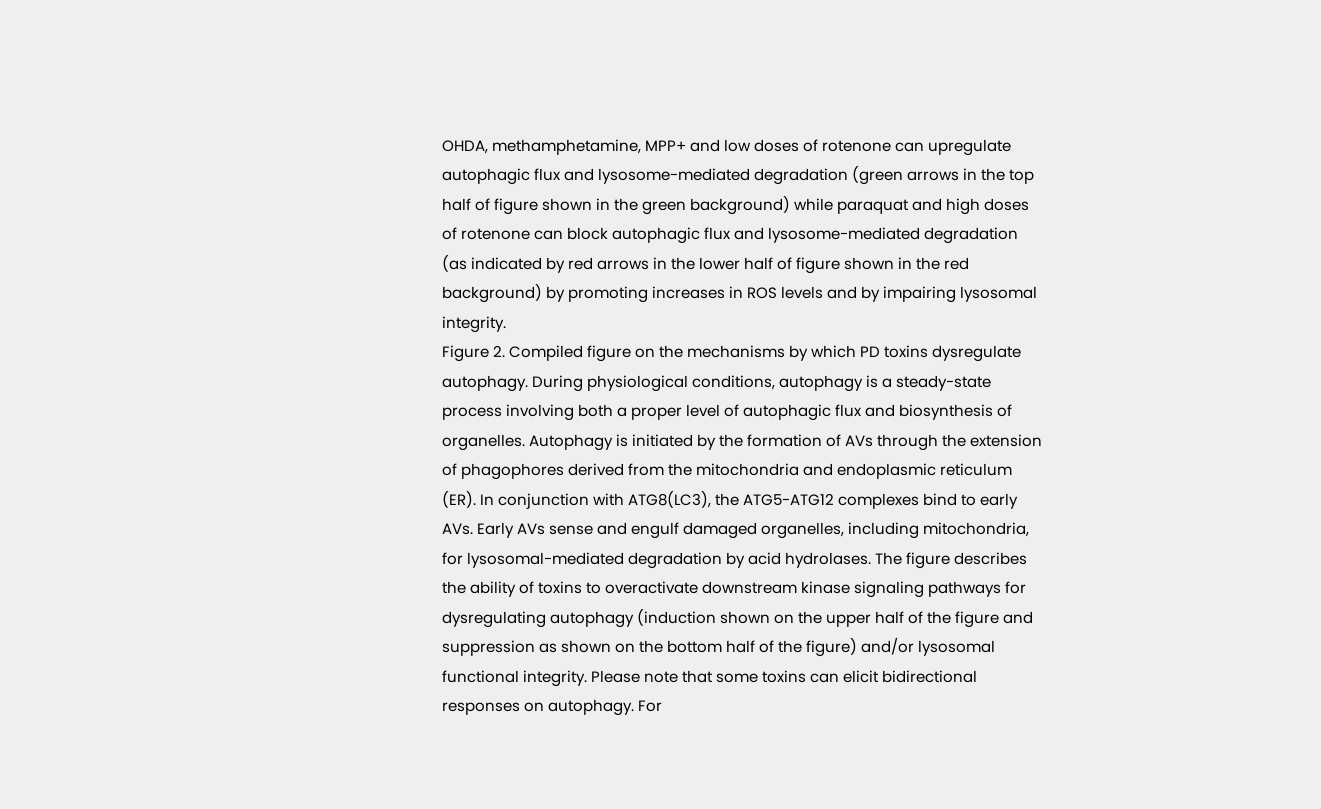OHDA, methamphetamine, MPP+ and low doses of rotenone can upregulate autophagic flux and lysosome-mediated degradation (green arrows in the top half of figure shown in the green background) while paraquat and high doses of rotenone can block autophagic flux and lysosome-mediated degradation (as indicated by red arrows in the lower half of figure shown in the red background) by promoting increases in ROS levels and by impairing lysosomal integrity.
Figure 2. Compiled figure on the mechanisms by which PD toxins dysregulate autophagy. During physiological conditions, autophagy is a steady-state process involving both a proper level of autophagic flux and biosynthesis of organelles. Autophagy is initiated by the formation of AVs through the extension of phagophores derived from the mitochondria and endoplasmic reticulum (ER). In conjunction with ATG8(LC3), the ATG5-ATG12 complexes bind to early AVs. Early AVs sense and engulf damaged organelles, including mitochondria, for lysosomal-mediated degradation by acid hydrolases. The figure describes the ability of toxins to overactivate downstream kinase signaling pathways for dysregulating autophagy (induction shown on the upper half of the figure and suppression as shown on the bottom half of the figure) and/or lysosomal functional integrity. Please note that some toxins can elicit bidirectional responses on autophagy. For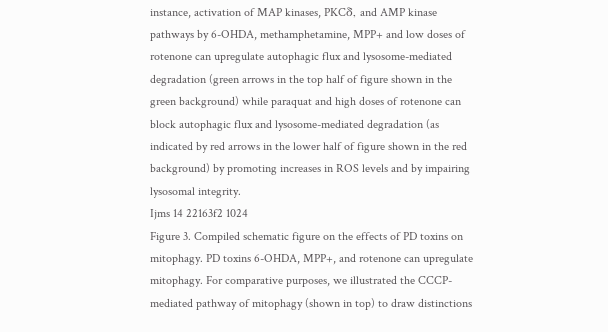instance, activation of MAP kinases, PKCδ, and AMP kinase pathways by 6-OHDA, methamphetamine, MPP+ and low doses of rotenone can upregulate autophagic flux and lysosome-mediated degradation (green arrows in the top half of figure shown in the green background) while paraquat and high doses of rotenone can block autophagic flux and lysosome-mediated degradation (as indicated by red arrows in the lower half of figure shown in the red background) by promoting increases in ROS levels and by impairing lysosomal integrity.
Ijms 14 22163f2 1024
Figure 3. Compiled schematic figure on the effects of PD toxins on mitophagy. PD toxins 6-OHDA, MPP+, and rotenone can upregulate mitophagy. For comparative purposes, we illustrated the CCCP-mediated pathway of mitophagy (shown in top) to draw distinctions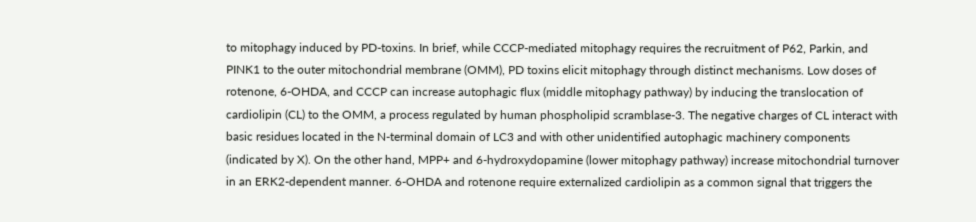to mitophagy induced by PD-toxins. In brief, while CCCP-mediated mitophagy requires the recruitment of P62, Parkin, and PINK1 to the outer mitochondrial membrane (OMM), PD toxins elicit mitophagy through distinct mechanisms. Low doses of rotenone, 6-OHDA, and CCCP can increase autophagic flux (middle mitophagy pathway) by inducing the translocation of cardiolipin (CL) to the OMM, a process regulated by human phospholipid scramblase-3. The negative charges of CL interact with basic residues located in the N-terminal domain of LC3 and with other unidentified autophagic machinery components (indicated by X). On the other hand, MPP+ and 6-hydroxydopamine (lower mitophagy pathway) increase mitochondrial turnover in an ERK2-dependent manner. 6-OHDA and rotenone require externalized cardiolipin as a common signal that triggers the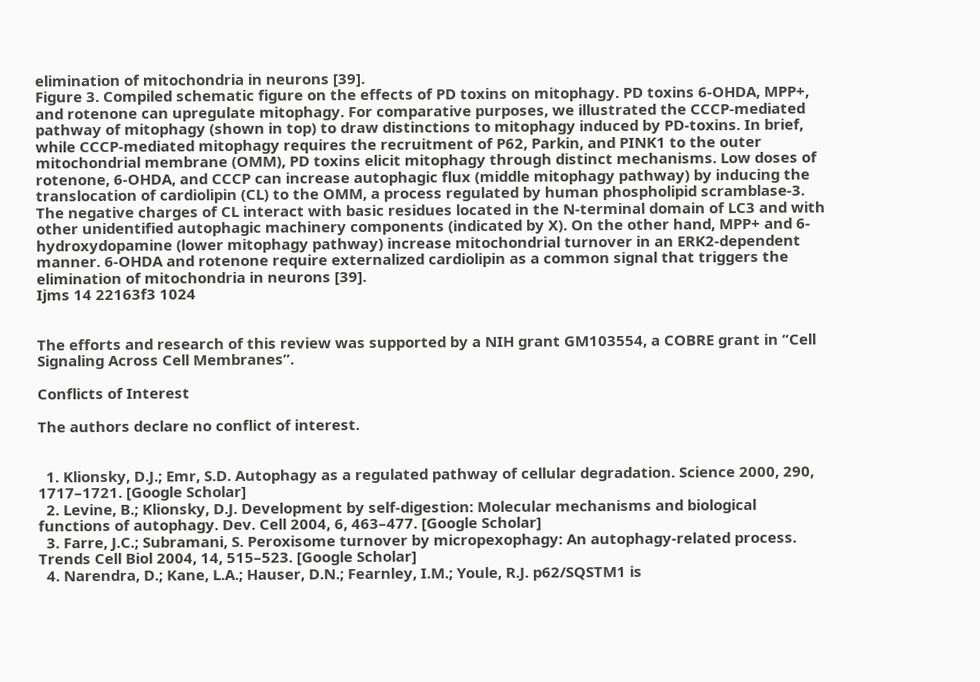elimination of mitochondria in neurons [39].
Figure 3. Compiled schematic figure on the effects of PD toxins on mitophagy. PD toxins 6-OHDA, MPP+, and rotenone can upregulate mitophagy. For comparative purposes, we illustrated the CCCP-mediated pathway of mitophagy (shown in top) to draw distinctions to mitophagy induced by PD-toxins. In brief, while CCCP-mediated mitophagy requires the recruitment of P62, Parkin, and PINK1 to the outer mitochondrial membrane (OMM), PD toxins elicit mitophagy through distinct mechanisms. Low doses of rotenone, 6-OHDA, and CCCP can increase autophagic flux (middle mitophagy pathway) by inducing the translocation of cardiolipin (CL) to the OMM, a process regulated by human phospholipid scramblase-3. The negative charges of CL interact with basic residues located in the N-terminal domain of LC3 and with other unidentified autophagic machinery components (indicated by X). On the other hand, MPP+ and 6-hydroxydopamine (lower mitophagy pathway) increase mitochondrial turnover in an ERK2-dependent manner. 6-OHDA and rotenone require externalized cardiolipin as a common signal that triggers the elimination of mitochondria in neurons [39].
Ijms 14 22163f3 1024


The efforts and research of this review was supported by a NIH grant GM103554, a COBRE grant in “Cell Signaling Across Cell Membranes”.

Conflicts of Interest

The authors declare no conflict of interest.


  1. Klionsky, D.J.; Emr, S.D. Autophagy as a regulated pathway of cellular degradation. Science 2000, 290, 1717–1721. [Google Scholar]
  2. Levine, B.; Klionsky, D.J. Development by self-digestion: Molecular mechanisms and biological functions of autophagy. Dev. Cell 2004, 6, 463–477. [Google Scholar]
  3. Farre, J.C.; Subramani, S. Peroxisome turnover by micropexophagy: An autophagy-related process. Trends Cell Biol 2004, 14, 515–523. [Google Scholar]
  4. Narendra, D.; Kane, L.A.; Hauser, D.N.; Fearnley, I.M.; Youle, R.J. p62/SQSTM1 is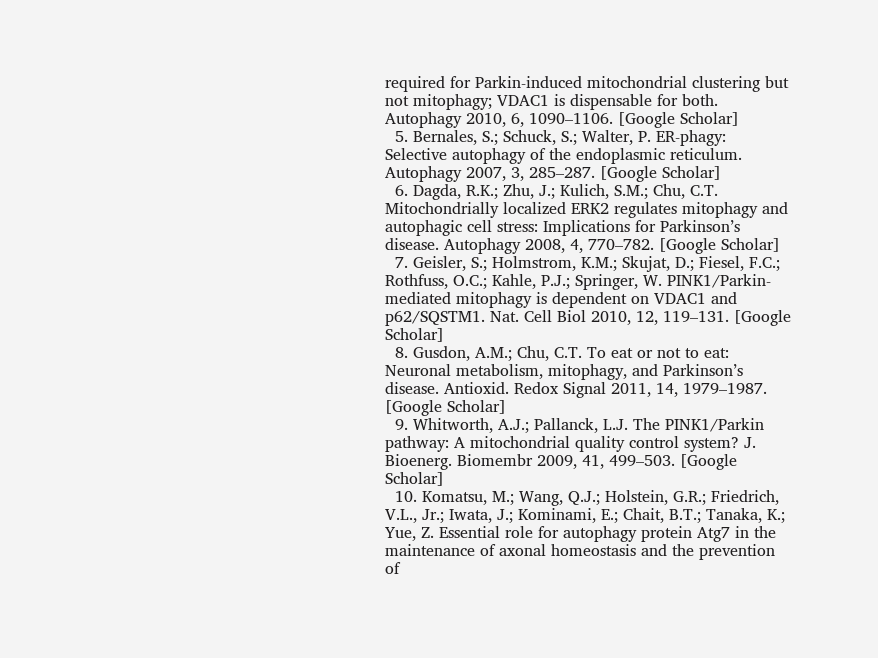required for Parkin-induced mitochondrial clustering but not mitophagy; VDAC1 is dispensable for both. Autophagy 2010, 6, 1090–1106. [Google Scholar]
  5. Bernales, S.; Schuck, S.; Walter, P. ER-phagy: Selective autophagy of the endoplasmic reticulum. Autophagy 2007, 3, 285–287. [Google Scholar]
  6. Dagda, R.K.; Zhu, J.; Kulich, S.M.; Chu, C.T. Mitochondrially localized ERK2 regulates mitophagy and autophagic cell stress: Implications for Parkinson’s disease. Autophagy 2008, 4, 770–782. [Google Scholar]
  7. Geisler, S.; Holmstrom, K.M.; Skujat, D.; Fiesel, F.C.; Rothfuss, O.C.; Kahle, P.J.; Springer, W. PINK1/Parkin-mediated mitophagy is dependent on VDAC1 and p62/SQSTM1. Nat. Cell Biol 2010, 12, 119–131. [Google Scholar]
  8. Gusdon, A.M.; Chu, C.T. To eat or not to eat: Neuronal metabolism, mitophagy, and Parkinson’s disease. Antioxid. Redox Signal 2011, 14, 1979–1987. [Google Scholar]
  9. Whitworth, A.J.; Pallanck, L.J. The PINK1/Parkin pathway: A mitochondrial quality control system? J. Bioenerg. Biomembr 2009, 41, 499–503. [Google Scholar]
  10. Komatsu, M.; Wang, Q.J.; Holstein, G.R.; Friedrich, V.L., Jr.; Iwata, J.; Kominami, E.; Chait, B.T.; Tanaka, K.; Yue, Z. Essential role for autophagy protein Atg7 in the maintenance of axonal homeostasis and the prevention of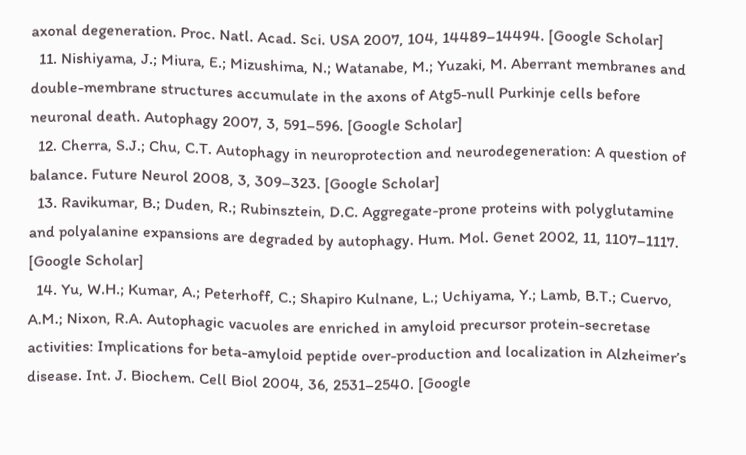axonal degeneration. Proc. Natl. Acad. Sci. USA 2007, 104, 14489–14494. [Google Scholar]
  11. Nishiyama, J.; Miura, E.; Mizushima, N.; Watanabe, M.; Yuzaki, M. Aberrant membranes and double-membrane structures accumulate in the axons of Atg5-null Purkinje cells before neuronal death. Autophagy 2007, 3, 591–596. [Google Scholar]
  12. Cherra, S.J.; Chu, C.T. Autophagy in neuroprotection and neurodegeneration: A question of balance. Future Neurol 2008, 3, 309–323. [Google Scholar]
  13. Ravikumar, B.; Duden, R.; Rubinsztein, D.C. Aggregate-prone proteins with polyglutamine and polyalanine expansions are degraded by autophagy. Hum. Mol. Genet 2002, 11, 1107–1117. [Google Scholar]
  14. Yu, W.H.; Kumar, A.; Peterhoff, C.; Shapiro Kulnane, L.; Uchiyama, Y.; Lamb, B.T.; Cuervo, A.M.; Nixon, R.A. Autophagic vacuoles are enriched in amyloid precursor protein-secretase activities: Implications for beta-amyloid peptide over-production and localization in Alzheimer’s disease. Int. J. Biochem. Cell Biol 2004, 36, 2531–2540. [Google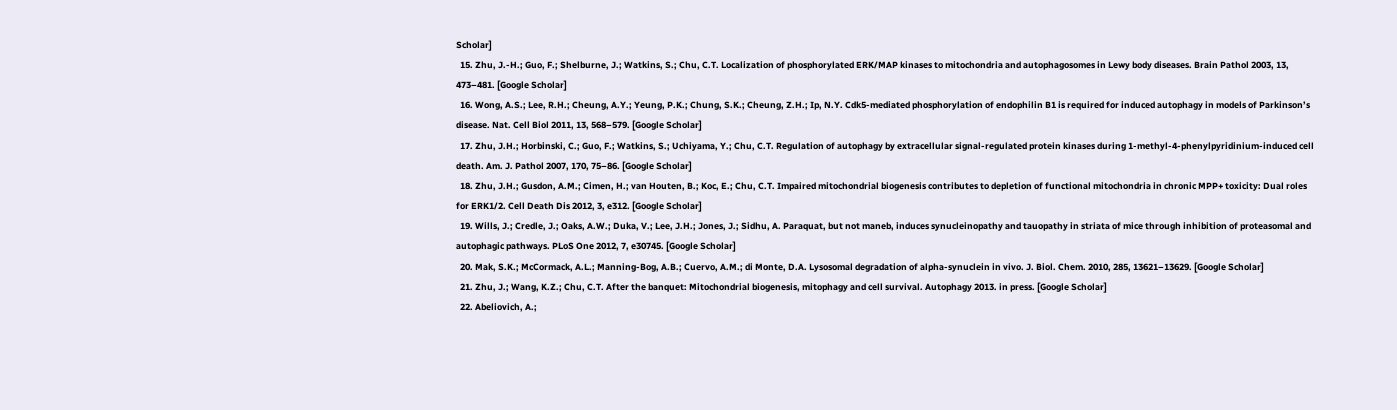Scholar]
  15. Zhu, J.-H.; Guo, F.; Shelburne, J.; Watkins, S.; Chu, C.T. Localization of phosphorylated ERK/MAP kinases to mitochondria and autophagosomes in Lewy body diseases. Brain Pathol 2003, 13, 473–481. [Google Scholar]
  16. Wong, A.S.; Lee, R.H.; Cheung, A.Y.; Yeung, P.K.; Chung, S.K.; Cheung, Z.H.; Ip, N.Y. Cdk5-mediated phosphorylation of endophilin B1 is required for induced autophagy in models of Parkinson’s disease. Nat. Cell Biol 2011, 13, 568–579. [Google Scholar]
  17. Zhu, J.H.; Horbinski, C.; Guo, F.; Watkins, S.; Uchiyama, Y.; Chu, C.T. Regulation of autophagy by extracellular signal-regulated protein kinases during 1-methyl-4-phenylpyridinium-induced cell death. Am. J. Pathol 2007, 170, 75–86. [Google Scholar]
  18. Zhu, J.H.; Gusdon, A.M.; Cimen, H.; van Houten, B.; Koc, E.; Chu, C.T. Impaired mitochondrial biogenesis contributes to depletion of functional mitochondria in chronic MPP+ toxicity: Dual roles for ERK1/2. Cell Death Dis 2012, 3, e312. [Google Scholar]
  19. Wills, J.; Credle, J.; Oaks, A.W.; Duka, V.; Lee, J.H.; Jones, J.; Sidhu, A. Paraquat, but not maneb, induces synucleinopathy and tauopathy in striata of mice through inhibition of proteasomal and autophagic pathways. PLoS One 2012, 7, e30745. [Google Scholar]
  20. Mak, S.K.; McCormack, A.L.; Manning-Bog, A.B.; Cuervo, A.M.; di Monte, D.A. Lysosomal degradation of alpha-synuclein in vivo. J. Biol. Chem. 2010, 285, 13621–13629. [Google Scholar]
  21. Zhu, J.; Wang, K.Z.; Chu, C.T. After the banquet: Mitochondrial biogenesis, mitophagy and cell survival. Autophagy 2013. in press. [Google Scholar]
  22. Abeliovich, A.;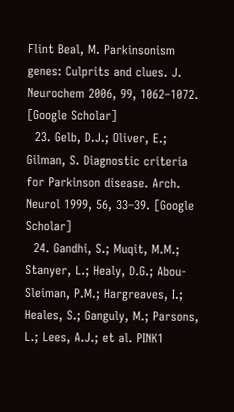Flint Beal, M. Parkinsonism genes: Culprits and clues. J. Neurochem 2006, 99, 1062–1072. [Google Scholar]
  23. Gelb, D.J.; Oliver, E.; Gilman, S. Diagnostic criteria for Parkinson disease. Arch. Neurol 1999, 56, 33–39. [Google Scholar]
  24. Gandhi, S.; Muqit, M.M.; Stanyer, L.; Healy, D.G.; Abou-Sleiman, P.M.; Hargreaves, I.; Heales, S.; Ganguly, M.; Parsons, L.; Lees, A.J.; et al. PINK1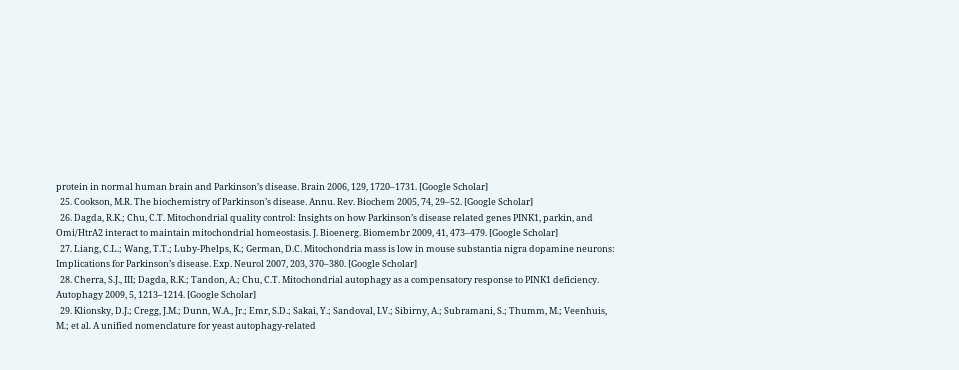protein in normal human brain and Parkinson’s disease. Brain 2006, 129, 1720–1731. [Google Scholar]
  25. Cookson, M.R. The biochemistry of Parkinson’s disease. Annu. Rev. Biochem 2005, 74, 29–52. [Google Scholar]
  26. Dagda, R.K.; Chu, C.T. Mitochondrial quality control: Insights on how Parkinson’s disease related genes PINK1, parkin, and Omi/HtrA2 interact to maintain mitochondrial homeostasis. J. Bioenerg. Biomembr 2009, 41, 473–479. [Google Scholar]
  27. Liang, C.L.; Wang, T.T.; Luby-Phelps, K.; German, D.C. Mitochondria mass is low in mouse substantia nigra dopamine neurons: Implications for Parkinson’s disease. Exp. Neurol 2007, 203, 370–380. [Google Scholar]
  28. Cherra, S.J., III; Dagda, R.K.; Tandon, A.; Chu, C.T. Mitochondrial autophagy as a compensatory response to PINK1 deficiency. Autophagy 2009, 5, 1213–1214. [Google Scholar]
  29. Klionsky, D.J.; Cregg, J.M.; Dunn, W.A., Jr.; Emr, S.D.; Sakai, Y.; Sandoval, I.V.; Sibirny, A.; Subramani, S.; Thumm, M.; Veenhuis, M.; et al. A unified nomenclature for yeast autophagy-related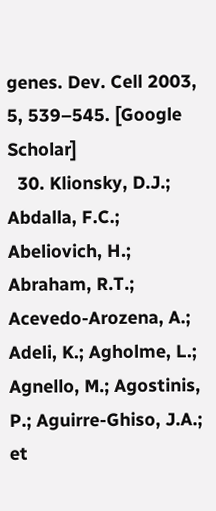genes. Dev. Cell 2003, 5, 539–545. [Google Scholar]
  30. Klionsky, D.J.; Abdalla, F.C.; Abeliovich, H.; Abraham, R.T.; Acevedo-Arozena, A.; Adeli, K.; Agholme, L.; Agnello, M.; Agostinis, P.; Aguirre-Ghiso, J.A.; et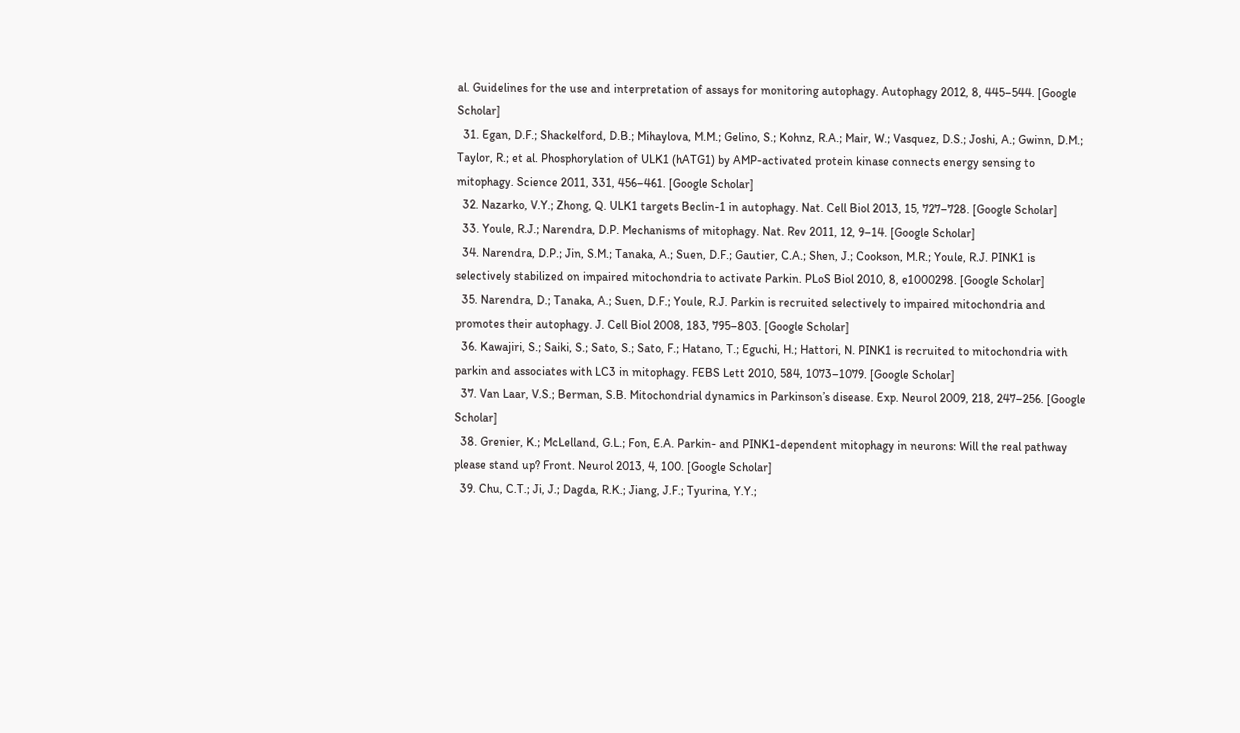al. Guidelines for the use and interpretation of assays for monitoring autophagy. Autophagy 2012, 8, 445–544. [Google Scholar]
  31. Egan, D.F.; Shackelford, D.B.; Mihaylova, M.M.; Gelino, S.; Kohnz, R.A.; Mair, W.; Vasquez, D.S.; Joshi, A.; Gwinn, D.M.; Taylor, R.; et al. Phosphorylation of ULK1 (hATG1) by AMP-activated protein kinase connects energy sensing to mitophagy. Science 2011, 331, 456–461. [Google Scholar]
  32. Nazarko, V.Y.; Zhong, Q. ULK1 targets Beclin-1 in autophagy. Nat. Cell Biol 2013, 15, 727–728. [Google Scholar]
  33. Youle, R.J.; Narendra, D.P. Mechanisms of mitophagy. Nat. Rev 2011, 12, 9–14. [Google Scholar]
  34. Narendra, D.P.; Jin, S.M.; Tanaka, A.; Suen, D.F.; Gautier, C.A.; Shen, J.; Cookson, M.R.; Youle, R.J. PINK1 is selectively stabilized on impaired mitochondria to activate Parkin. PLoS Biol 2010, 8, e1000298. [Google Scholar]
  35. Narendra, D.; Tanaka, A.; Suen, D.F.; Youle, R.J. Parkin is recruited selectively to impaired mitochondria and promotes their autophagy. J. Cell Biol 2008, 183, 795–803. [Google Scholar]
  36. Kawajiri, S.; Saiki, S.; Sato, S.; Sato, F.; Hatano, T.; Eguchi, H.; Hattori, N. PINK1 is recruited to mitochondria with parkin and associates with LC3 in mitophagy. FEBS Lett 2010, 584, 1073–1079. [Google Scholar]
  37. Van Laar, V.S.; Berman, S.B. Mitochondrial dynamics in Parkinson’s disease. Exp. Neurol 2009, 218, 247–256. [Google Scholar]
  38. Grenier, K.; McLelland, G.L.; Fon, E.A. Parkin- and PINK1-dependent mitophagy in neurons: Will the real pathway please stand up? Front. Neurol 2013, 4, 100. [Google Scholar]
  39. Chu, C.T.; Ji, J.; Dagda, R.K.; Jiang, J.F.; Tyurina, Y.Y.;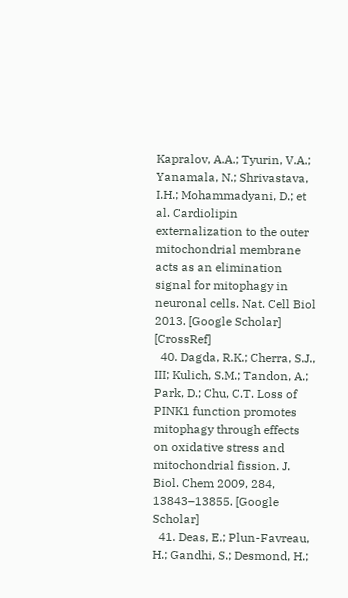Kapralov, A.A.; Tyurin, V.A.; Yanamala, N.; Shrivastava, I.H.; Mohammadyani, D.; et al. Cardiolipin externalization to the outer mitochondrial membrane acts as an elimination signal for mitophagy in neuronal cells. Nat. Cell Biol 2013. [Google Scholar] [CrossRef]
  40. Dagda, R.K.; Cherra, S.J., III; Kulich, S.M.; Tandon, A.; Park, D.; Chu, C.T. Loss of PINK1 function promotes mitophagy through effects on oxidative stress and mitochondrial fission. J. Biol. Chem 2009, 284, 13843–13855. [Google Scholar]
  41. Deas, E.; Plun-Favreau, H.; Gandhi, S.; Desmond, H.;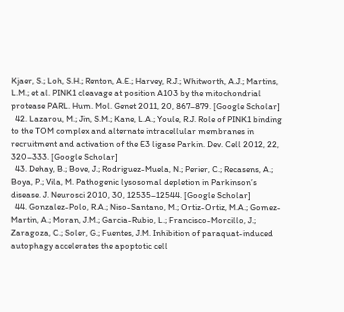Kjaer, S.; Loh, S.H.; Renton, A.E.; Harvey, R.J.; Whitworth, A.J.; Martins, L.M.; et al. PINK1 cleavage at position A103 by the mitochondrial protease PARL. Hum. Mol. Genet 2011, 20, 867–879. [Google Scholar]
  42. Lazarou, M.; Jin, S.M.; Kane, L.A.; Youle, R.J. Role of PINK1 binding to the TOM complex and alternate intracellular membranes in recruitment and activation of the E3 ligase Parkin. Dev. Cell 2012, 22, 320–333. [Google Scholar]
  43. Dehay, B.; Bove, J.; Rodriguez-Muela, N.; Perier, C.; Recasens, A.; Boya, P.; Vila, M. Pathogenic lysosomal depletion in Parkinson’s disease. J. Neurosci 2010, 30, 12535–12544. [Google Scholar]
  44. Gonzalez-Polo, R.A.; Niso-Santano, M.; Ortiz-Ortiz, M.A.; Gomez-Martin, A.; Moran, J.M.; Garcia-Rubio, L.; Francisco-Morcillo, J.; Zaragoza, C.; Soler, G.; Fuentes, J.M. Inhibition of paraquat-induced autophagy accelerates the apoptotic cell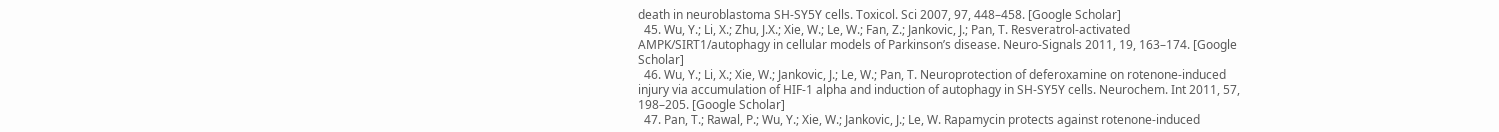death in neuroblastoma SH-SY5Y cells. Toxicol. Sci 2007, 97, 448–458. [Google Scholar]
  45. Wu, Y.; Li, X.; Zhu, J.X.; Xie, W.; Le, W.; Fan, Z.; Jankovic, J.; Pan, T. Resveratrol-activated AMPK/SIRT1/autophagy in cellular models of Parkinson’s disease. Neuro-Signals 2011, 19, 163–174. [Google Scholar]
  46. Wu, Y.; Li, X.; Xie, W.; Jankovic, J.; Le, W.; Pan, T. Neuroprotection of deferoxamine on rotenone-induced injury via accumulation of HIF-1 alpha and induction of autophagy in SH-SY5Y cells. Neurochem. Int 2011, 57, 198–205. [Google Scholar]
  47. Pan, T.; Rawal, P.; Wu, Y.; Xie, W.; Jankovic, J.; Le, W. Rapamycin protects against rotenone-induced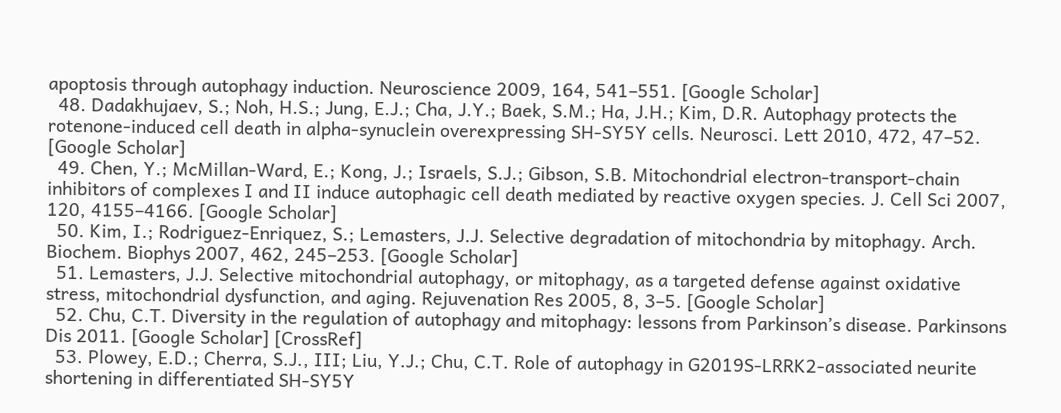apoptosis through autophagy induction. Neuroscience 2009, 164, 541–551. [Google Scholar]
  48. Dadakhujaev, S.; Noh, H.S.; Jung, E.J.; Cha, J.Y.; Baek, S.M.; Ha, J.H.; Kim, D.R. Autophagy protects the rotenone-induced cell death in alpha-synuclein overexpressing SH-SY5Y cells. Neurosci. Lett 2010, 472, 47–52. [Google Scholar]
  49. Chen, Y.; McMillan-Ward, E.; Kong, J.; Israels, S.J.; Gibson, S.B. Mitochondrial electron-transport-chain inhibitors of complexes I and II induce autophagic cell death mediated by reactive oxygen species. J. Cell Sci 2007, 120, 4155–4166. [Google Scholar]
  50. Kim, I.; Rodriguez-Enriquez, S.; Lemasters, J.J. Selective degradation of mitochondria by mitophagy. Arch. Biochem. Biophys 2007, 462, 245–253. [Google Scholar]
  51. Lemasters, J.J. Selective mitochondrial autophagy, or mitophagy, as a targeted defense against oxidative stress, mitochondrial dysfunction, and aging. Rejuvenation Res 2005, 8, 3–5. [Google Scholar]
  52. Chu, C.T. Diversity in the regulation of autophagy and mitophagy: lessons from Parkinson’s disease. Parkinsons Dis 2011. [Google Scholar] [CrossRef]
  53. Plowey, E.D.; Cherra, S.J., III; Liu, Y.J.; Chu, C.T. Role of autophagy in G2019S-LRRK2-associated neurite shortening in differentiated SH-SY5Y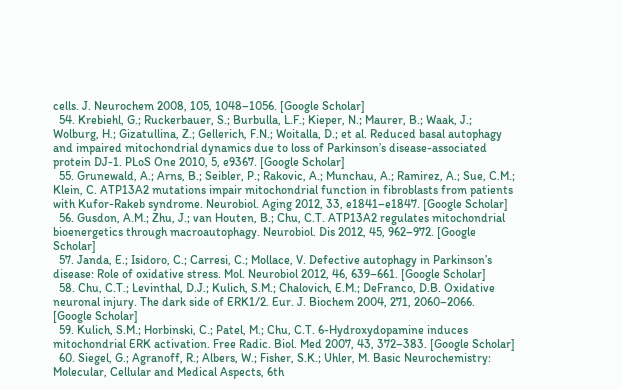cells. J. Neurochem 2008, 105, 1048–1056. [Google Scholar]
  54. Krebiehl, G.; Ruckerbauer, S.; Burbulla, L.F.; Kieper, N.; Maurer, B.; Waak, J.; Wolburg, H.; Gizatullina, Z.; Gellerich, F.N.; Woitalla, D.; et al. Reduced basal autophagy and impaired mitochondrial dynamics due to loss of Parkinson’s disease-associated protein DJ-1. PLoS One 2010, 5, e9367. [Google Scholar]
  55. Grunewald, A.; Arns, B.; Seibler, P.; Rakovic, A.; Munchau, A.; Ramirez, A.; Sue, C.M.; Klein, C. ATP13A2 mutations impair mitochondrial function in fibroblasts from patients with Kufor-Rakeb syndrome. Neurobiol. Aging 2012, 33, e1841–e1847. [Google Scholar]
  56. Gusdon, A.M.; Zhu, J.; van Houten, B.; Chu, C.T. ATP13A2 regulates mitochondrial bioenergetics through macroautophagy. Neurobiol. Dis 2012, 45, 962–972. [Google Scholar]
  57. Janda, E.; Isidoro, C.; Carresi, C.; Mollace, V. Defective autophagy in Parkinson’s disease: Role of oxidative stress. Mol. Neurobiol 2012, 46, 639–661. [Google Scholar]
  58. Chu, C.T.; Levinthal, D.J.; Kulich, S.M.; Chalovich, E.M.; DeFranco, D.B. Oxidative neuronal injury. The dark side of ERK1/2. Eur. J. Biochem 2004, 271, 2060–2066. [Google Scholar]
  59. Kulich, S.M.; Horbinski, C.; Patel, M.; Chu, C.T. 6-Hydroxydopamine induces mitochondrial ERK activation. Free Radic. Biol. Med 2007, 43, 372–383. [Google Scholar]
  60. Siegel, G.; Agranoff, R.; Albers, W.; Fisher, S.K.; Uhler, M. Basic Neurochemistry: Molecular, Cellular and Medical Aspects, 6th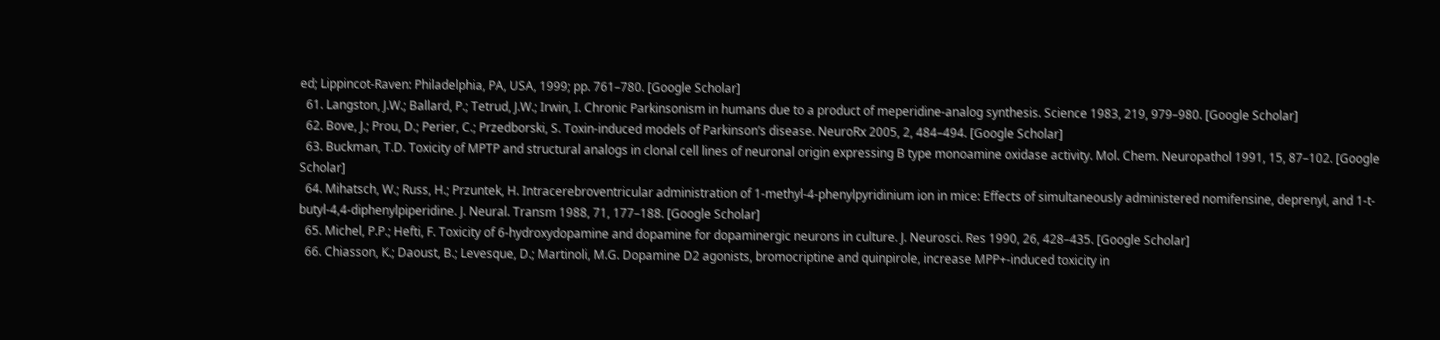ed; Lippincot-Raven: Philadelphia, PA, USA, 1999; pp. 761–780. [Google Scholar]
  61. Langston, J.W.; Ballard, P.; Tetrud, J.W.; Irwin, I. Chronic Parkinsonism in humans due to a product of meperidine-analog synthesis. Science 1983, 219, 979–980. [Google Scholar]
  62. Bove, J.; Prou, D.; Perier, C.; Przedborski, S. Toxin-induced models of Parkinson’s disease. NeuroRx 2005, 2, 484–494. [Google Scholar]
  63. Buckman, T.D. Toxicity of MPTP and structural analogs in clonal cell lines of neuronal origin expressing B type monoamine oxidase activity. Mol. Chem. Neuropathol 1991, 15, 87–102. [Google Scholar]
  64. Mihatsch, W.; Russ, H.; Przuntek, H. Intracerebroventricular administration of 1-methyl-4-phenylpyridinium ion in mice: Effects of simultaneously administered nomifensine, deprenyl, and 1-t-butyl-4,4-diphenylpiperidine. J. Neural. Transm 1988, 71, 177–188. [Google Scholar]
  65. Michel, P.P.; Hefti, F. Toxicity of 6-hydroxydopamine and dopamine for dopaminergic neurons in culture. J. Neurosci. Res 1990, 26, 428–435. [Google Scholar]
  66. Chiasson, K.; Daoust, B.; Levesque, D.; Martinoli, M.G. Dopamine D2 agonists, bromocriptine and quinpirole, increase MPP+-induced toxicity in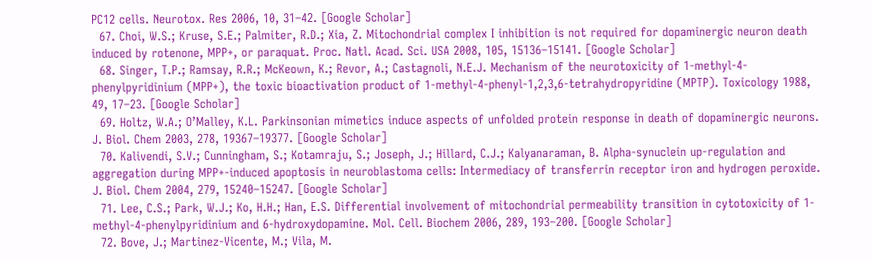PC12 cells. Neurotox. Res 2006, 10, 31–42. [Google Scholar]
  67. Choi, W.S.; Kruse, S.E.; Palmiter, R.D.; Xia, Z. Mitochondrial complex I inhibition is not required for dopaminergic neuron death induced by rotenone, MPP+, or paraquat. Proc. Natl. Acad. Sci. USA 2008, 105, 15136–15141. [Google Scholar]
  68. Singer, T.P.; Ramsay, R.R.; McKeown, K.; Revor, A.; Castagnoli, N.E.J. Mechanism of the neurotoxicity of 1-methyl-4-phenylpyridinium (MPP+), the toxic bioactivation product of 1-methyl-4-phenyl-1,2,3,6-tetrahydropyridine (MPTP). Toxicology 1988, 49, 17–23. [Google Scholar]
  69. Holtz, W.A.; O’Malley, K.L. Parkinsonian mimetics induce aspects of unfolded protein response in death of dopaminergic neurons. J. Biol. Chem 2003, 278, 19367–19377. [Google Scholar]
  70. Kalivendi, S.V.; Cunningham, S.; Kotamraju, S.; Joseph, J.; Hillard, C.J.; Kalyanaraman, B. Alpha-synuclein up-regulation and aggregation during MPP+-induced apoptosis in neuroblastoma cells: Intermediacy of transferrin receptor iron and hydrogen peroxide. J. Biol. Chem 2004, 279, 15240–15247. [Google Scholar]
  71. Lee, C.S.; Park, W.J.; Ko, H.H.; Han, E.S. Differential involvement of mitochondrial permeability transition in cytotoxicity of 1-methyl-4-phenylpyridinium and 6-hydroxydopamine. Mol. Cell. Biochem 2006, 289, 193–200. [Google Scholar]
  72. Bove, J.; Martinez-Vicente, M.; Vila, M.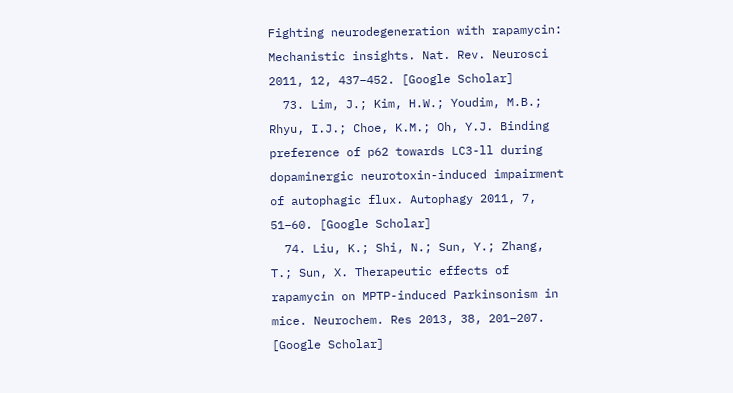Fighting neurodegeneration with rapamycin: Mechanistic insights. Nat. Rev. Neurosci 2011, 12, 437–452. [Google Scholar]
  73. Lim, J.; Kim, H.W.; Youdim, M.B.; Rhyu, I.J.; Choe, K.M.; Oh, Y.J. Binding preference of p62 towards LC3-ll during dopaminergic neurotoxin-induced impairment of autophagic flux. Autophagy 2011, 7, 51–60. [Google Scholar]
  74. Liu, K.; Shi, N.; Sun, Y.; Zhang, T.; Sun, X. Therapeutic effects of rapamycin on MPTP-induced Parkinsonism in mice. Neurochem. Res 2013, 38, 201–207. [Google Scholar]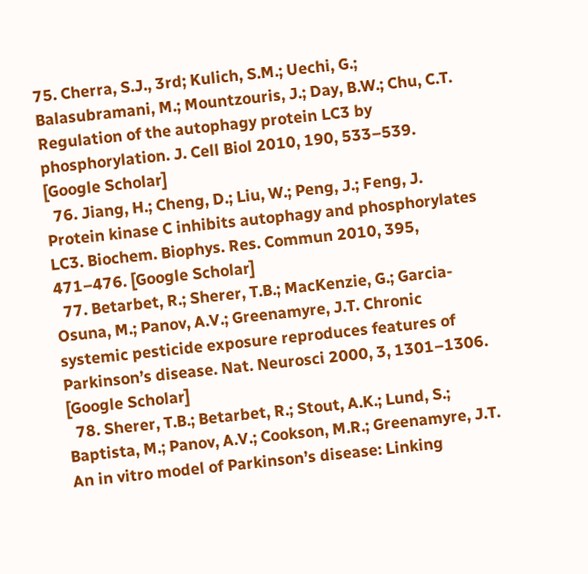75. Cherra, S.J., 3rd; Kulich, S.M.; Uechi, G.; Balasubramani, M.; Mountzouris, J.; Day, B.W.; Chu, C.T. Regulation of the autophagy protein LC3 by phosphorylation. J. Cell Biol 2010, 190, 533–539. [Google Scholar]
  76. Jiang, H.; Cheng, D.; Liu, W.; Peng, J.; Feng, J. Protein kinase C inhibits autophagy and phosphorylates LC3. Biochem. Biophys. Res. Commun 2010, 395, 471–476. [Google Scholar]
  77. Betarbet, R.; Sherer, T.B.; MacKenzie, G.; Garcia-Osuna, M.; Panov, A.V.; Greenamyre, J.T. Chronic systemic pesticide exposure reproduces features of Parkinson’s disease. Nat. Neurosci 2000, 3, 1301–1306. [Google Scholar]
  78. Sherer, T.B.; Betarbet, R.; Stout, A.K.; Lund, S.; Baptista, M.; Panov, A.V.; Cookson, M.R.; Greenamyre, J.T. An in vitro model of Parkinson’s disease: Linking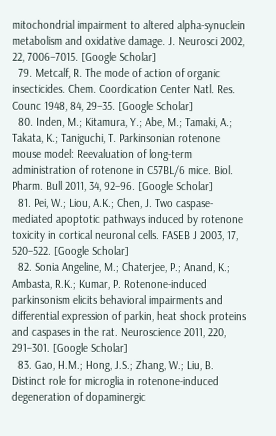mitochondrial impairment to altered alpha-synuclein metabolism and oxidative damage. J. Neurosci 2002, 22, 7006–7015. [Google Scholar]
  79. Metcalf, R. The mode of action of organic insecticides. Chem. Coordication Center Natl. Res. Counc 1948, 84, 29–35. [Google Scholar]
  80. Inden, M.; Kitamura, Y.; Abe, M.; Tamaki, A.; Takata, K.; Taniguchi, T. Parkinsonian rotenone mouse model: Reevaluation of long-term administration of rotenone in C57BL/6 mice. Biol. Pharm. Bull 2011, 34, 92–96. [Google Scholar]
  81. Pei, W.; Liou, A.K.; Chen, J. Two caspase-mediated apoptotic pathways induced by rotenone toxicity in cortical neuronal cells. FASEB J 2003, 17, 520–522. [Google Scholar]
  82. Sonia Angeline, M.; Chaterjee, P.; Anand, K.; Ambasta, R.K.; Kumar, P. Rotenone-induced parkinsonism elicits behavioral impairments and differential expression of parkin, heat shock proteins and caspases in the rat. Neuroscience 2011, 220, 291–301. [Google Scholar]
  83. Gao, H.M.; Hong, J.S.; Zhang, W.; Liu, B. Distinct role for microglia in rotenone-induced degeneration of dopaminergic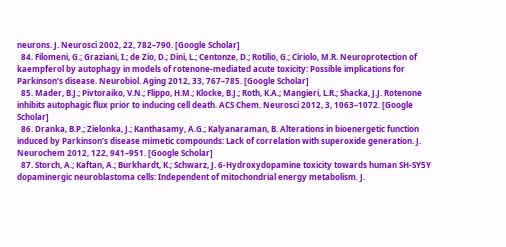neurons. J. Neurosci 2002, 22, 782–790. [Google Scholar]
  84. Filomeni, G.; Graziani, I.; de Zio, D.; Dini, L.; Centonze, D.; Rotilio, G.; Ciriolo, M.R. Neuroprotection of kaempferol by autophagy in models of rotenone-mediated acute toxicity: Possible implications for Parkinson’s disease. Neurobiol. Aging 2012, 33, 767–785. [Google Scholar]
  85. Mader, B.J.; Pivtoraiko, V.N.; Flippo, H.M.; Klocke, B.J.; Roth, K.A.; Mangieri, L.R.; Shacka, J.J. Rotenone inhibits autophagic flux prior to inducing cell death. ACS Chem. Neurosci 2012, 3, 1063–1072. [Google Scholar]
  86. Dranka, B.P.; Zielonka, J.; Kanthasamy, A.G.; Kalyanaraman, B. Alterations in bioenergetic function induced by Parkinson’s disease mimetic compounds: Lack of correlation with superoxide generation. J. Neurochem 2012, 122, 941–951. [Google Scholar]
  87. Storch, A.; Kaftan, A.; Burkhardt, K.; Schwarz, J. 6-Hydroxydopamine toxicity towards human SH-SY5Y dopaminergic neuroblastoma cells: Independent of mitochondrial energy metabolism. J.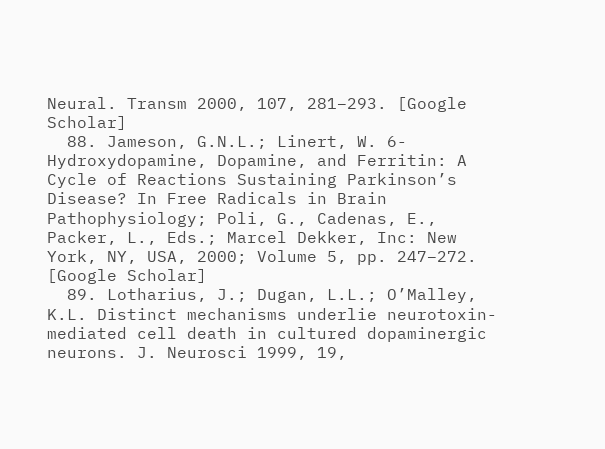Neural. Transm 2000, 107, 281–293. [Google Scholar]
  88. Jameson, G.N.L.; Linert, W. 6-Hydroxydopamine, Dopamine, and Ferritin: A Cycle of Reactions Sustaining Parkinson’s Disease? In Free Radicals in Brain Pathophysiology; Poli, G., Cadenas, E., Packer, L., Eds.; Marcel Dekker, Inc: New York, NY, USA, 2000; Volume 5, pp. 247–272. [Google Scholar]
  89. Lotharius, J.; Dugan, L.L.; O’Malley, K.L. Distinct mechanisms underlie neurotoxin-mediated cell death in cultured dopaminergic neurons. J. Neurosci 1999, 19,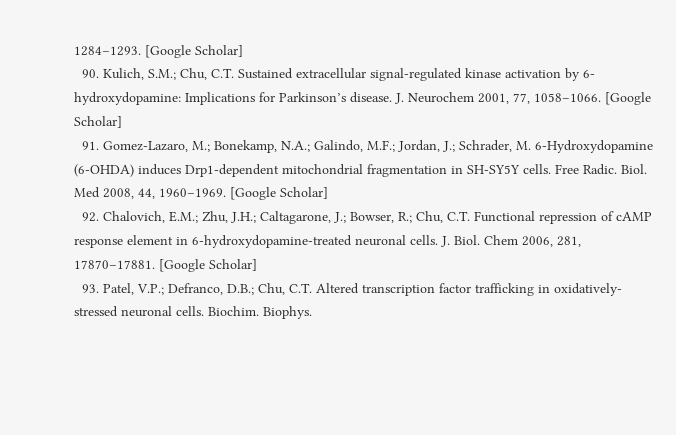1284–1293. [Google Scholar]
  90. Kulich, S.M.; Chu, C.T. Sustained extracellular signal-regulated kinase activation by 6-hydroxydopamine: Implications for Parkinson’s disease. J. Neurochem 2001, 77, 1058–1066. [Google Scholar]
  91. Gomez-Lazaro, M.; Bonekamp, N.A.; Galindo, M.F.; Jordan, J.; Schrader, M. 6-Hydroxydopamine (6-OHDA) induces Drp1-dependent mitochondrial fragmentation in SH-SY5Y cells. Free Radic. Biol. Med 2008, 44, 1960–1969. [Google Scholar]
  92. Chalovich, E.M.; Zhu, J.H.; Caltagarone, J.; Bowser, R.; Chu, C.T. Functional repression of cAMP response element in 6-hydroxydopamine-treated neuronal cells. J. Biol. Chem 2006, 281, 17870–17881. [Google Scholar]
  93. Patel, V.P.; Defranco, D.B.; Chu, C.T. Altered transcription factor trafficking in oxidatively-stressed neuronal cells. Biochim. Biophys.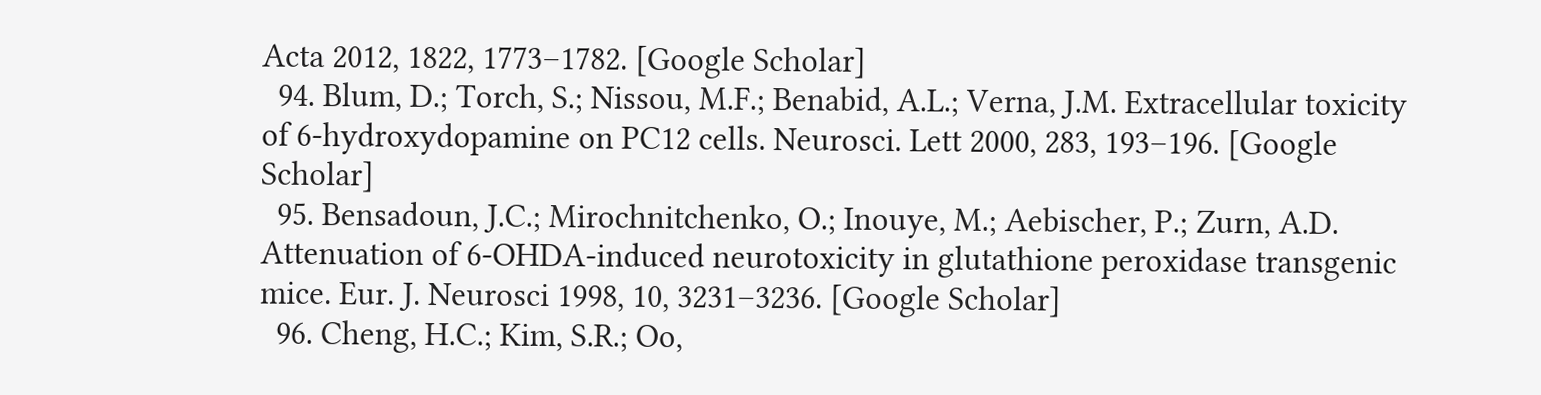Acta 2012, 1822, 1773–1782. [Google Scholar]
  94. Blum, D.; Torch, S.; Nissou, M.F.; Benabid, A.L.; Verna, J.M. Extracellular toxicity of 6-hydroxydopamine on PC12 cells. Neurosci. Lett 2000, 283, 193–196. [Google Scholar]
  95. Bensadoun, J.C.; Mirochnitchenko, O.; Inouye, M.; Aebischer, P.; Zurn, A.D. Attenuation of 6-OHDA-induced neurotoxicity in glutathione peroxidase transgenic mice. Eur. J. Neurosci 1998, 10, 3231–3236. [Google Scholar]
  96. Cheng, H.C.; Kim, S.R.; Oo,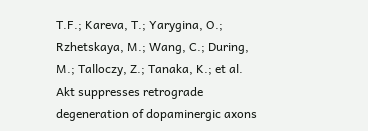T.F.; Kareva, T.; Yarygina, O.; Rzhetskaya, M.; Wang, C.; During, M.; Talloczy, Z.; Tanaka, K.; et al. Akt suppresses retrograde degeneration of dopaminergic axons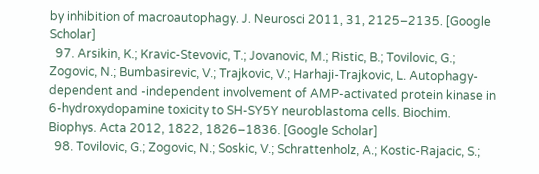by inhibition of macroautophagy. J. Neurosci 2011, 31, 2125–2135. [Google Scholar]
  97. Arsikin, K.; Kravic-Stevovic, T.; Jovanovic, M.; Ristic, B.; Tovilovic, G.; Zogovic, N.; Bumbasirevic, V.; Trajkovic, V.; Harhaji-Trajkovic, L. Autophagy-dependent and -independent involvement of AMP-activated protein kinase in 6-hydroxydopamine toxicity to SH-SY5Y neuroblastoma cells. Biochim. Biophys. Acta 2012, 1822, 1826–1836. [Google Scholar]
  98. Tovilovic, G.; Zogovic, N.; Soskic, V.; Schrattenholz, A.; Kostic-Rajacic, S.;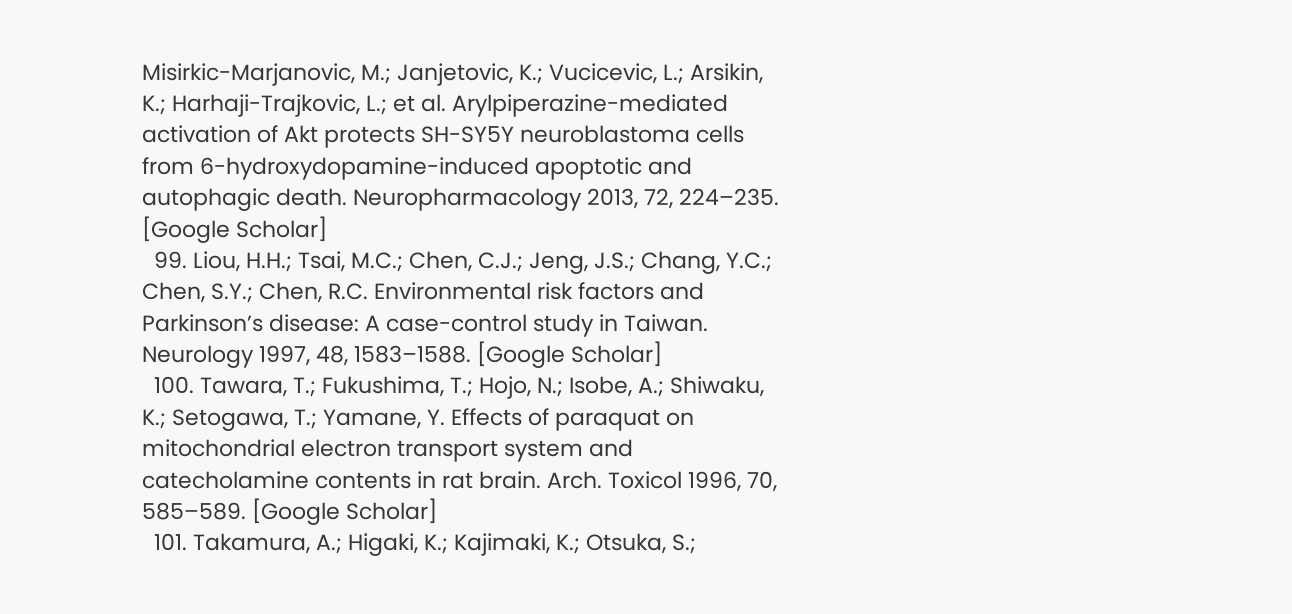Misirkic-Marjanovic, M.; Janjetovic, K.; Vucicevic, L.; Arsikin, K.; Harhaji-Trajkovic, L.; et al. Arylpiperazine-mediated activation of Akt protects SH-SY5Y neuroblastoma cells from 6-hydroxydopamine-induced apoptotic and autophagic death. Neuropharmacology 2013, 72, 224–235. [Google Scholar]
  99. Liou, H.H.; Tsai, M.C.; Chen, C.J.; Jeng, J.S.; Chang, Y.C.; Chen, S.Y.; Chen, R.C. Environmental risk factors and Parkinson’s disease: A case-control study in Taiwan. Neurology 1997, 48, 1583–1588. [Google Scholar]
  100. Tawara, T.; Fukushima, T.; Hojo, N.; Isobe, A.; Shiwaku, K.; Setogawa, T.; Yamane, Y. Effects of paraquat on mitochondrial electron transport system and catecholamine contents in rat brain. Arch. Toxicol 1996, 70, 585–589. [Google Scholar]
  101. Takamura, A.; Higaki, K.; Kajimaki, K.; Otsuka, S.;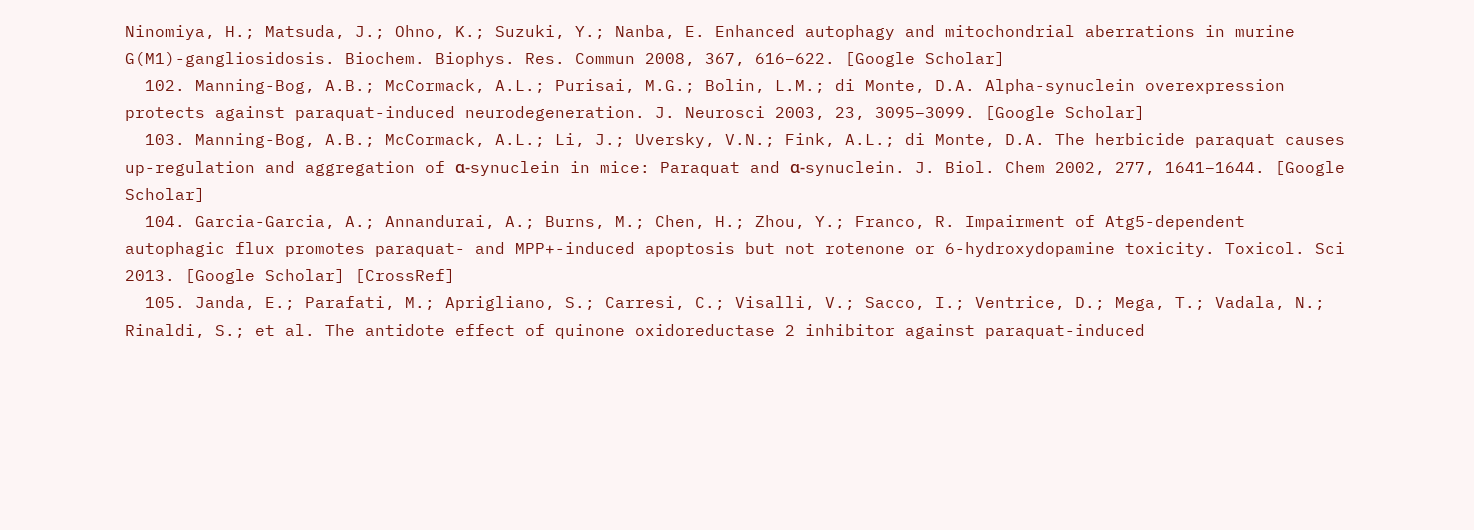Ninomiya, H.; Matsuda, J.; Ohno, K.; Suzuki, Y.; Nanba, E. Enhanced autophagy and mitochondrial aberrations in murine G(M1)-gangliosidosis. Biochem. Biophys. Res. Commun 2008, 367, 616–622. [Google Scholar]
  102. Manning-Bog, A.B.; McCormack, A.L.; Purisai, M.G.; Bolin, L.M.; di Monte, D.A. Alpha-synuclein overexpression protects against paraquat-induced neurodegeneration. J. Neurosci 2003, 23, 3095–3099. [Google Scholar]
  103. Manning-Bog, A.B.; McCormack, A.L.; Li, J.; Uversky, V.N.; Fink, A.L.; di Monte, D.A. The herbicide paraquat causes up-regulation and aggregation of α-synuclein in mice: Paraquat and α-synuclein. J. Biol. Chem 2002, 277, 1641–1644. [Google Scholar]
  104. Garcia-Garcia, A.; Annandurai, A.; Burns, M.; Chen, H.; Zhou, Y.; Franco, R. Impairment of Atg5-dependent autophagic flux promotes paraquat- and MPP+-induced apoptosis but not rotenone or 6-hydroxydopamine toxicity. Toxicol. Sci 2013. [Google Scholar] [CrossRef]
  105. Janda, E.; Parafati, M.; Aprigliano, S.; Carresi, C.; Visalli, V.; Sacco, I.; Ventrice, D.; Mega, T.; Vadala, N.; Rinaldi, S.; et al. The antidote effect of quinone oxidoreductase 2 inhibitor against paraquat-induced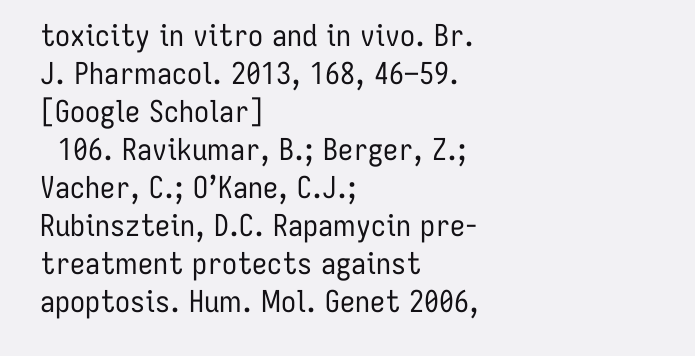toxicity in vitro and in vivo. Br. J. Pharmacol. 2013, 168, 46–59. [Google Scholar]
  106. Ravikumar, B.; Berger, Z.; Vacher, C.; O’Kane, C.J.; Rubinsztein, D.C. Rapamycin pre-treatment protects against apoptosis. Hum. Mol. Genet 2006,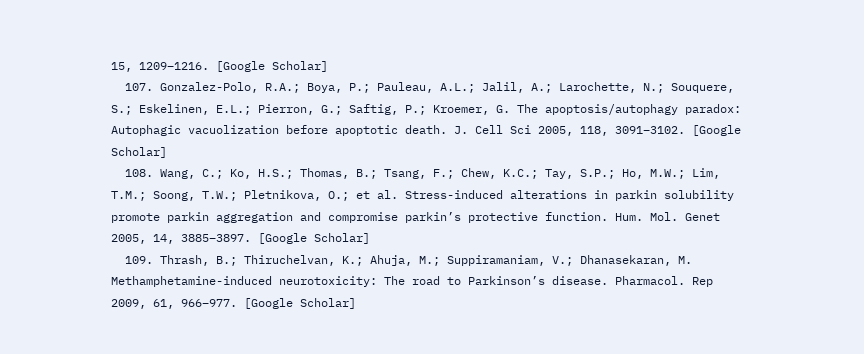15, 1209–1216. [Google Scholar]
  107. Gonzalez-Polo, R.A.; Boya, P.; Pauleau, A.L.; Jalil, A.; Larochette, N.; Souquere, S.; Eskelinen, E.L.; Pierron, G.; Saftig, P.; Kroemer, G. The apoptosis/autophagy paradox: Autophagic vacuolization before apoptotic death. J. Cell Sci 2005, 118, 3091–3102. [Google Scholar]
  108. Wang, C.; Ko, H.S.; Thomas, B.; Tsang, F.; Chew, K.C.; Tay, S.P.; Ho, M.W.; Lim, T.M.; Soong, T.W.; Pletnikova, O.; et al. Stress-induced alterations in parkin solubility promote parkin aggregation and compromise parkin’s protective function. Hum. Mol. Genet 2005, 14, 3885–3897. [Google Scholar]
  109. Thrash, B.; Thiruchelvan, K.; Ahuja, M.; Suppiramaniam, V.; Dhanasekaran, M. Methamphetamine-induced neurotoxicity: The road to Parkinson’s disease. Pharmacol. Rep 2009, 61, 966–977. [Google Scholar]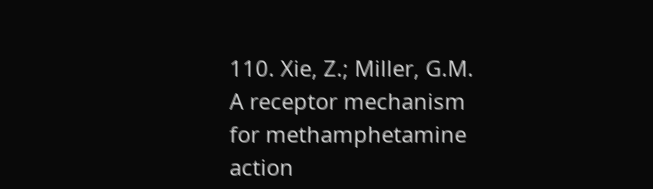110. Xie, Z.; Miller, G.M. A receptor mechanism for methamphetamine action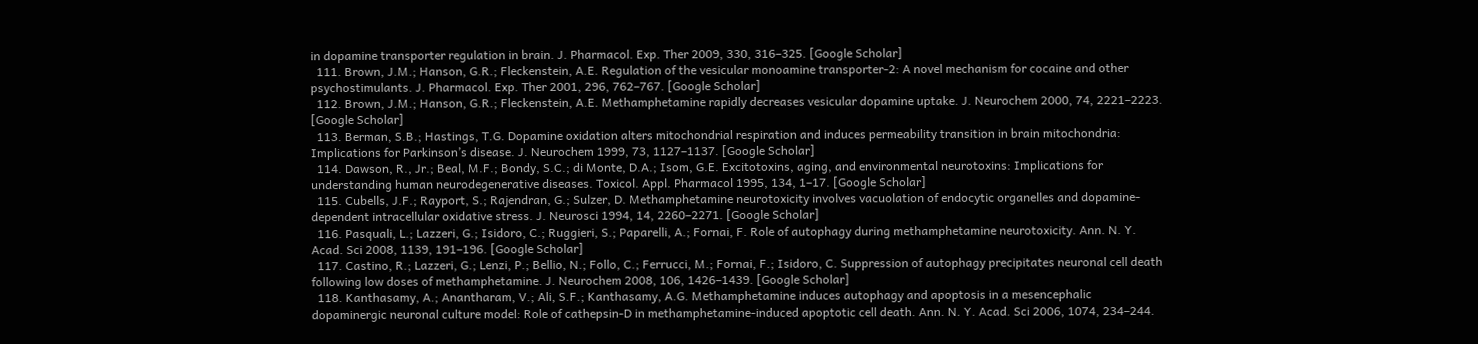in dopamine transporter regulation in brain. J. Pharmacol. Exp. Ther 2009, 330, 316–325. [Google Scholar]
  111. Brown, J.M.; Hanson, G.R.; Fleckenstein, A.E. Regulation of the vesicular monoamine transporter-2: A novel mechanism for cocaine and other psychostimulants. J. Pharmacol. Exp. Ther 2001, 296, 762–767. [Google Scholar]
  112. Brown, J.M.; Hanson, G.R.; Fleckenstein, A.E. Methamphetamine rapidly decreases vesicular dopamine uptake. J. Neurochem 2000, 74, 2221–2223. [Google Scholar]
  113. Berman, S.B.; Hastings, T.G. Dopamine oxidation alters mitochondrial respiration and induces permeability transition in brain mitochondria: Implications for Parkinson’s disease. J. Neurochem 1999, 73, 1127–1137. [Google Scholar]
  114. Dawson, R., Jr.; Beal, M.F.; Bondy, S.C.; di Monte, D.A.; Isom, G.E. Excitotoxins, aging, and environmental neurotoxins: Implications for understanding human neurodegenerative diseases. Toxicol. Appl. Pharmacol 1995, 134, 1–17. [Google Scholar]
  115. Cubells, J.F.; Rayport, S.; Rajendran, G.; Sulzer, D. Methamphetamine neurotoxicity involves vacuolation of endocytic organelles and dopamine-dependent intracellular oxidative stress. J. Neurosci 1994, 14, 2260–2271. [Google Scholar]
  116. Pasquali, L.; Lazzeri, G.; Isidoro, C.; Ruggieri, S.; Paparelli, A.; Fornai, F. Role of autophagy during methamphetamine neurotoxicity. Ann. N. Y. Acad. Sci 2008, 1139, 191–196. [Google Scholar]
  117. Castino, R.; Lazzeri, G.; Lenzi, P.; Bellio, N.; Follo, C.; Ferrucci, M.; Fornai, F.; Isidoro, C. Suppression of autophagy precipitates neuronal cell death following low doses of methamphetamine. J. Neurochem 2008, 106, 1426–1439. [Google Scholar]
  118. Kanthasamy, A.; Anantharam, V.; Ali, S.F.; Kanthasamy, A.G. Methamphetamine induces autophagy and apoptosis in a mesencephalic dopaminergic neuronal culture model: Role of cathepsin-D in methamphetamine-induced apoptotic cell death. Ann. N. Y. Acad. Sci 2006, 1074, 234–244.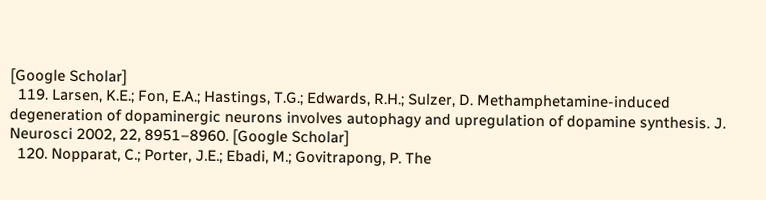[Google Scholar]
  119. Larsen, K.E.; Fon, E.A.; Hastings, T.G.; Edwards, R.H.; Sulzer, D. Methamphetamine-induced degeneration of dopaminergic neurons involves autophagy and upregulation of dopamine synthesis. J. Neurosci 2002, 22, 8951–8960. [Google Scholar]
  120. Nopparat, C.; Porter, J.E.; Ebadi, M.; Govitrapong, P. The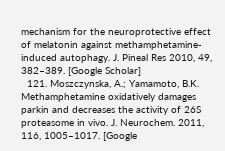mechanism for the neuroprotective effect of melatonin against methamphetamine-induced autophagy. J. Pineal Res 2010, 49, 382–389. [Google Scholar]
  121. Moszczynska, A.; Yamamoto, B.K. Methamphetamine oxidatively damages parkin and decreases the activity of 26S proteasome in vivo. J. Neurochem. 2011, 116, 1005–1017. [Google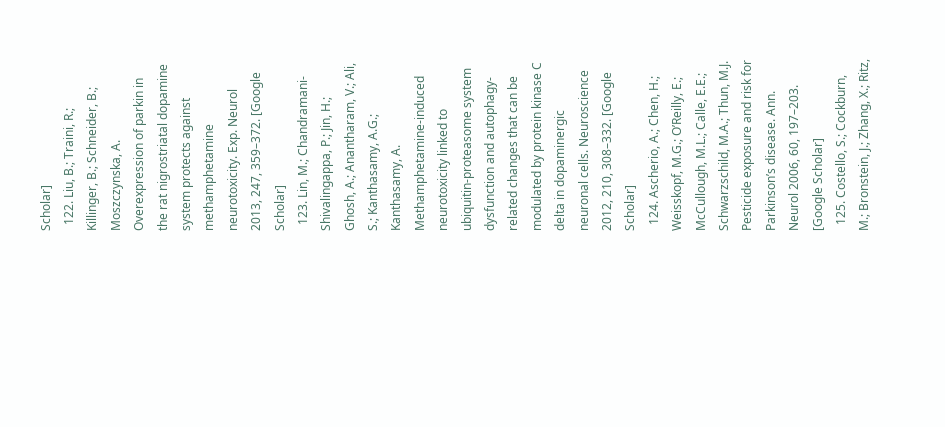Scholar]
  122. Liu, B.; Traini, R.; Killinger, B.; Schneider, B.; Moszczynska, A. Overexpression of parkin in the rat nigrostriatal dopamine system protects against methamphetamine neurotoxicity. Exp. Neurol 2013, 247, 359–372. [Google Scholar]
  123. Lin, M.; Chandramani-Shivalingappa, P.; Jin, H.; Ghosh, A.; Anantharam, V.; Ali, S.; Kanthasamy, A.G.; Kanthasamy, A. Methamphetamine-induced neurotoxicity linked to ubiquitin-proteasome system dysfunction and autophagy-related changes that can be modulated by protein kinase C delta in dopaminergic neuronal cells. Neuroscience 2012, 210, 308–332. [Google Scholar]
  124. Ascherio, A.; Chen, H.; Weisskopf, M.G.; O’Reilly, E.; McCullough, M.L.; Calle, E.E.; Schwarzschild, M.A.; Thun, M.J. Pesticide exposure and risk for Parkinson’s disease. Ann. Neurol 2006, 60, 197–203. [Google Scholar]
  125. Costello, S.; Cockburn, M.; Bronstein, J.; Zhang, X.; Ritz,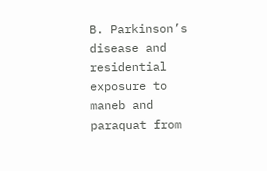B. Parkinson’s disease and residential exposure to maneb and paraquat from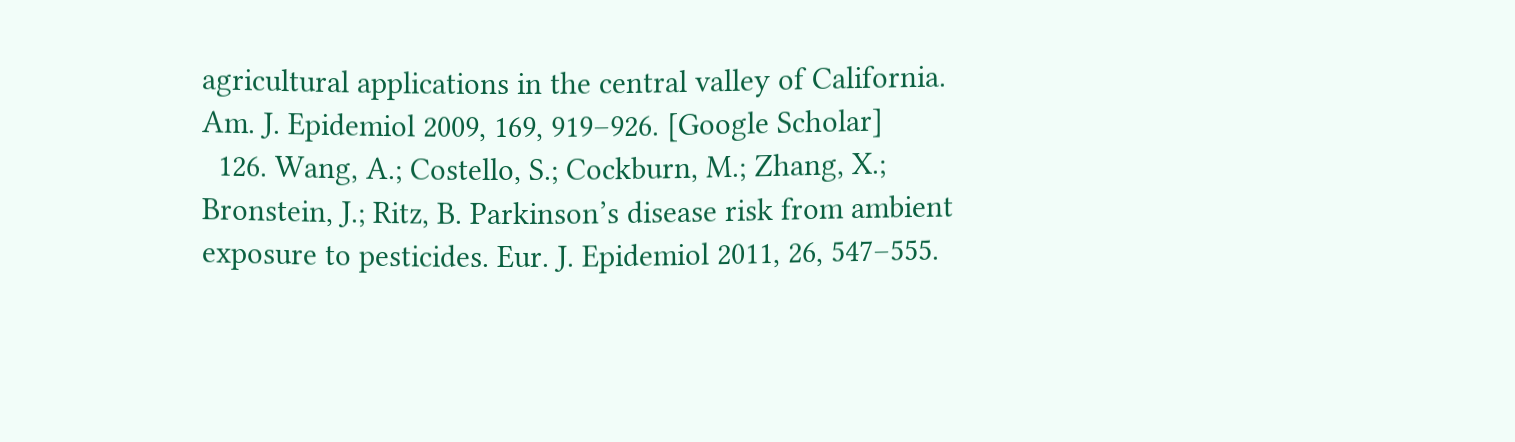agricultural applications in the central valley of California. Am. J. Epidemiol 2009, 169, 919–926. [Google Scholar]
  126. Wang, A.; Costello, S.; Cockburn, M.; Zhang, X.; Bronstein, J.; Ritz, B. Parkinson’s disease risk from ambient exposure to pesticides. Eur. J. Epidemiol 2011, 26, 547–555.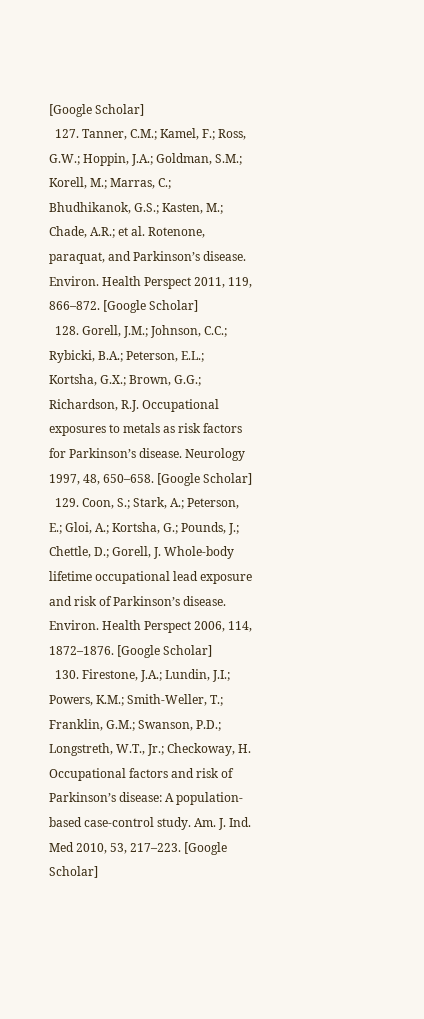[Google Scholar]
  127. Tanner, C.M.; Kamel, F.; Ross, G.W.; Hoppin, J.A.; Goldman, S.M.; Korell, M.; Marras, C.; Bhudhikanok, G.S.; Kasten, M.; Chade, A.R.; et al. Rotenone, paraquat, and Parkinson’s disease. Environ. Health Perspect 2011, 119, 866–872. [Google Scholar]
  128. Gorell, J.M.; Johnson, C.C.; Rybicki, B.A.; Peterson, E.L.; Kortsha, G.X.; Brown, G.G.; Richardson, R.J. Occupational exposures to metals as risk factors for Parkinson’s disease. Neurology 1997, 48, 650–658. [Google Scholar]
  129. Coon, S.; Stark, A.; Peterson, E.; Gloi, A.; Kortsha, G.; Pounds, J.; Chettle, D.; Gorell, J. Whole-body lifetime occupational lead exposure and risk of Parkinson’s disease. Environ. Health Perspect 2006, 114, 1872–1876. [Google Scholar]
  130. Firestone, J.A.; Lundin, J.I.; Powers, K.M.; Smith-Weller, T.; Franklin, G.M.; Swanson, P.D.; Longstreth, W.T., Jr.; Checkoway, H. Occupational factors and risk of Parkinson’s disease: A population-based case-control study. Am. J. Ind. Med 2010, 53, 217–223. [Google Scholar]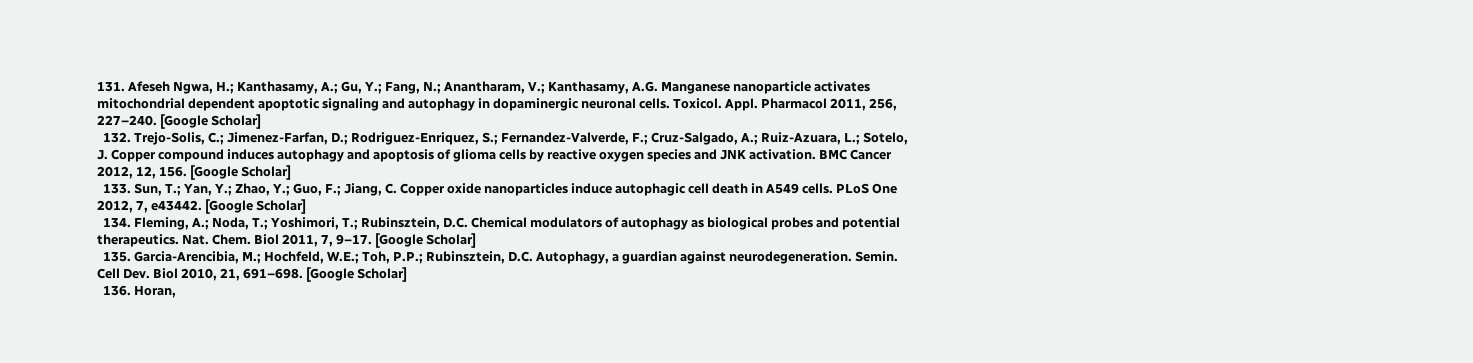131. Afeseh Ngwa, H.; Kanthasamy, A.; Gu, Y.; Fang, N.; Anantharam, V.; Kanthasamy, A.G. Manganese nanoparticle activates mitochondrial dependent apoptotic signaling and autophagy in dopaminergic neuronal cells. Toxicol. Appl. Pharmacol 2011, 256, 227–240. [Google Scholar]
  132. Trejo-Solis, C.; Jimenez-Farfan, D.; Rodriguez-Enriquez, S.; Fernandez-Valverde, F.; Cruz-Salgado, A.; Ruiz-Azuara, L.; Sotelo, J. Copper compound induces autophagy and apoptosis of glioma cells by reactive oxygen species and JNK activation. BMC Cancer 2012, 12, 156. [Google Scholar]
  133. Sun, T.; Yan, Y.; Zhao, Y.; Guo, F.; Jiang, C. Copper oxide nanoparticles induce autophagic cell death in A549 cells. PLoS One 2012, 7, e43442. [Google Scholar]
  134. Fleming, A.; Noda, T.; Yoshimori, T.; Rubinsztein, D.C. Chemical modulators of autophagy as biological probes and potential therapeutics. Nat. Chem. Biol 2011, 7, 9–17. [Google Scholar]
  135. Garcia-Arencibia, M.; Hochfeld, W.E.; Toh, P.P.; Rubinsztein, D.C. Autophagy, a guardian against neurodegeneration. Semin. Cell Dev. Biol 2010, 21, 691–698. [Google Scholar]
  136. Horan,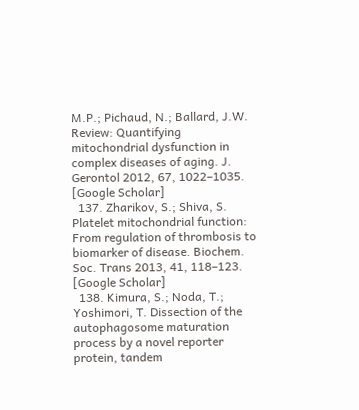M.P.; Pichaud, N.; Ballard, J.W. Review: Quantifying mitochondrial dysfunction in complex diseases of aging. J. Gerontol 2012, 67, 1022–1035. [Google Scholar]
  137. Zharikov, S.; Shiva, S. Platelet mitochondrial function: From regulation of thrombosis to biomarker of disease. Biochem. Soc. Trans 2013, 41, 118–123. [Google Scholar]
  138. Kimura, S.; Noda, T.; Yoshimori, T. Dissection of the autophagosome maturation process by a novel reporter protein, tandem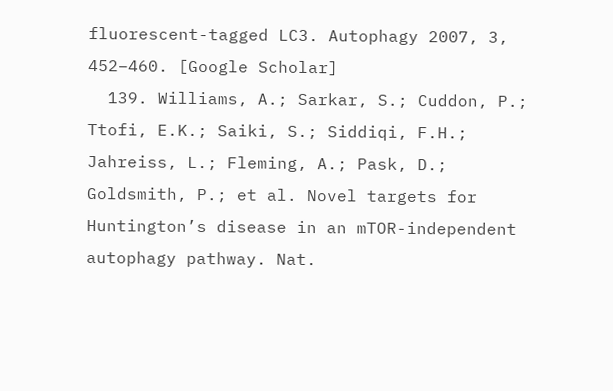fluorescent-tagged LC3. Autophagy 2007, 3, 452–460. [Google Scholar]
  139. Williams, A.; Sarkar, S.; Cuddon, P.; Ttofi, E.K.; Saiki, S.; Siddiqi, F.H.; Jahreiss, L.; Fleming, A.; Pask, D.; Goldsmith, P.; et al. Novel targets for Huntington’s disease in an mTOR-independent autophagy pathway. Nat.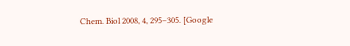Chem. Biol 2008, 4, 295–305. [Google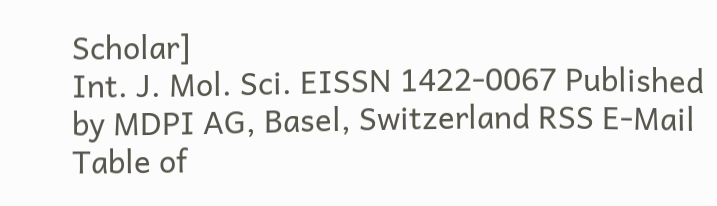Scholar]
Int. J. Mol. Sci. EISSN 1422-0067 Published by MDPI AG, Basel, Switzerland RSS E-Mail Table of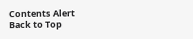Contents Alert
Back to Top